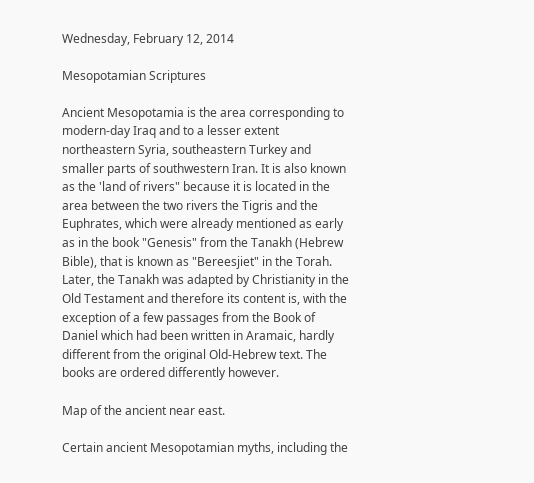Wednesday, February 12, 2014

Mesopotamian Scriptures

Ancient Mesopotamia is the area corresponding to modern-day Iraq and to a lesser extent northeastern Syria, southeastern Turkey and smaller parts of southwestern Iran. It is also known as the 'land of rivers" because it is located in the area between the two rivers the Tigris and the Euphrates, which were already mentioned as early as in the book "Genesis" from the Tanakh (Hebrew Bible), that is known as "Bereesjiet" in the Torah. Later, the Tanakh was adapted by Christianity in the Old Testament and therefore its content is, with the exception of a few passages from the Book of Daniel which had been written in Aramaic, hardly different from the original Old-Hebrew text. The books are ordered differently however.

Map of the ancient near east.

Certain ancient Mesopotamian myths, including the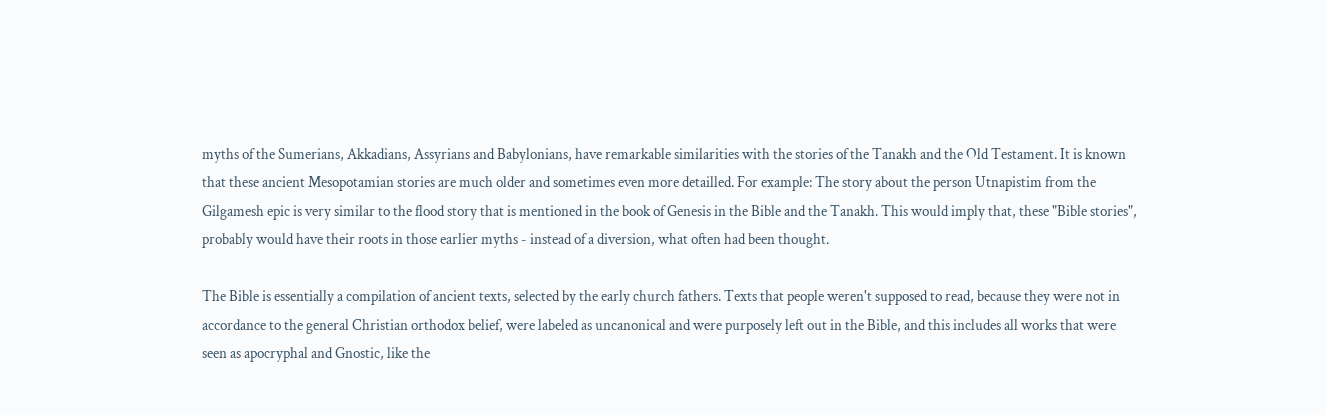myths of the Sumerians, Akkadians, Assyrians and Babylonians, have remarkable similarities with the stories of the Tanakh and the Old Testament. It is known that these ancient Mesopotamian stories are much older and sometimes even more detailled. For example: The story about the person Utnapistim from the Gilgamesh epic is very similar to the flood story that is mentioned in the book of Genesis in the Bible and the Tanakh. This would imply that, these "Bible stories", probably would have their roots in those earlier myths - instead of a diversion, what often had been thought.

The Bible is essentially a compilation of ancient texts, selected by the early church fathers. Texts that people weren't supposed to read, because they were not in accordance to the general Christian orthodox belief, were labeled as uncanonical and were purposely left out in the Bible, and this includes all works that were seen as apocryphal and Gnostic, like the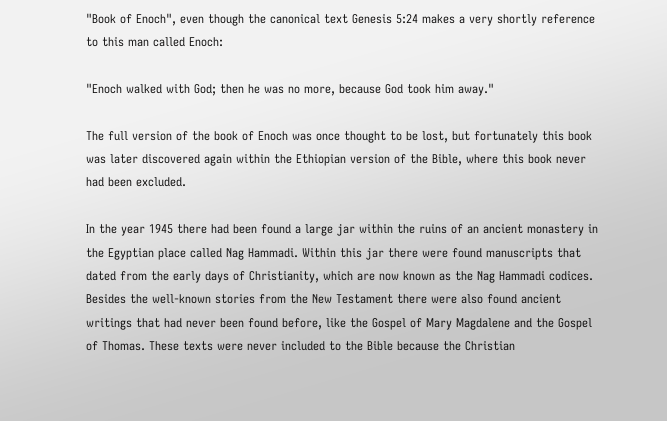"Book of Enoch", even though the canonical text Genesis 5:24 makes a very shortly reference to this man called Enoch:

"Enoch walked with God; then he was no more, because God took him away."

The full version of the book of Enoch was once thought to be lost, but fortunately this book was later discovered again within the Ethiopian version of the Bible, where this book never had been excluded.

In the year 1945 there had been found a large jar within the ruins of an ancient monastery in the Egyptian place called Nag Hammadi. Within this jar there were found manuscripts that dated from the early days of Christianity, which are now known as the Nag Hammadi codices. Besides the well-known stories from the New Testament there were also found ancient writings that had never been found before, like the Gospel of Mary Magdalene and the Gospel of Thomas. These texts were never included to the Bible because the Christian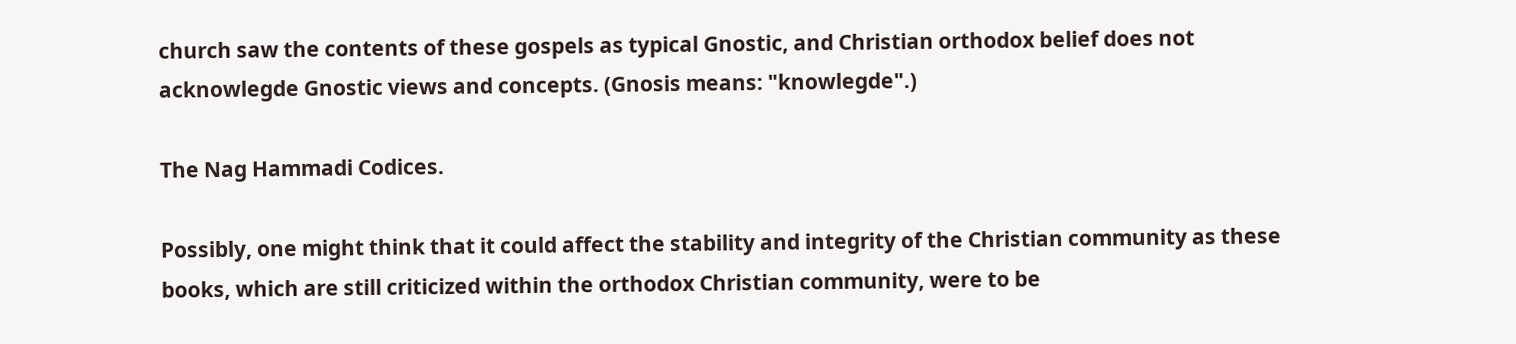church saw the contents of these gospels as typical Gnostic, and Christian orthodox belief does not acknowlegde Gnostic views and concepts. (Gnosis means: "knowlegde".)

The Nag Hammadi Codices.

Possibly, one might think that it could affect the stability and integrity of the Christian community as these books, which are still criticized within the orthodox Christian community, were to be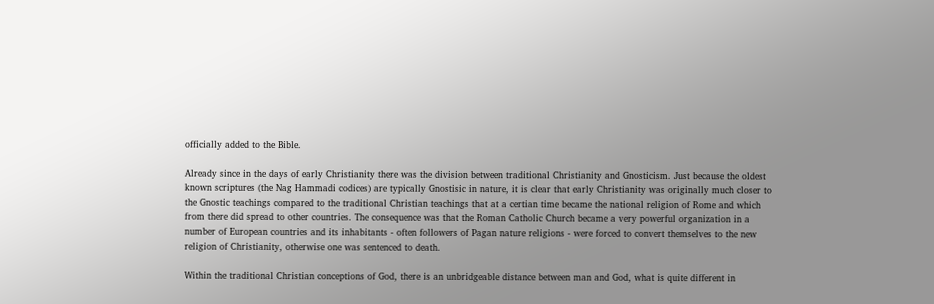officially added to the Bible.

Already since in the days of early Christianity there was the division between traditional Christianity and Gnosticism. Just because the oldest known scriptures (the Nag Hammadi codices) are typically Gnostisic in nature, it is clear that early Christianity was originally much closer to the Gnostic teachings compared to the traditional Christian teachings that at a certian time became the national religion of Rome and which from there did spread to other countries. The consequence was that the Roman Catholic Church became a very powerful organization in a number of European countries and its inhabitants - often followers of Pagan nature religions - were forced to convert themselves to the new religion of Christianity, otherwise one was sentenced to death.

Within the traditional Christian conceptions of God, there is an unbridgeable distance between man and God, what is quite different in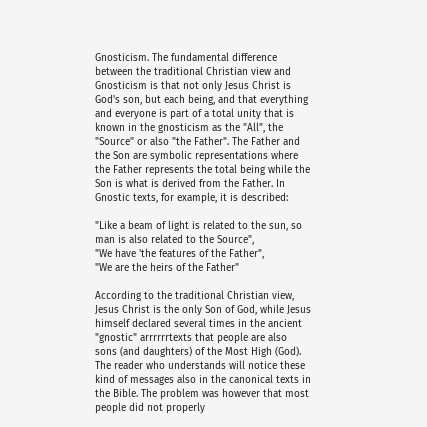Gnosticism. The fundamental difference between the traditional Christian view and Gnosticism is that not only Jesus Christ is God's son, but each being, and that everything and everyone is part of a total unity that is known in the gnosticism as the "All", the "Source" or also "the Father". The Father and the Son are symbolic representations where the Father represents the total being while the Son is what is derived from the Father. In Gnostic texts, for example, it is described:

"Like a beam of light is related to the sun, so man is also related to the Source",
"We have 'the features of the Father",
"We are the heirs of the Father"

According to the traditional Christian view, Jesus Christ is the only Son of God, while Jesus himself declared several times in the ancient "gnostic" arrrrrrtexts that people are also sons (and daughters) of the Most High (God). The reader who understands will notice these kind of messages also in the canonical texts in the Bible. The problem was however that most people did not properly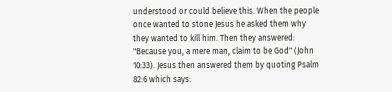understood or could believe this. When the people once wanted to stone Jesus he asked them why they wanted to kill him. Then they answered: "Because you, a mere man, claim to be God" (John 10:33). Jesus then answered them by quoting Psalm 82:6 which says: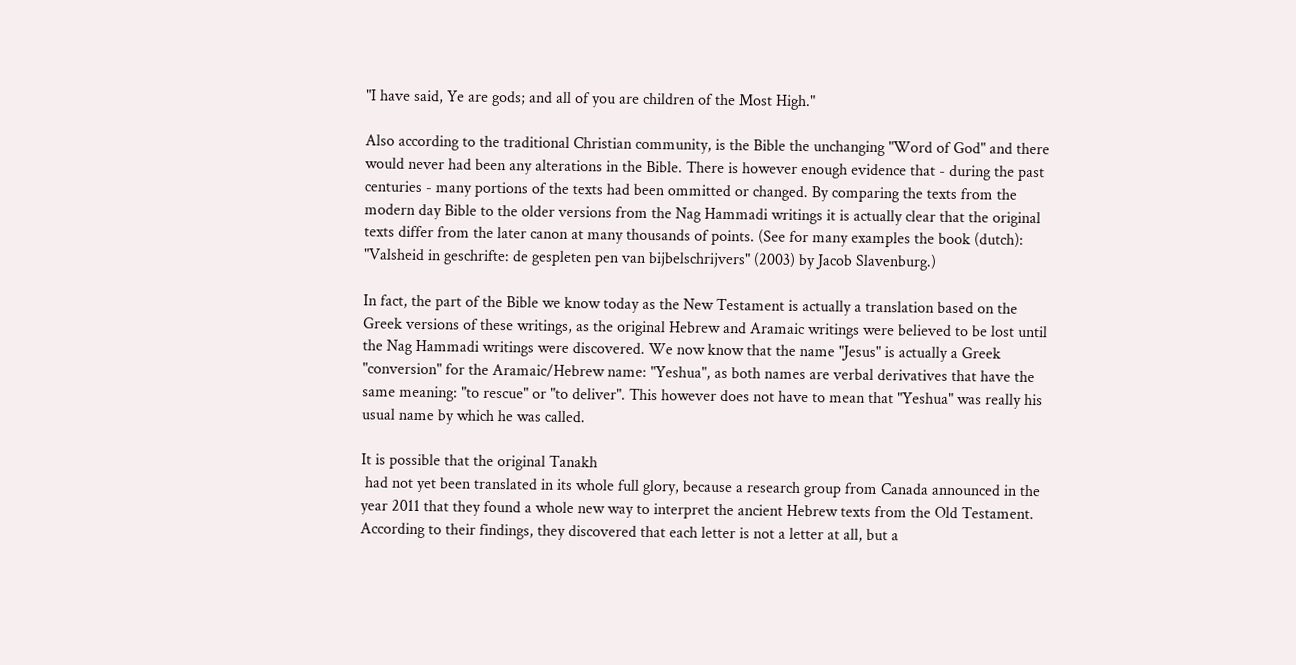"I have said, Ye are gods; and all of you are children of the Most High."

Also according to the traditional Christian community, is the Bible the unchanging "Word of God" and there would never had been any alterations in the Bible. There is however enough evidence that - during the past centuries - many portions of the texts had been ommitted or changed. By comparing the texts from the modern day Bible to the older versions from the Nag Hammadi writings it is actually clear that the original texts differ from the later canon at many thousands of points. (See for many examples the book (dutch): "Valsheid in geschrifte: de gespleten pen van bijbelschrijvers" (2003) by Jacob Slavenburg.)

In fact, the part of the Bible we know today as the New Testament is actually a translation based on the Greek versions of these writings, as the original Hebrew and Aramaic writings were believed to be lost until the Nag Hammadi writings were discovered. We now know that the name "Jesus" is actually a Greek "conversion" for the Aramaic/Hebrew name: "Yeshua", as both names are verbal derivatives that have the same meaning: "to rescue" or "to deliver". This however does not have to mean that "Yeshua" was really his usual name by which he was called.

It is possible that the original Tanakh
 had not yet been translated in its whole full glory, because a research group from Canada announced in the year 2011 that they found a whole new way to interpret the ancient Hebrew texts from the Old Testament. According to their findings, they discovered that each letter is not a letter at all, but a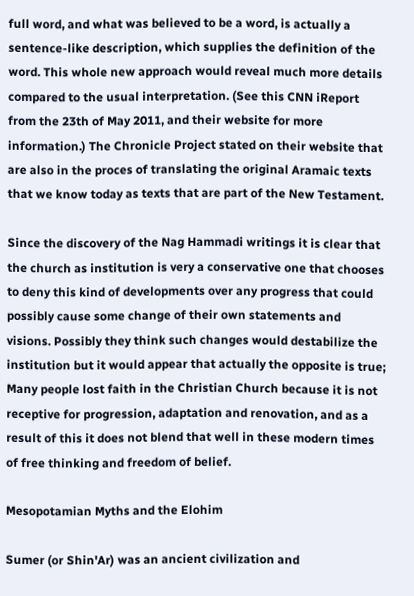full word, and what was believed to be a word, is actually a sentence-like description, which supplies the definition of the word. This whole new approach would reveal much more details compared to the usual interpretation. (See this CNN iReport from the 23th of May 2011, and their website for more information.) The Chronicle Project stated on their website that are also in the proces of translating the original Aramaic texts that we know today as texts that are part of the New Testament.

Since the discovery of the Nag Hammadi writings it is clear that the church as institution is very a conservative one that chooses to deny this kind of developments over any progress that could possibly cause some change of their own statements and visions. Possibly they think such changes would destabilize the institution but it would appear that actually the opposite is true; Many people lost faith in the Christian Church because it is not receptive for progression, adaptation and renovation, and as a result of this it does not blend that well in these modern times of free thinking and freedom of belief.

Mesopotamian Myths and the Elohim

Sumer (or Shin'Ar) was an ancient civilization and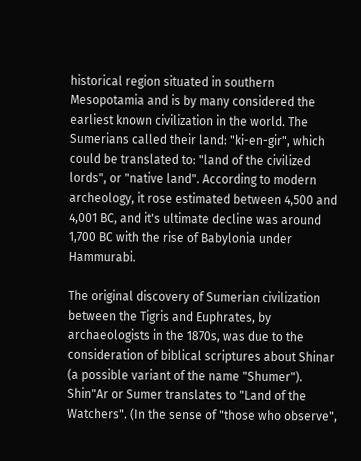historical region situated in southern Mesopotamia and is by many considered the earliest known civilization in the world. The Sumerians called their land: "ki-en-gir", which could be translated to: "land of the civilized lords", or "native land". According to modern archeology, it rose estimated between 4,500 and 4,001 BC, and it's ultimate decline was around 1,700 BC with the rise of Babylonia under Hammurabi.

The original discovery of Sumerian civilization between the Tigris and Euphrates, by archaeologists in the 1870s, was due to the consideration of biblical scriptures about Shinar (a possible variant of the name "Shumer"). Shin"Ar or Sumer translates to "Land of the Watchers". (In the sense of "those who observe",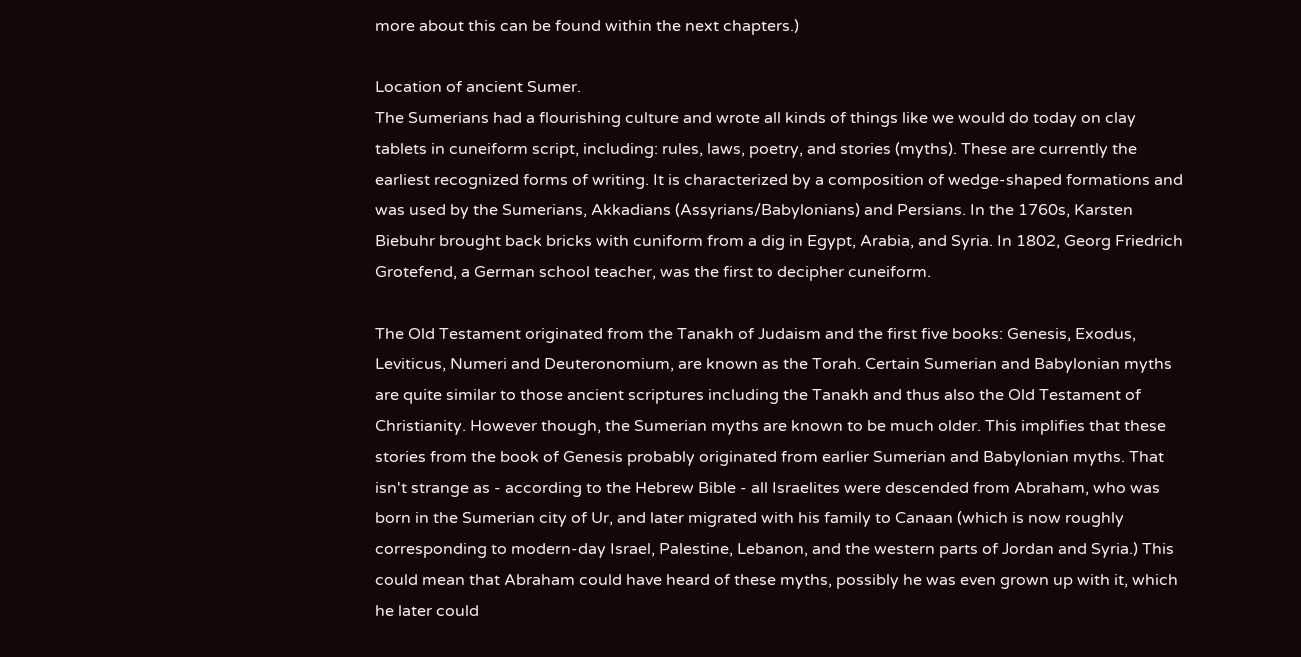more about this can be found within the next chapters.)

Location of ancient Sumer.
The Sumerians had a flourishing culture and wrote all kinds of things like we would do today on clay tablets in cuneiform script, including: rules, laws, poetry, and stories (myths). These are currently the earliest recognized forms of writing. It is characterized by a composition of wedge-shaped formations and was used by the Sumerians, Akkadians (Assyrians/Babylonians) and Persians. In the 1760s, Karsten Biebuhr brought back bricks with cuniform from a dig in Egypt, Arabia, and Syria. In 1802, Georg Friedrich Grotefend, a German school teacher, was the first to decipher cuneiform.

The Old Testament originated from the Tanakh of Judaism and the first five books: Genesis, Exodus, Leviticus, Numeri and Deuteronomium, are known as the Torah. Certain Sumerian and Babylonian myths are quite similar to those ancient scriptures including the Tanakh and thus also the Old Testament of Christianity. However though, the Sumerian myths are known to be much older. This implifies that these stories from the book of Genesis probably originated from earlier Sumerian and Babylonian myths. That isn't strange as - according to the Hebrew Bible - all Israelites were descended from Abraham, who was born in the Sumerian city of Ur, and later migrated with his family to Canaan (which is now roughly corresponding to modern-day Israel, Palestine, Lebanon, and the western parts of Jordan and Syria.) This could mean that Abraham could have heard of these myths, possibly he was even grown up with it, which he later could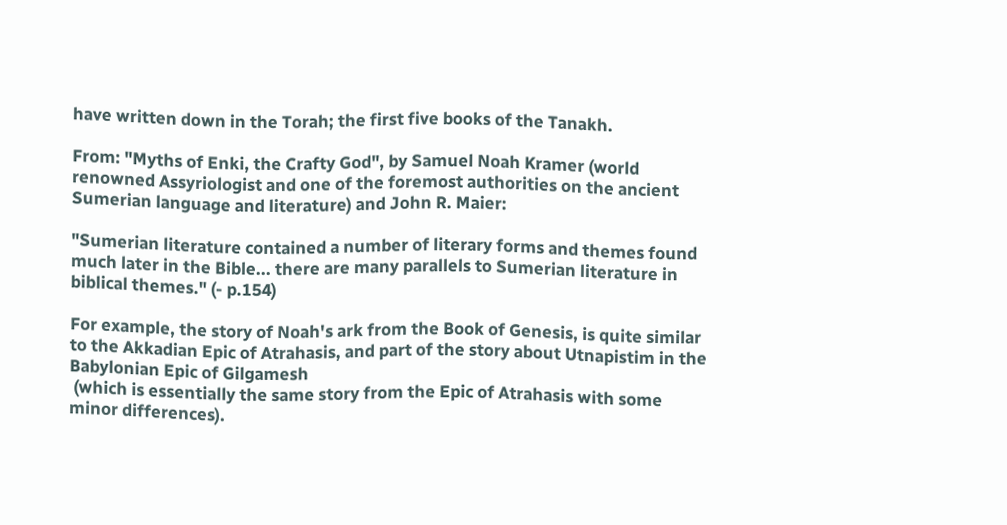have written down in the Torah; the first five books of the Tanakh.

From: "Myths of Enki, the Crafty God", by Samuel Noah Kramer (world renowned Assyriologist and one of the foremost authorities on the ancient Sumerian language and literature) and John R. Maier:

"Sumerian literature contained a number of literary forms and themes found much later in the Bible... there are many parallels to Sumerian literature in biblical themes." (- p.154)

For example, the story of Noah's ark from the Book of Genesis, is quite similar to the Akkadian Epic of Atrahasis, and part of the story about Utnapistim in the Babylonian Epic of Gilgamesh
 (which is essentially the same story from the Epic of Atrahasis with some minor differences).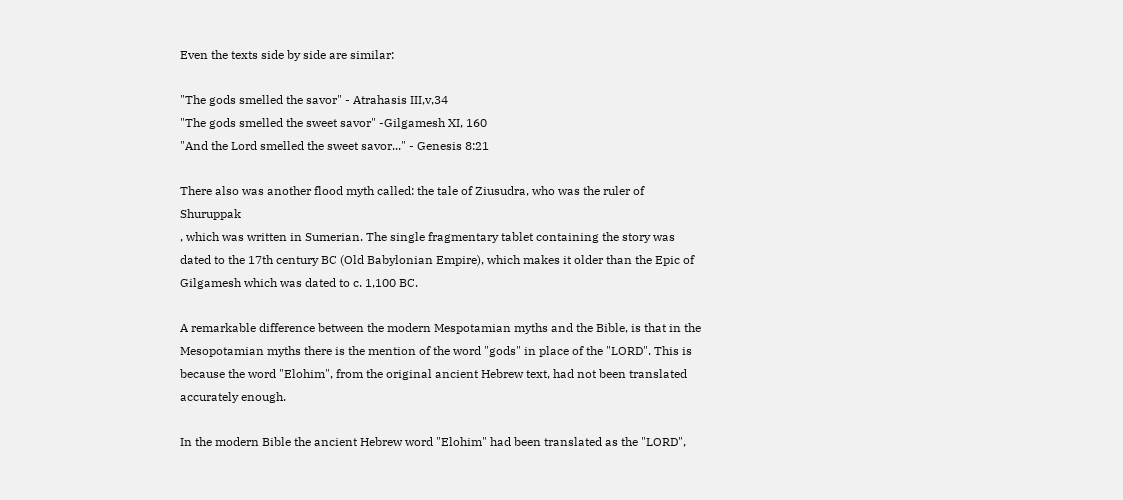Even the texts side by side are similar:

"The gods smelled the savor" - Atrahasis III,v,34
"The gods smelled the sweet savor" -Gilgamesh XI, 160
"And the Lord smelled the sweet savor..." - Genesis 8:21

There also was another flood myth called: the tale of Ziusudra, who was the ruler of Shuruppak
, which was written in Sumerian. The single fragmentary tablet containing the story was dated to the 17th century BC (Old Babylonian Empire), which makes it older than the Epic of Gilgamesh which was dated to c. 1,100 BC.

A remarkable difference between the modern Mespotamian myths and the Bible, is that in the Mesopotamian myths there is the mention of the word "gods" in place of the "LORD". This is because the word "Elohim", from the original ancient Hebrew text, had not been translated accurately enough.

In the modern Bible the ancient Hebrew word "Elohim" had been translated as the "LORD",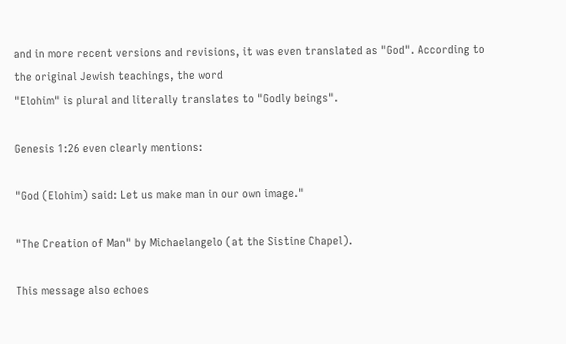and in more recent versions and revisions, it was even translated as "God". According to the original Jewish teachings, the word
"Elohim" is plural and literally translates to "Godly beings".

Genesis 1:26 even clearly mentions:

"God (Elohim) said: Let us make man in our own image."

"The Creation of Man" by Michaelangelo (at the Sistine Chapel).

This message also echoes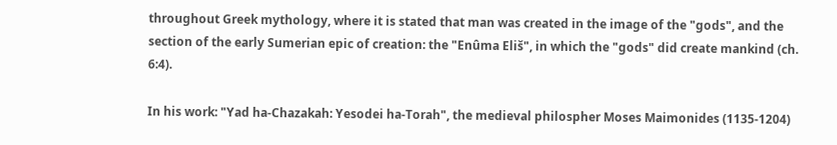throughout Greek mythology, where it is stated that man was created in the image of the "gods", and the section of the early Sumerian epic of creation: the "Enûma Eliš", in which the "gods" did create mankind (ch. 6:4).

In his work: "Yad ha-Chazakah: Yesodei ha-Torah", the medieval philospher Moses Maimonides (1135-1204)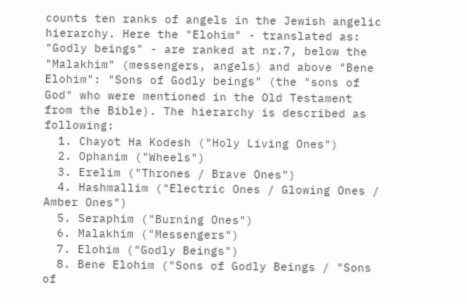counts ten ranks of angels in the Jewish angelic hierarchy. Here the "Elohim" - translated as: "Godly beings" - are ranked at nr.7, below the "Malakhim" (messengers, angels) and above "Bene Elohim": "Sons of Godly beings" (the "sons of God" who were mentioned in the Old Testament from the Bible). The hierarchy is described as following:
  1. Chayot Ha Kodesh ("Holy Living Ones")
  2. Ophanim ("Wheels")
  3. Erelim ("Thrones / Brave Ones")
  4. Hashmallim ("Electric Ones / Glowing Ones / Amber Ones")
  5. Seraphim ("Burning Ones")
  6. Malakhim ("Messengers")
  7. Elohim ("Godly Beings")
  8. Bene Elohim ("Sons of Godly Beings / "Sons of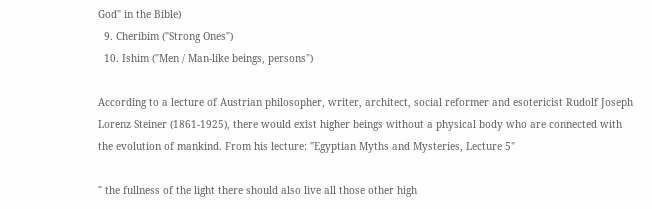God" in the Bible)
  9. Cheribim ("Strong Ones")
  10. Ishim ("Men / Man-like beings, persons")

According to a lecture of Austrian philosopher, writer, architect, social reformer and esotericist Rudolf Joseph Lorenz Steiner (1861-1925), there would exist higher beings without a physical body who are connected with the evolution of mankind. From his lecture: "Egyptian Myths and Mysteries, Lecture 5"

" the fullness of the light there should also live all those other high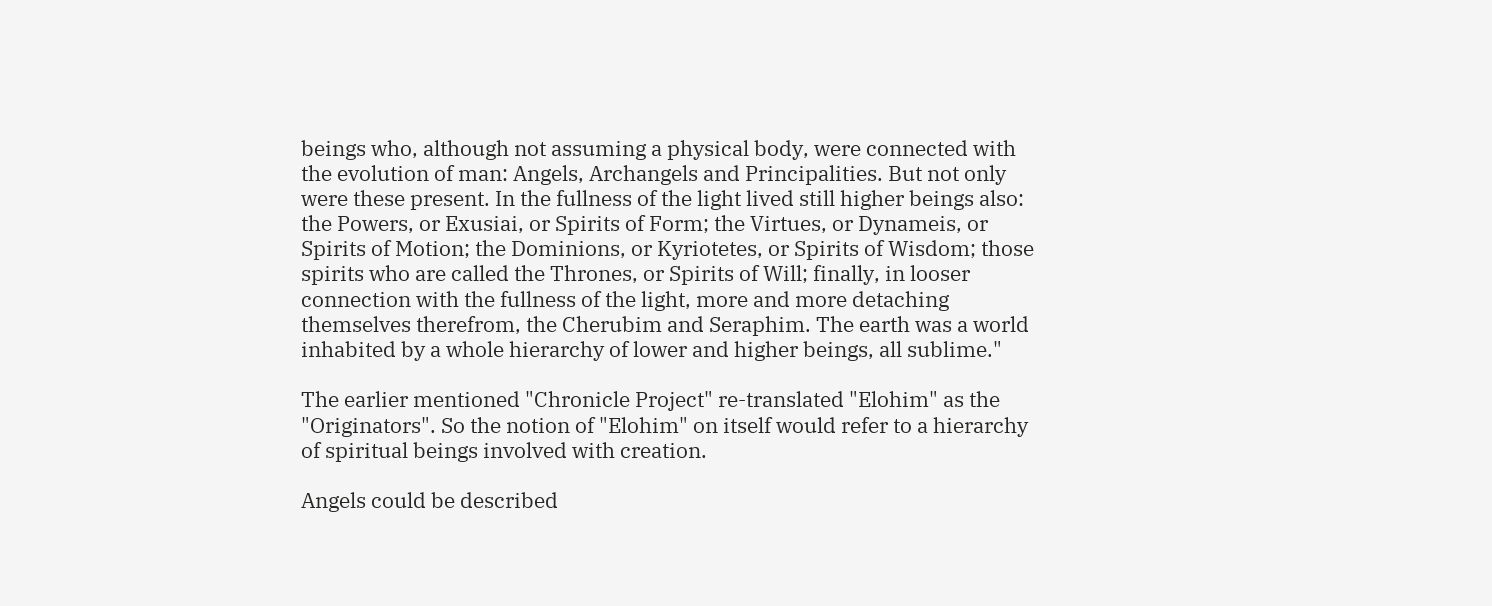beings who, although not assuming a physical body, were connected with the evolution of man: Angels, Archangels and Principalities. But not only were these present. In the fullness of the light lived still higher beings also: the Powers, or Exusiai, or Spirits of Form; the Virtues, or Dynameis, or Spirits of Motion; the Dominions, or Kyriotetes, or Spirits of Wisdom; those spirits who are called the Thrones, or Spirits of Will; finally, in looser connection with the fullness of the light, more and more detaching themselves therefrom, the Cherubim and Seraphim. The earth was a world inhabited by a whole hierarchy of lower and higher beings, all sublime."

The earlier mentioned "Chronicle Project" re-translated "Elohim" as the "Originators". So the notion of "Elohim" on itself would refer to a hierarchy of spiritual beings involved with creation.

Angels could be described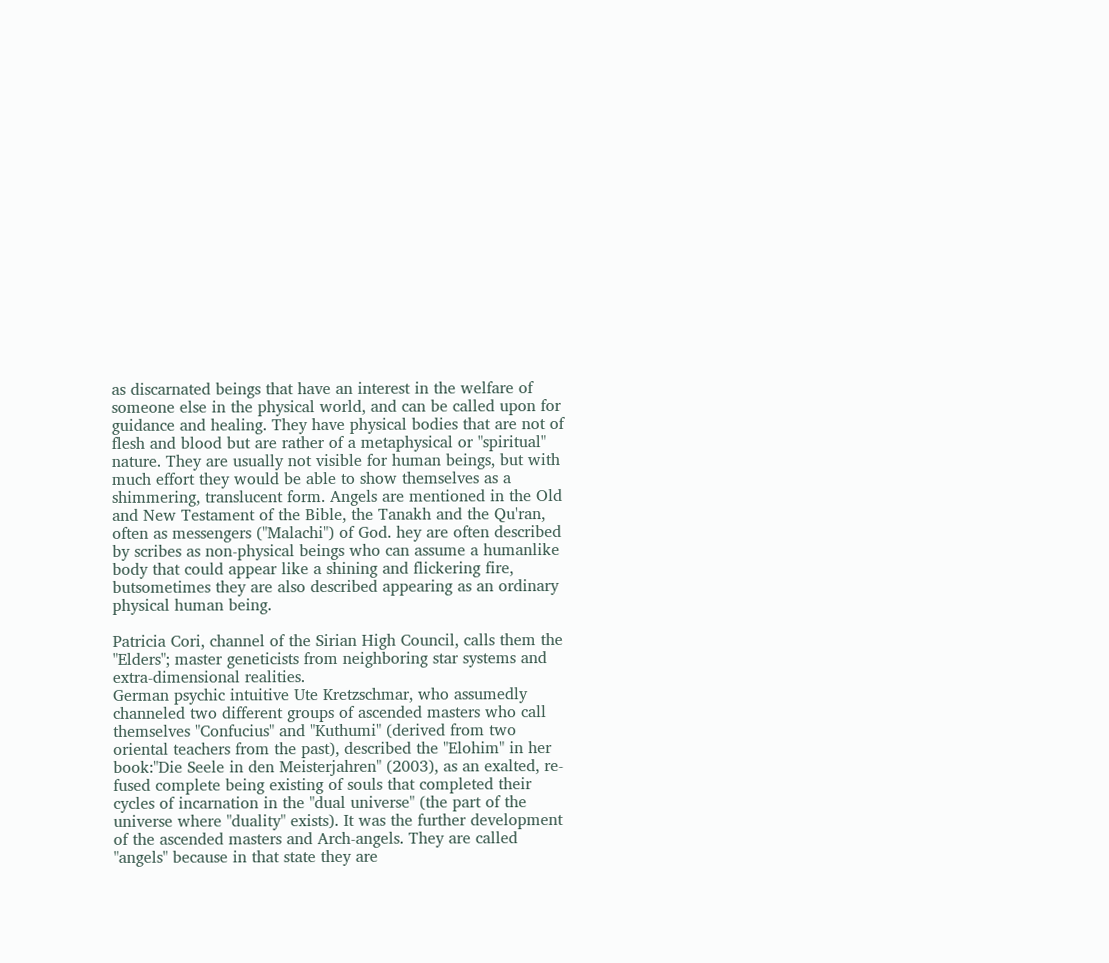as discarnated beings that have an interest in the welfare of someone else in the physical world, and can be called upon for guidance and healing. They have physical bodies that are not of flesh and blood but are rather of a metaphysical or "spiritual" nature. They are usually not visible for human beings, but with much effort they would be able to show themselves as a shimmering, translucent form. Angels are mentioned in the Old and New Testament of the Bible, the Tanakh and the Qu'ran, often as messengers ("Malachi") of God. hey are often described by scribes as non-physical beings who can assume a humanlike body that could appear like a shining and flickering fire, butsometimes they are also described appearing as an ordinary physical human being.

Patricia Cori, channel of the Sirian High Council, calls them the "Elders"; master geneticists from neighboring star systems and extra-dimensional realities.
German psychic intuitive Ute Kretzschmar, who assumedly channeled two different groups of ascended masters who call themselves "Confucius" and "Kuthumi" (derived from two oriental teachers from the past), described the "Elohim" in her book:"Die Seele in den Meisterjahren" (2003), as an exalted, re-fused complete being existing of souls that completed their cycles of incarnation in the "dual universe" (the part of the universe where "duality" exists). It was the further development of the ascended masters and Arch-angels. They are called "angels" because in that state they are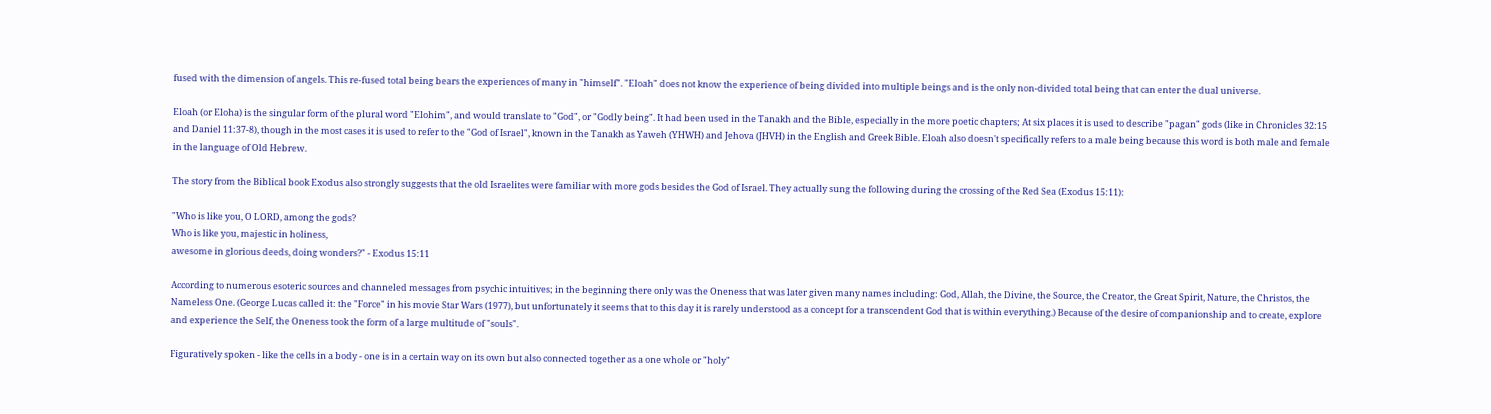fused with the dimension of angels. This re-fused total being bears the experiences of many in "himself". "Eloah" does not know the experience of being divided into multiple beings and is the only non-divided total being that can enter the dual universe.

Eloah (or Eloha) is the singular form of the plural word "Elohim", and would translate to "God", or "Godly being". It had been used in the Tanakh and the Bible, especially in the more poetic chapters; At six places it is used to describe "pagan" gods (like in Chronicles 32:15 and Daniel 11:37-8), though in the most cases it is used to refer to the "God of Israel", known in the Tanakh as Yaweh (YHWH) and Jehova (JHVH) in the English and Greek Bible. Eloah also doesn't specifically refers to a male being because this word is both male and female in the language of Old Hebrew.

The story from the Biblical book Exodus also strongly suggests that the old Israelites were familiar with more gods besides the God of Israel. They actually sung the following during the crossing of the Red Sea (Exodus 15:11):

"Who is like you, O LORD, among the gods?
Who is like you, majestic in holiness,
awesome in glorious deeds, doing wonders?" - Exodus 15:11

According to numerous esoteric sources and channeled messages from psychic intuitives; in the beginning there only was the Oneness that was later given many names including: God, Allah, the Divine, the Source, the Creator, the Great Spirit, Nature, the Christos, the Nameless One. (George Lucas called it: the "Force" in his movie Star Wars (1977), but unfortunately it seems that to this day it is rarely understood as a concept for a transcendent God that is within everything.) Because of the desire of companionship and to create, explore and experience the Self, the Oneness took the form of a large multitude of "souls".

Figuratively spoken - like the cells in a body - one is in a certain way on its own but also connected together as a one whole or "holy"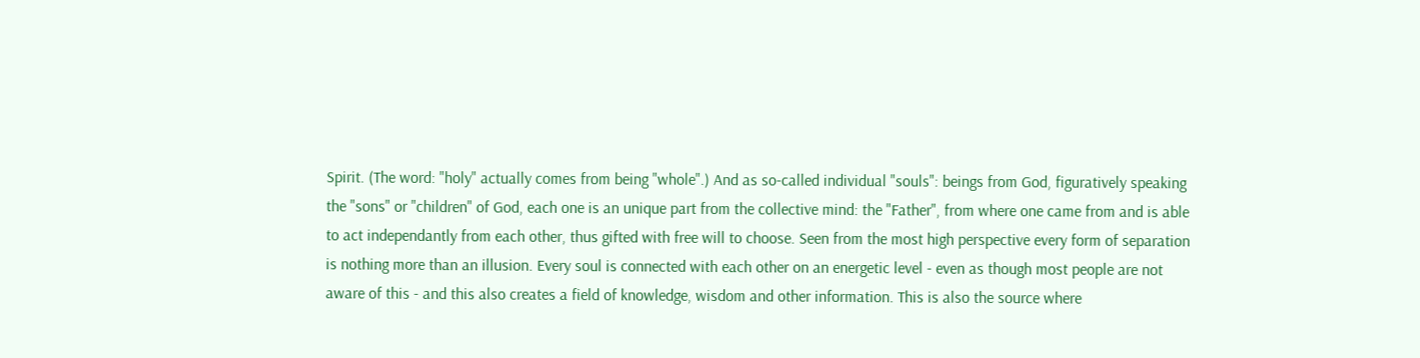Spirit. (The word: "holy" actually comes from being "whole".) And as so-called individual "souls": beings from God, figuratively speaking the "sons" or "children" of God, each one is an unique part from the collective mind: the "Father", from where one came from and is able to act independantly from each other, thus gifted with free will to choose. Seen from the most high perspective every form of separation is nothing more than an illusion. Every soul is connected with each other on an energetic level - even as though most people are not aware of this - and this also creates a field of knowledge, wisdom and other information. This is also the source where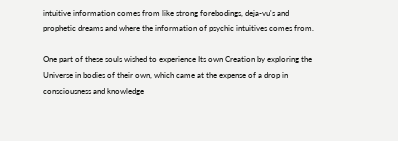intuitive information comes from like strong forebodings, deja-vu's and prophetic dreams and where the information of psychic intuitives comes from.

One part of these souls wished to experience Its own Creation by exploring the Universe in bodies of their own, which came at the expense of a drop in consciousness and knowledge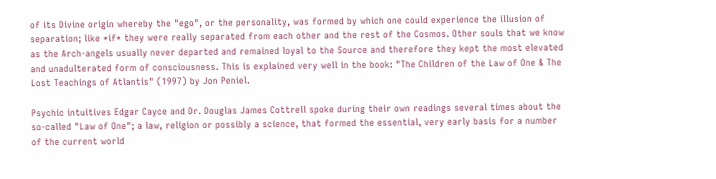of its Divine origin whereby the "ego", or the personality, was formed by which one could experience the illusion of separation; like *if* they were really separated from each other and the rest of the Cosmos. Other souls that we know as the Arch-angels usually never departed and remained loyal to the Source and therefore they kept the most elevated and unadulterated form of consciousness. This is explained very well in the book: "The Children of the Law of One & The Lost Teachings of Atlantis" (1997) by Jon Peniel.

Psychic intuitives Edgar Cayce and Dr. Douglas James Cottrell spoke during their own readings several times about the so-called "Law of One"; a law, religion or possibly a science, that formed the essential, very early basis for a number of the current world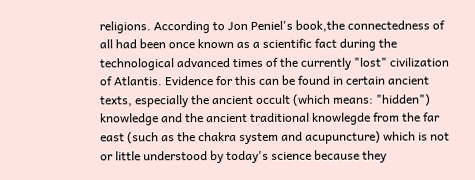religions. According to Jon Peniel's book,the connectedness of all had been once known as a scientific fact during the technological advanced times of the currently "lost" civilization of Atlantis. Evidence for this can be found in certain ancient texts, especially the ancient occult (which means: "hidden") knowledge and the ancient traditional knowlegde from the far east (such as the chakra system and acupuncture) which is not or little understood by today's science because they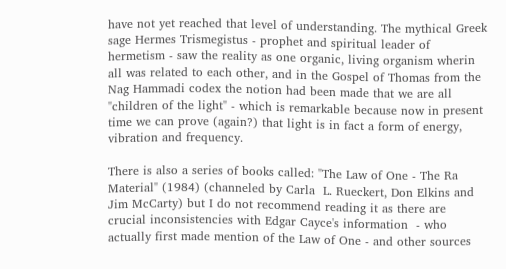have not yet reached that level of understanding. The mythical Greek sage Hermes Trismegistus - prophet and spiritual leader of hermetism - saw the reality as one organic, living organism wherin all was related to each other, and in the Gospel of Thomas from the Nag Hammadi codex the notion had been made that we are all "children of the light" - which is remarkable because now in present time we can prove (again?) that light is in fact a form of energy, vibration and frequency.

There is also a series of books called: "The Law of One - The Ra Material" (1984) (channeled by Carla  L. Rueckert, Don Elkins and Jim McCarty) but I do not recommend reading it as there are crucial inconsistencies with Edgar Cayce's information  - who actually first made mention of the Law of One - and other sources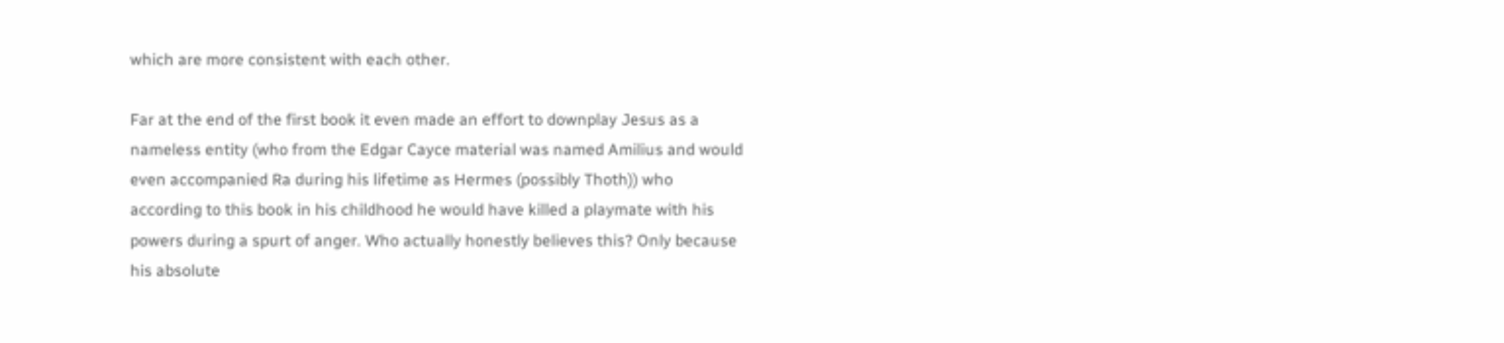which are more consistent with each other.

Far at the end of the first book it even made an effort to downplay Jesus as a nameless entity (who from the Edgar Cayce material was named Amilius and would even accompanied Ra during his lifetime as Hermes (possibly Thoth)) who according to this book in his childhood he would have killed a playmate with his powers during a spurt of anger. Who actually honestly believes this? Only because his absolute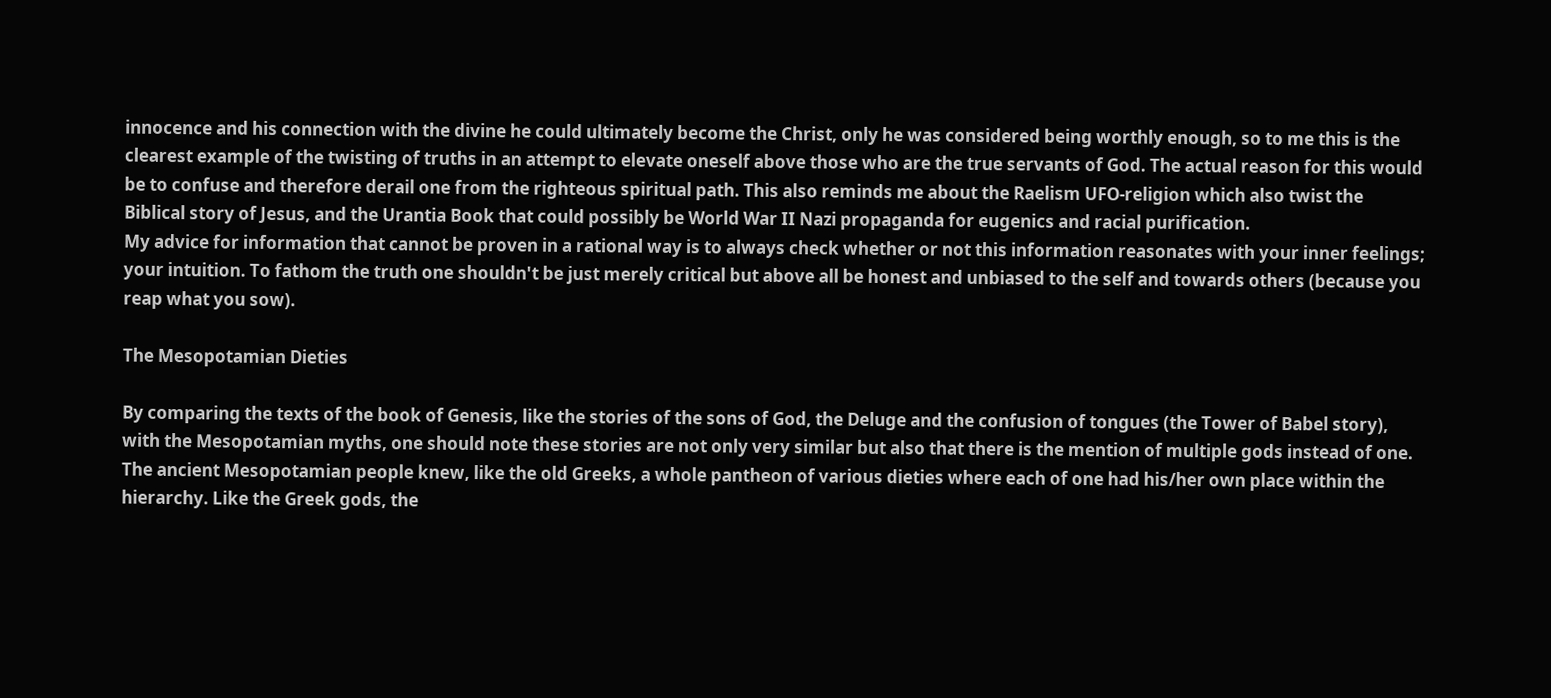innocence and his connection with the divine he could ultimately become the Christ, only he was considered being worthly enough, so to me this is the clearest example of the twisting of truths in an attempt to elevate oneself above those who are the true servants of God. The actual reason for this would be to confuse and therefore derail one from the righteous spiritual path. This also reminds me about the Raelism UFO-religion which also twist the Biblical story of Jesus, and the Urantia Book that could possibly be World War II Nazi propaganda for eugenics and racial purification.
My advice for information that cannot be proven in a rational way is to always check whether or not this information reasonates with your inner feelings; your intuition. To fathom the truth one shouldn't be just merely critical but above all be honest and unbiased to the self and towards others (because you reap what you sow).

The Mesopotamian Dieties

By comparing the texts of the book of Genesis, like the stories of the sons of God, the Deluge and the confusion of tongues (the Tower of Babel story), with the Mesopotamian myths, one should note these stories are not only very similar but also that there is the mention of multiple gods instead of one. The ancient Mesopotamian people knew, like the old Greeks, a whole pantheon of various dieties where each of one had his/her own place within the hierarchy. Like the Greek gods, the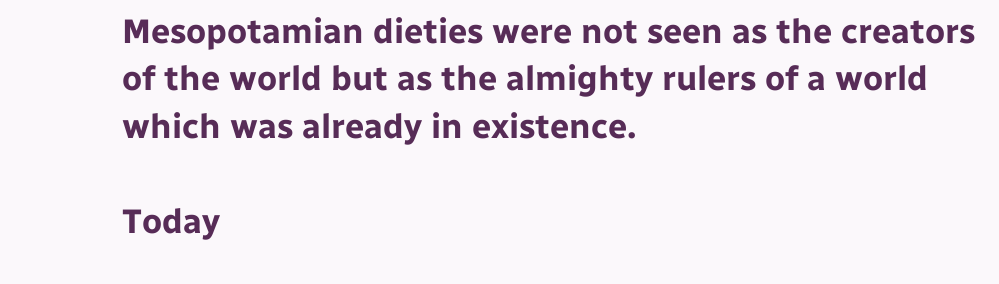Mesopotamian dieties were not seen as the creators of the world but as the almighty rulers of a world which was already in existence.

Today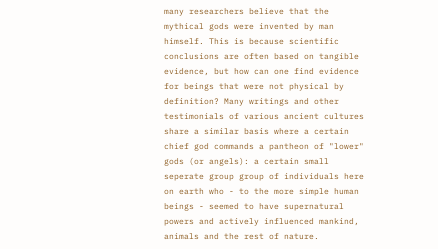many researchers believe that the mythical gods were invented by man himself. This is because scientific conclusions are often based on tangible evidence, but how can one find evidence for beings that were not physical by definition? Many writings and other testimonials of various ancient cultures share a similar basis where a certain chief god commands a pantheon of "lower" gods (or angels): a certain small seperate group group of individuals here on earth who - to the more simple human beings - seemed to have supernatural powers and actively influenced mankind, animals and the rest of nature.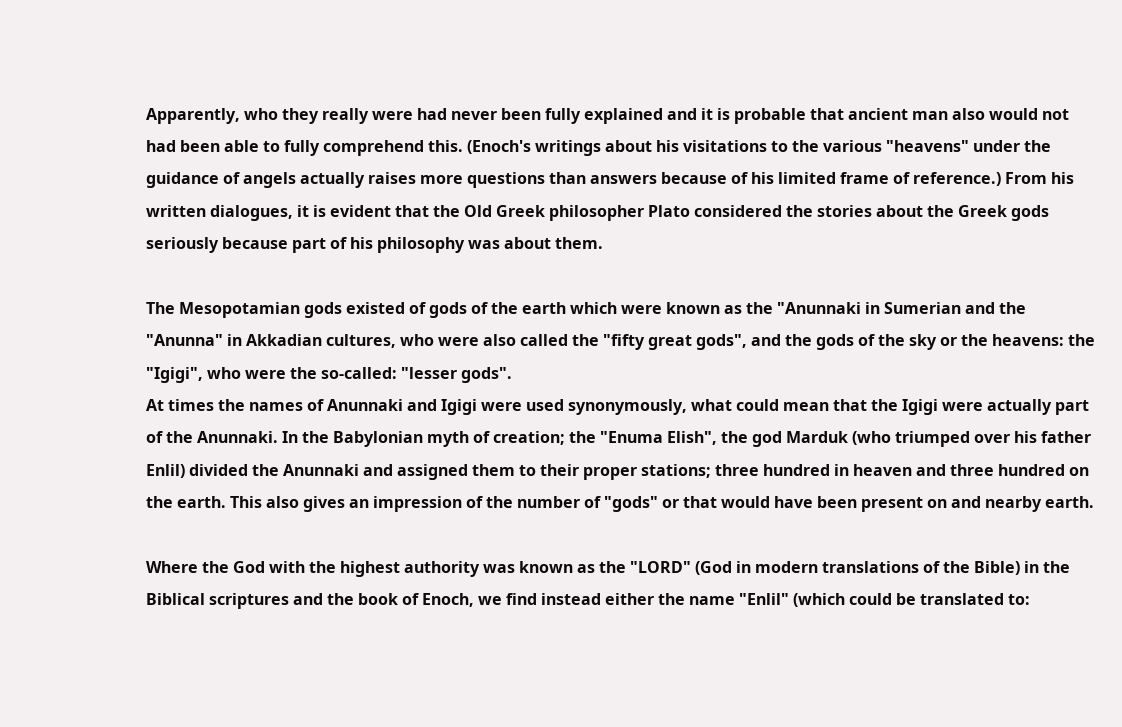Apparently, who they really were had never been fully explained and it is probable that ancient man also would not had been able to fully comprehend this. (Enoch's writings about his visitations to the various "heavens" under the guidance of angels actually raises more questions than answers because of his limited frame of reference.) From his written dialogues, it is evident that the Old Greek philosopher Plato considered the stories about the Greek gods seriously because part of his philosophy was about them.

The Mesopotamian gods existed of gods of the earth which were known as the "Anunnaki in Sumerian and the "Anunna" in Akkadian cultures, who were also called the "fifty great gods", and the gods of the sky or the heavens: the "Igigi", who were the so-called: "lesser gods".
At times the names of Anunnaki and Igigi were used synonymously, what could mean that the Igigi were actually part of the Anunnaki. In the Babylonian myth of creation; the "Enuma Elish", the god Marduk (who triumped over his father Enlil) divided the Anunnaki and assigned them to their proper stations; three hundred in heaven and three hundred on the earth. This also gives an impression of the number of "gods" or that would have been present on and nearby earth.

Where the God with the highest authority was known as the "LORD" (God in modern translations of the Bible) in the Biblical scriptures and the book of Enoch, we find instead either the name "Enlil" (which could be translated to: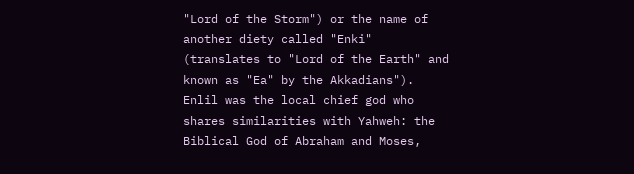"Lord of the Storm") or the name of another diety called "Enki" (translates to "Lord of the Earth" and known as "Ea" by the Akkadians").
Enlil was the local chief god who shares similarities with Yahweh: the Biblical God of Abraham and Moses,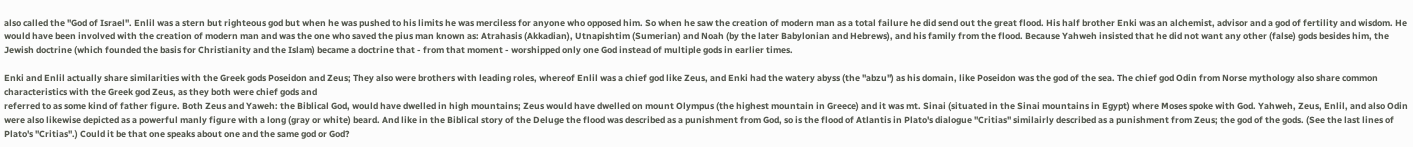also called the "God of Israel". Enlil was a stern but righteous god but when he was pushed to his limits he was merciless for anyone who opposed him. So when he saw the creation of modern man as a total failure he did send out the great flood. His half brother Enki was an alchemist, advisor and a god of fertility and wisdom. He would have been involved with the creation of modern man and was the one who saved the pius man known as: Atrahasis (Akkadian), Utnapishtim (Sumerian) and Noah (by the later Babylonian and Hebrews), and his family from the flood. Because Yahweh insisted that he did not want any other (false) gods besides him, the Jewish doctrine (which founded the basis for Christianity and the Islam) became a doctrine that - from that moment - worshipped only one God instead of multiple gods in earlier times.

Enki and Enlil actually share similarities with the Greek gods Poseidon and Zeus; They also were brothers with leading roles, whereof Enlil was a chief god like Zeus, and Enki had the watery abyss (the "abzu") as his domain, like Poseidon was the god of the sea. The chief god Odin from Norse mythology also share common characteristics with the Greek god Zeus, as they both were chief gods and
referred to as some kind of father figure. Both Zeus and Yaweh: the Biblical God, would have dwelled in high mountains; Zeus would have dwelled on mount Olympus (the highest mountain in Greece) and it was mt. Sinai (situated in the Sinai mountains in Egypt) where Moses spoke with God. Yahweh, Zeus, Enlil, and also Odin were also likewise depicted as a powerful manly figure with a long (gray or white) beard. And like in the Biblical story of the Deluge the flood was described as a punishment from God, so is the flood of Atlantis in Plato's dialogue "Critias" similairly described as a punishment from Zeus; the god of the gods. (See the last lines of Plato's "Critias".) Could it be that one speaks about one and the same god or God?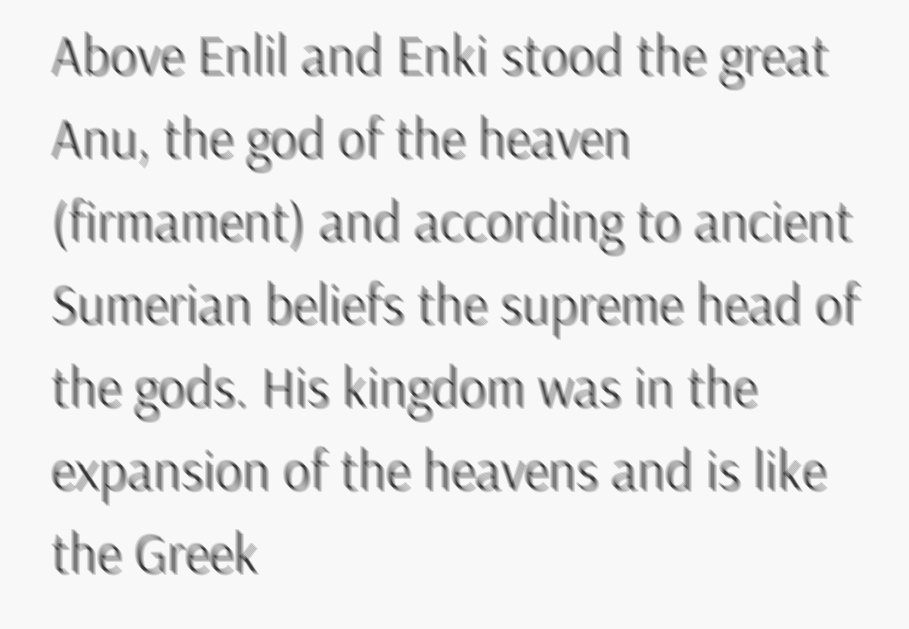Above Enlil and Enki stood the great Anu, the god of the heaven (firmament) and according to ancient Sumerian beliefs the supreme head of the gods. His kingdom was in the expansion of the heavens and is like the Greek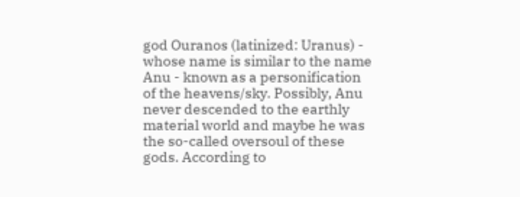god Ouranos (latinized: Uranus) - whose name is similar to the name Anu - known as a personification of the heavens/sky. Possibly, Anu never descended to the earthly material world and maybe he was the so-called oversoul of these gods. According to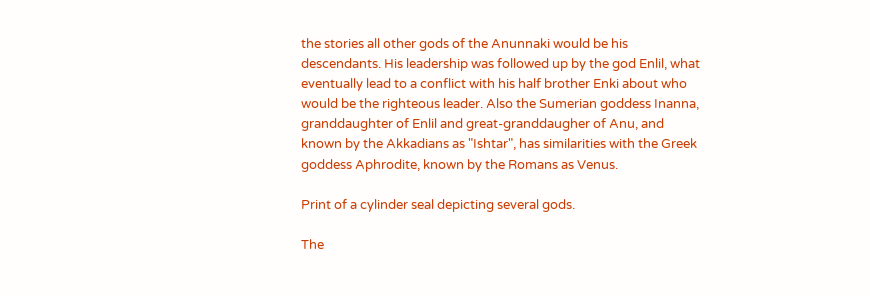the stories all other gods of the Anunnaki would be his descendants. His leadership was followed up by the god Enlil, what eventually lead to a conflict with his half brother Enki about who would be the righteous leader. Also the Sumerian goddess Inanna, granddaughter of Enlil and great-granddaugher of Anu, and known by the Akkadians as "Ishtar", has similarities with the Greek goddess Aphrodite, known by the Romans as Venus.

Print of a cylinder seal depicting several gods.

The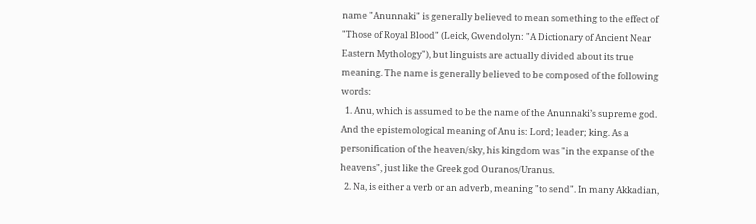name "Anunnaki" is generally believed to mean something to the effect of "Those of Royal Blood" (Leick, Gwendolyn: "A Dictionary of Ancient Near Eastern Mythology"), but linguists are actually divided about its true meaning. The name is generally believed to be composed of the following words:
  1. Anu, which is assumed to be the name of the Anunnaki’s supreme god. And the epistemological meaning of Anu is: Lord; leader; king. As a personification of the heaven/sky, his kingdom was "in the expanse of the heavens", just like the Greek god Ouranos/Uranus.
  2. Na, is either a verb or an adverb, meaning "to send". In many Akkadian,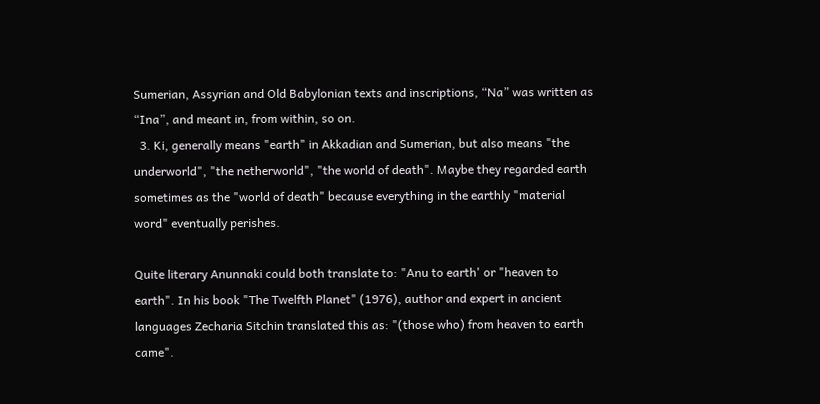Sumerian, Assyrian and Old Babylonian texts and inscriptions, “Na” was written as “Ina”, and meant in, from within, so on.
  3. Ki, generally means "earth" in Akkadian and Sumerian, but also means "the underworld", "the netherworld", "the world of death". Maybe they regarded earth sometimes as the "world of death" because everything in the earthly "material word" eventually perishes.

Quite literary Anunnaki could both translate to: "Anu to earth' or "heaven to earth". In his book "The Twelfth Planet" (1976), author and expert in ancient languages Zecharia Sitchin translated this as: "(those who) from heaven to earth came".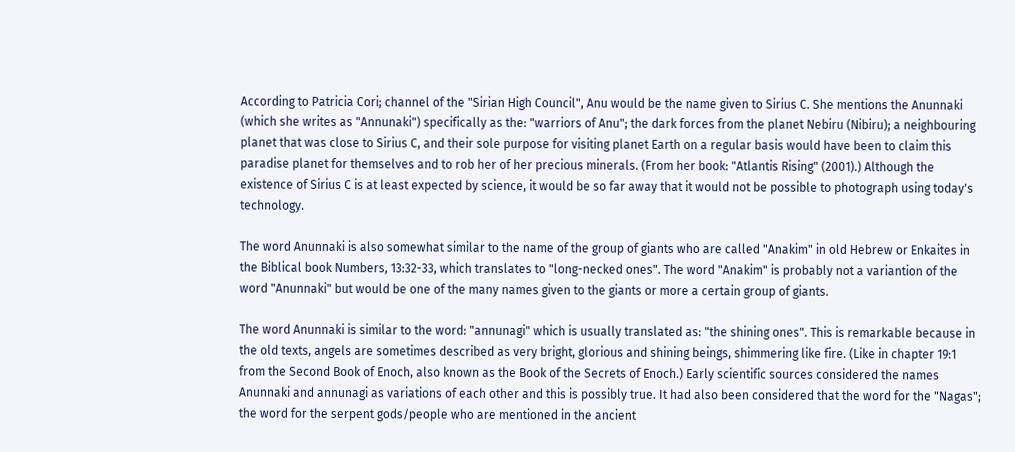According to Patricia Cori; channel of the "Sirian High Council", Anu would be the name given to Sirius C. She mentions the Anunnaki (which she writes as "Annunaki") specifically as the: "warriors of Anu"; the dark forces from the planet Nebiru (Nibiru); a neighbouring planet that was close to Sirius C, and their sole purpose for visiting planet Earth on a regular basis would have been to claim this paradise planet for themselves and to rob her of her precious minerals. (From her book: "Atlantis Rising" (2001).) Although the existence of Sirius C is at least expected by science, it would be so far away that it would not be possible to photograph using today's technology.

The word Anunnaki is also somewhat similar to the name of the group of giants who are called "Anakim" in old Hebrew or Enkaites in the Biblical book Numbers, 13:32-33, which translates to "long-necked ones". The word "Anakim" is probably not a variantion of the word "Anunnaki" but would be one of the many names given to the giants or more a certain group of giants.

The word Anunnaki is similar to the word: "annunagi" which is usually translated as: "the shining ones". This is remarkable because in the old texts, angels are sometimes described as very bright, glorious and shining beings, shimmering like fire. (Like in chapter 19:1 from the Second Book of Enoch, also known as the Book of the Secrets of Enoch.) Early scientific sources considered the names Anunnaki and annunagi as variations of each other and this is possibly true. It had also been considered that the word for the "Nagas"; the word for the serpent gods/people who are mentioned in the ancient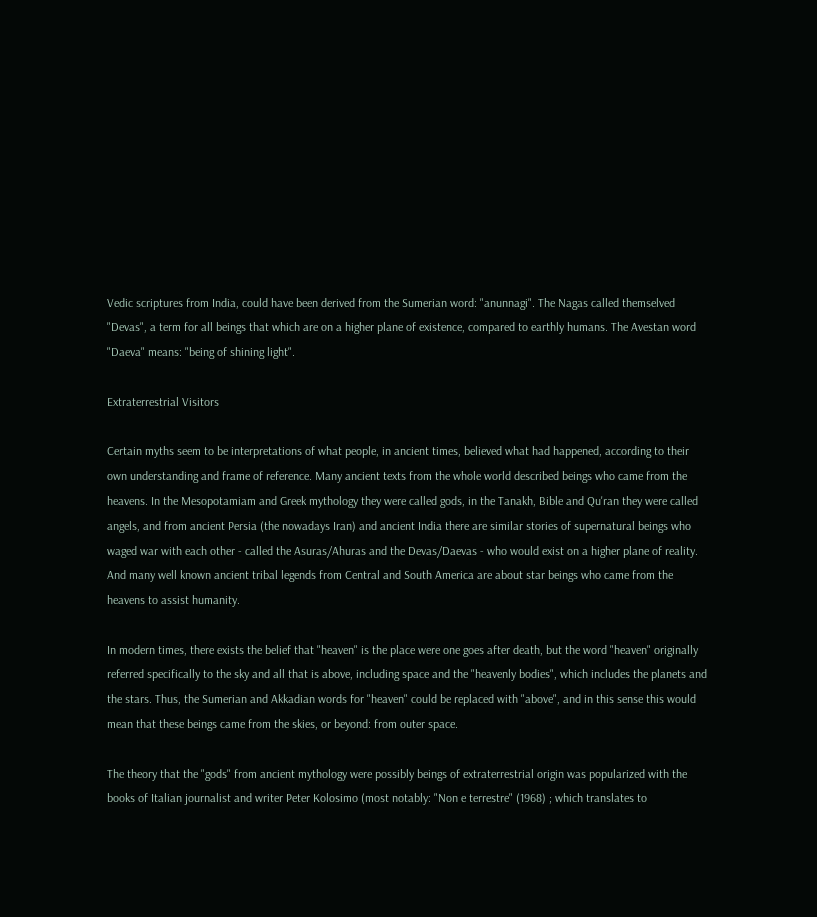Vedic scriptures from India, could have been derived from the Sumerian word: "anunnagi". The Nagas called themselved "Devas", a term for all beings that which are on a higher plane of existence, compared to earthly humans. The Avestan word "Daeva" means: "being of shining light".

Extraterrestrial Visitors

Certain myths seem to be interpretations of what people, in ancient times, believed what had happened, according to their own understanding and frame of reference. Many ancient texts from the whole world described beings who came from the heavens. In the Mesopotamiam and Greek mythology they were called gods, in the Tanakh, Bible and Qu'ran they were called angels, and from ancient Persia (the nowadays Iran) and ancient India there are similar stories of supernatural beings who waged war with each other - called the Asuras/Ahuras and the Devas/Daevas - who would exist on a higher plane of reality. And many well known ancient tribal legends from Central and South America are about star beings who came from the heavens to assist humanity.

In modern times, there exists the belief that "heaven" is the place were one goes after death, but the word "heaven" originally referred specifically to the sky and all that is above, including space and the "heavenly bodies", which includes the planets and the stars. Thus, the Sumerian and Akkadian words for "heaven" could be replaced with "above", and in this sense this would mean that these beings came from the skies, or beyond: from outer space.

The theory that the "gods" from ancient mythology were possibly beings of extraterrestrial origin was popularized with the books of Italian journalist and writer Peter Kolosimo (most notably: "Non e terrestre" (1968) ; which translates to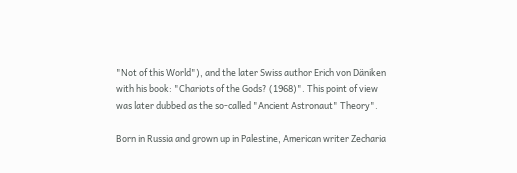"Not of this World"), and the later Swiss author Erich von Däniken with his book: "Chariots of the Gods? (1968)". This point of view was later dubbed as the so-called "Ancient Astronaut" Theory".

Born in Russia and grown up in Palestine, American writer Zecharia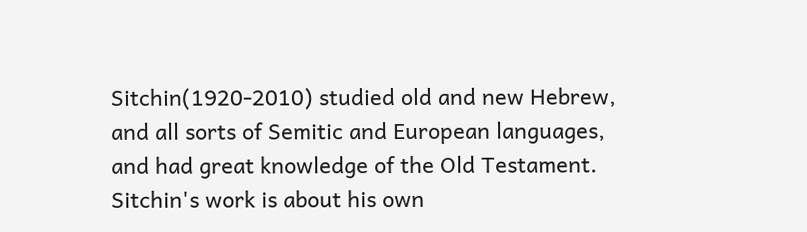Sitchin(1920-2010) studied old and new Hebrew, and all sorts of Semitic and European languages, and had great knowledge of the Old Testament. Sitchin's work is about his own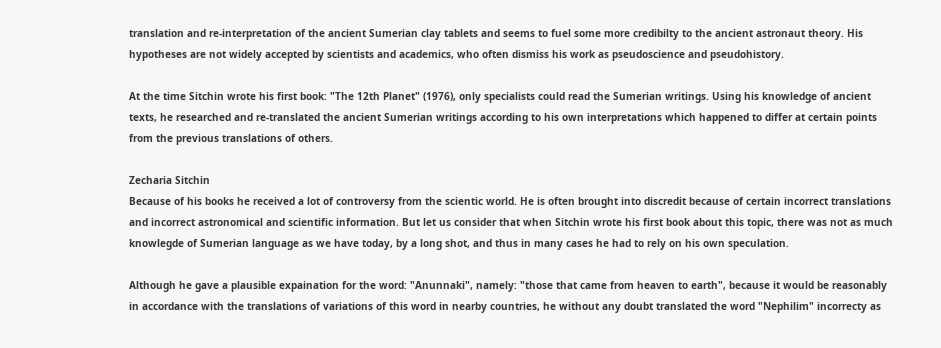translation and re-interpretation of the ancient Sumerian clay tablets and seems to fuel some more credibilty to the ancient astronaut theory. His hypotheses are not widely accepted by scientists and academics, who often dismiss his work as pseudoscience and pseudohistory.

At the time Sitchin wrote his first book: "The 12th Planet" (1976), only specialists could read the Sumerian writings. Using his knowledge of ancient texts, he researched and re-translated the ancient Sumerian writings according to his own interpretations which happened to differ at certain points from the previous translations of others.

Zecharia Sitchin
Because of his books he received a lot of controversy from the scientic world. He is often brought into discredit because of certain incorrect translations and incorrect astronomical and scientific information. But let us consider that when Sitchin wrote his first book about this topic, there was not as much knowlegde of Sumerian language as we have today, by a long shot, and thus in many cases he had to rely on his own speculation.

Although he gave a plausible expaination for the word: "Anunnaki", namely: "those that came from heaven to earth", because it would be reasonably in accordance with the translations of variations of this word in nearby countries, he without any doubt translated the word "Nephilim" incorrecty as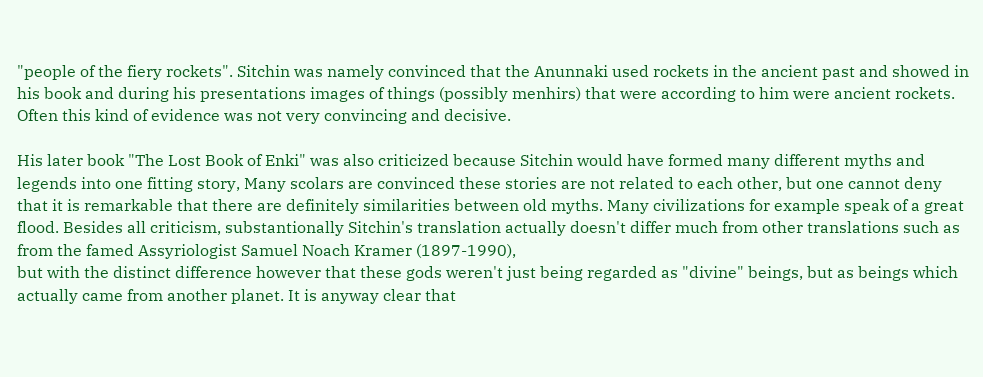"people of the fiery rockets". Sitchin was namely convinced that the Anunnaki used rockets in the ancient past and showed in his book and during his presentations images of things (possibly menhirs) that were according to him were ancient rockets. Often this kind of evidence was not very convincing and decisive.

His later book "The Lost Book of Enki" was also criticized because Sitchin would have formed many different myths and legends into one fitting story, Many scolars are convinced these stories are not related to each other, but one cannot deny that it is remarkable that there are definitely similarities between old myths. Many civilizations for example speak of a great flood. Besides all criticism, substantionally Sitchin's translation actually doesn't differ much from other translations such as from the famed Assyriologist Samuel Noach Kramer (1897-1990),
but with the distinct difference however that these gods weren't just being regarded as "divine" beings, but as beings which actually came from another planet. It is anyway clear that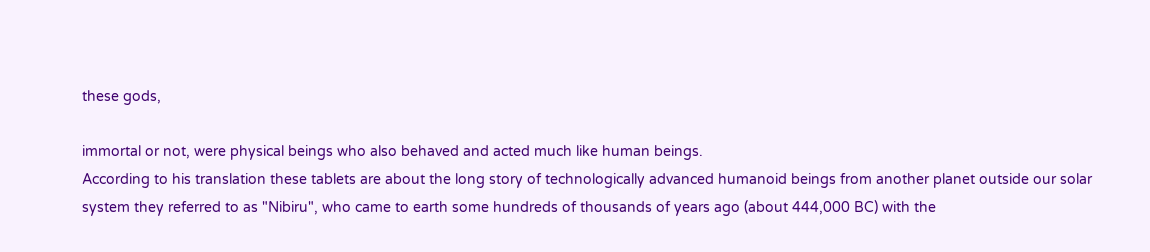these gods,

immortal or not, were physical beings who also behaved and acted much like human beings.
According to his translation these tablets are about the long story of technologically advanced humanoid beings from another planet outside our solar system they referred to as "Nibiru", who came to earth some hundreds of thousands of years ago (about 444,000 BC) with the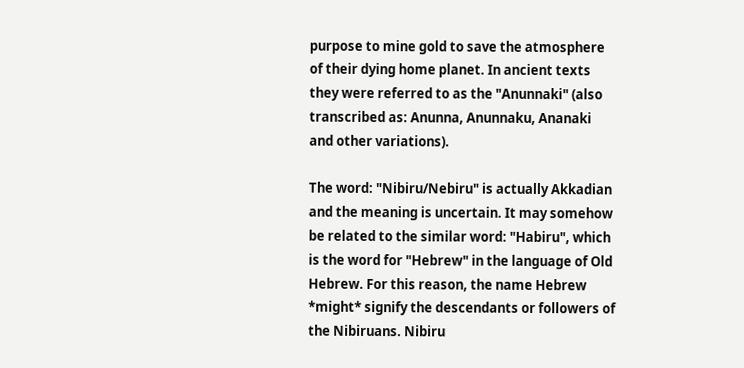purpose to mine gold to save the atmosphere of their dying home planet. In ancient texts they were referred to as the "Anunnaki" (also transcribed as: Anunna, Anunnaku, Ananaki and other variations).

The word: "Nibiru/Nebiru" is actually Akkadian and the meaning is uncertain. It may somehow be related to the similar word: "Habiru", which is the word for "Hebrew" in the language of Old Hebrew. For this reason, the name Hebrew *might* signify the descendants or followers of the Nibiruans. Nibiru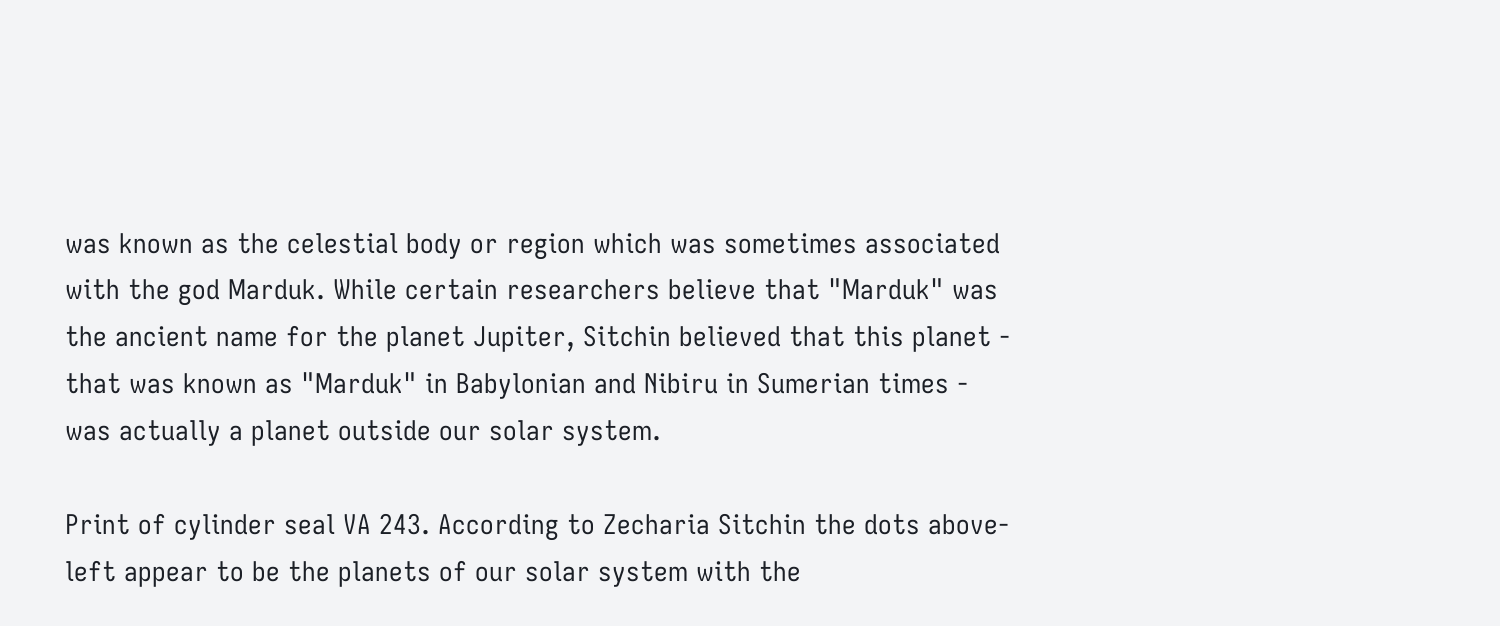was known as the celestial body or region which was sometimes associated with the god Marduk. While certain researchers believe that "Marduk" was the ancient name for the planet Jupiter, Sitchin believed that this planet - that was known as "Marduk" in Babylonian and Nibiru in Sumerian times - was actually a planet outside our solar system.

Print of cylinder seal VA 243. According to Zecharia Sitchin the dots above-left appear to be the planets of our solar system with the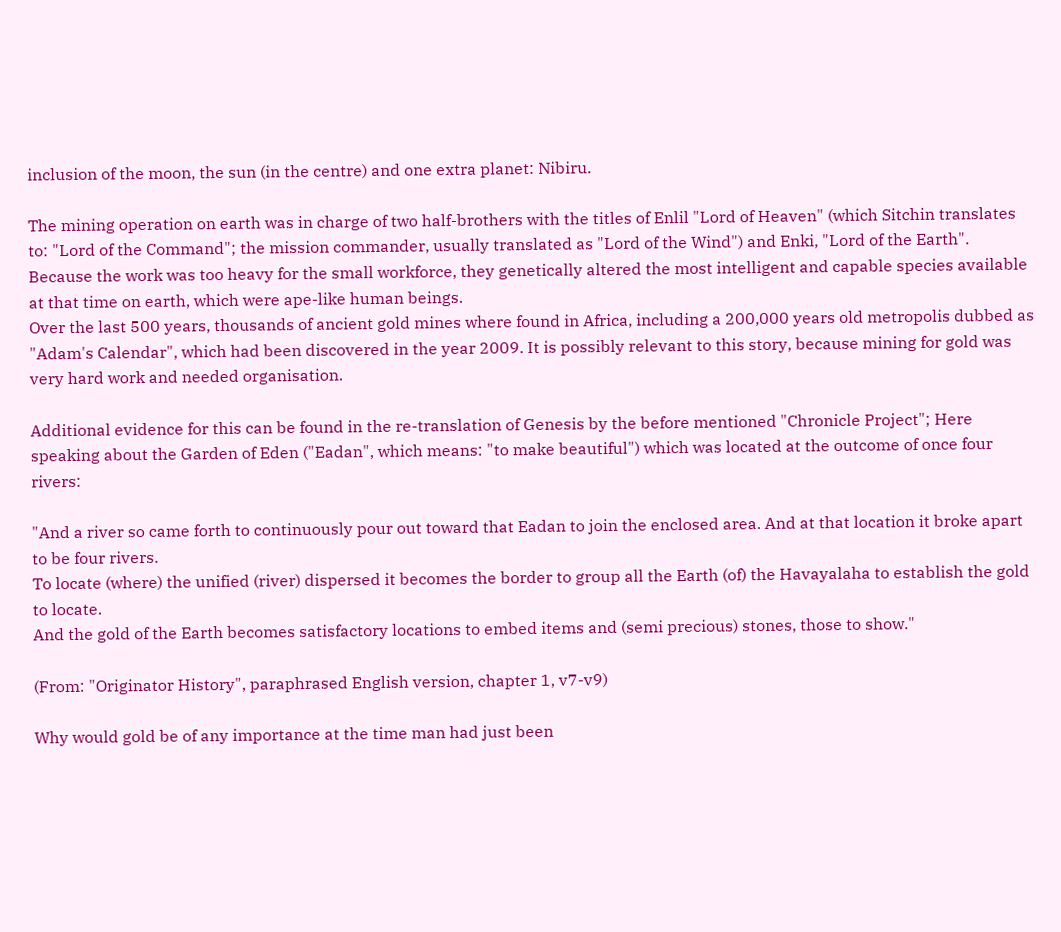inclusion of the moon, the sun (in the centre) and one extra planet: Nibiru.

The mining operation on earth was in charge of two half-brothers with the titles of Enlil "Lord of Heaven" (which Sitchin translates to: "Lord of the Command"; the mission commander, usually translated as "Lord of the Wind") and Enki, "Lord of the Earth". Because the work was too heavy for the small workforce, they genetically altered the most intelligent and capable species available at that time on earth, which were ape-like human beings.
Over the last 500 years, thousands of ancient gold mines where found in Africa, including a 200,000 years old metropolis dubbed as "Adam's Calendar", which had been discovered in the year 2009. It is possibly relevant to this story, because mining for gold was very hard work and needed organisation.

Additional evidence for this can be found in the re-translation of Genesis by the before mentioned "Chronicle Project"; Here speaking about the Garden of Eden ("Eadan", which means: "to make beautiful") which was located at the outcome of once four rivers:

"And a river so came forth to continuously pour out toward that Eadan to join the enclosed area. And at that location it broke apart to be four rivers.
To locate (where) the unified (river) dispersed it becomes the border to group all the Earth (of) the Havayalaha to establish the gold to locate.
And the gold of the Earth becomes satisfactory locations to embed items and (semi precious) stones, those to show."

(From: "Originator History", paraphrased English version, chapter 1, v7-v9)

Why would gold be of any importance at the time man had just been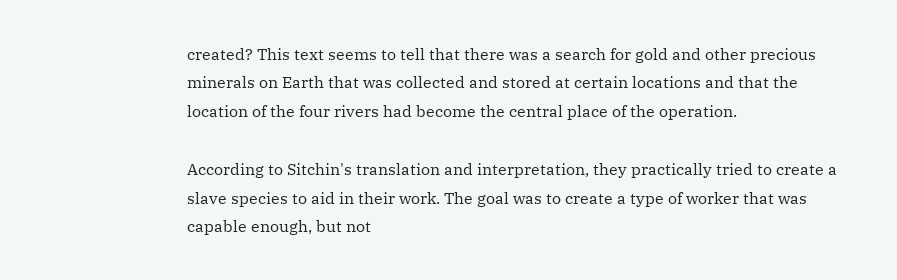created? This text seems to tell that there was a search for gold and other precious minerals on Earth that was collected and stored at certain locations and that the location of the four rivers had become the central place of the operation.

According to Sitchin's translation and interpretation, they practically tried to create a slave species to aid in their work. The goal was to create a type of worker that was capable enough, but not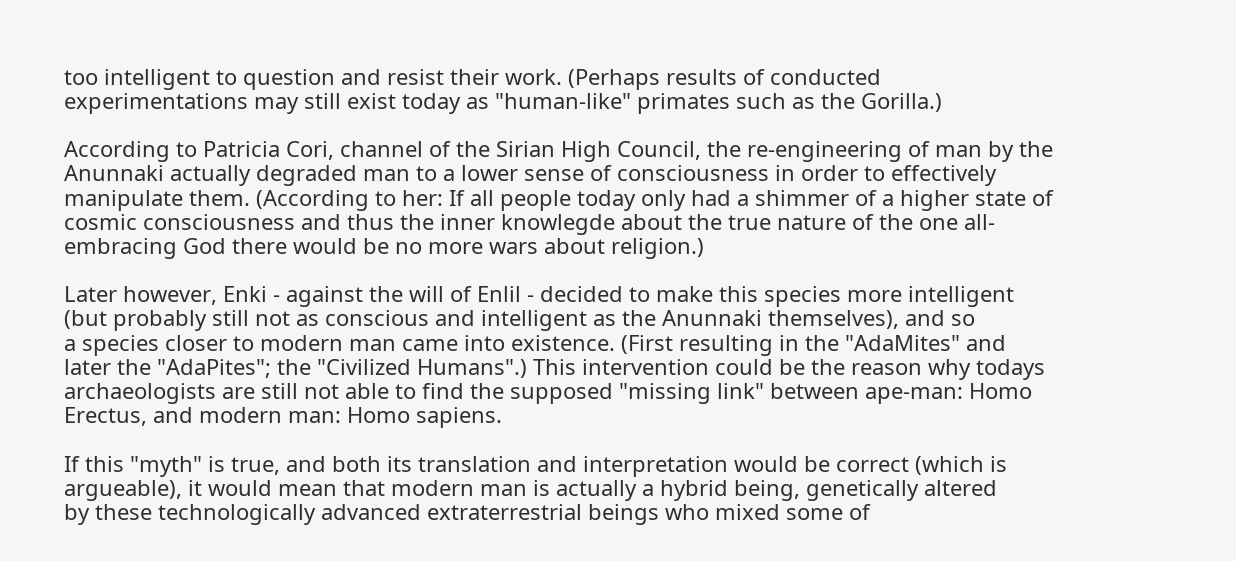too intelligent to question and resist their work. (Perhaps results of conducted experimentations may still exist today as "human-like" primates such as the Gorilla.)

According to Patricia Cori, channel of the Sirian High Council, the re-engineering of man by the Anunnaki actually degraded man to a lower sense of consciousness in order to effectively manipulate them. (According to her: If all people today only had a shimmer of a higher state of cosmic consciousness and thus the inner knowlegde about the true nature of the one all-embracing God there would be no more wars about religion.)

Later however, Enki - against the will of Enlil - decided to make this species more intelligent (but probably still not as conscious and intelligent as the Anunnaki themselves), and so
a species closer to modern man came into existence. (First resulting in the "AdaMites" and later the "AdaPites"; the "Civilized Humans".) This intervention could be the reason why todays archaeologists are still not able to find the supposed "missing link" between ape-man: Homo Erectus, and modern man: Homo sapiens.

If this "myth" is true, and both its translation and interpretation would be correct (which is argueable), it would mean that modern man is actually a hybrid being, genetically altered
by these technologically advanced extraterrestrial beings who mixed some of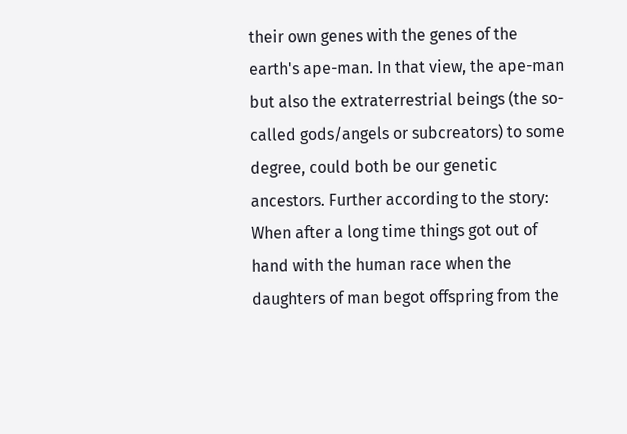their own genes with the genes of the earth's ape-man. In that view, the ape-man but also the extraterrestrial beings (the so-called gods/angels or subcreators) to some degree, could both be our genetic ancestors. Further according to the story: When after a long time things got out of hand with the human race when the daughters of man begot offspring from the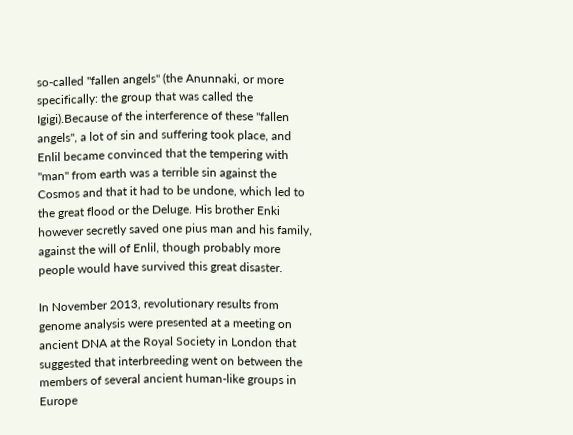so-called "fallen angels" (the Anunnaki, or more specifically: the group that was called the Igigi).Because of the interference of these "fallen angels", a lot of sin and suffering took place, and Enlil became convinced that the tempering with "man" from earth was a terrible sin against the Cosmos and that it had to be undone, which led to the great flood or the Deluge. His brother Enki however secretly saved one pius man and his family, against the will of Enlil, though probably more people would have survived this great disaster.

In November 2013, revolutionary results from genome analysis were presented at a meeting on ancient DNA at the Royal Society in London that suggested that interbreeding went on between the members of several ancient human-like groups in Europe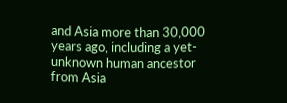and Asia more than 30,000 years ago, including a yet-unknown human ancestor from Asia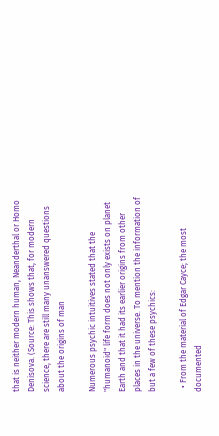that is neither modern human, Neanderthal or Homo Denisova. (Source: This shows that, for modern science, there are still many unanswered questions about the origins of man

Numerous psychic intuitives stated that the "humanoid" life form does not only exists on planet Earth and that it had its earlier origins from other places in the universe. To mention the information of but a few of these psychics:

  • From the material of Edgar Cayce; the most documented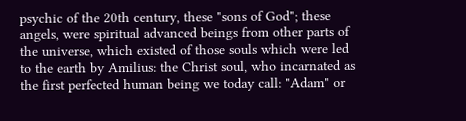psychic of the 20th century, these "sons of God"; these angels, were spiritual advanced beings from other parts of the universe, which existed of those souls which were led to the earth by Amilius: the Christ soul, who incarnated as the first perfected human being we today call: "Adam" or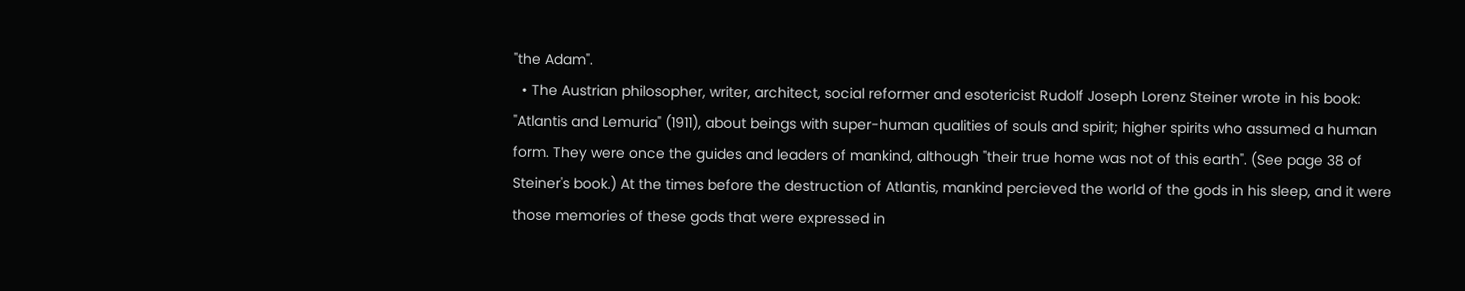"the Adam".
  • The Austrian philosopher, writer, architect, social reformer and esotericist Rudolf Joseph Lorenz Steiner wrote in his book: "Atlantis and Lemuria" (1911), about beings with super-human qualities of souls and spirit; higher spirits who assumed a human form. They were once the guides and leaders of mankind, although "their true home was not of this earth". (See page 38 of Steiner's book.) At the times before the destruction of Atlantis, mankind percieved the world of the gods in his sleep, and it were those memories of these gods that were expressed in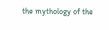the mythology of the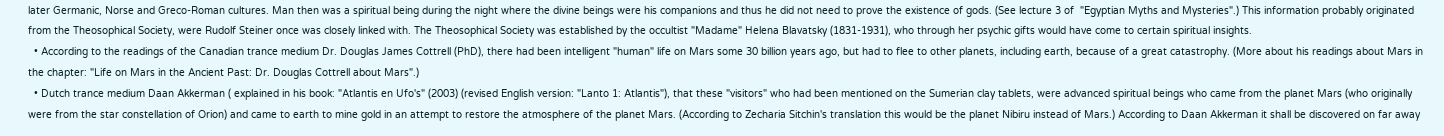later Germanic, Norse and Greco-Roman cultures. Man then was a spiritual being during the night where the divine beings were his companions and thus he did not need to prove the existence of gods. (See lecture 3 of  "Egyptian Myths and Mysteries".) This information probably originated from the Theosophical Society, were Rudolf Steiner once was closely linked with. The Theosophical Society was established by the occultist "Madame" Helena Blavatsky (1831-1931), who through her psychic gifts would have come to certain spiritual insights.
  • According to the readings of the Canadian trance medium Dr. Douglas James Cottrell (PhD), there had been intelligent "human" life on Mars some 30 billion years ago, but had to flee to other planets, including earth, because of a great catastrophy. (More about his readings about Mars in the chapter: "Life on Mars in the Ancient Past: Dr. Douglas Cottrell about Mars".)
  • Dutch trance medium Daan Akkerman ( explained in his book: "Atlantis en Ufo's" (2003) (revised English version: "Lanto 1: Atlantis"), that these "visitors" who had been mentioned on the Sumerian clay tablets, were advanced spiritual beings who came from the planet Mars (who originally were from the star constellation of Orion) and came to earth to mine gold in an attempt to restore the atmosphere of the planet Mars. (According to Zecharia Sitchin's translation this would be the planet Nibiru instead of Mars.) According to Daan Akkerman it shall be discovered on far away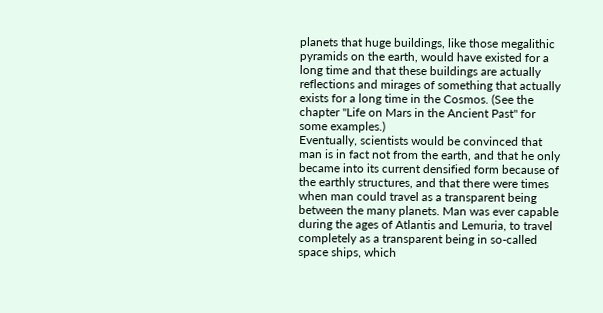planets that huge buildings, like those megalithic pyramids on the earth, would have existed for a long time and that these buildings are actually reflections and mirages of something that actually exists for a long time in the Cosmos. (See the chapter "Life on Mars in the Ancient Past" for some examples.)
Eventually, scientists would be convinced that man is in fact not from the earth, and that he only became into its current densified form because of the earthly structures, and that there were times when man could travel as a transparent being between the many planets. Man was ever capable during the ages of Atlantis and Lemuria, to travel completely as a transparent being in so-called space ships, which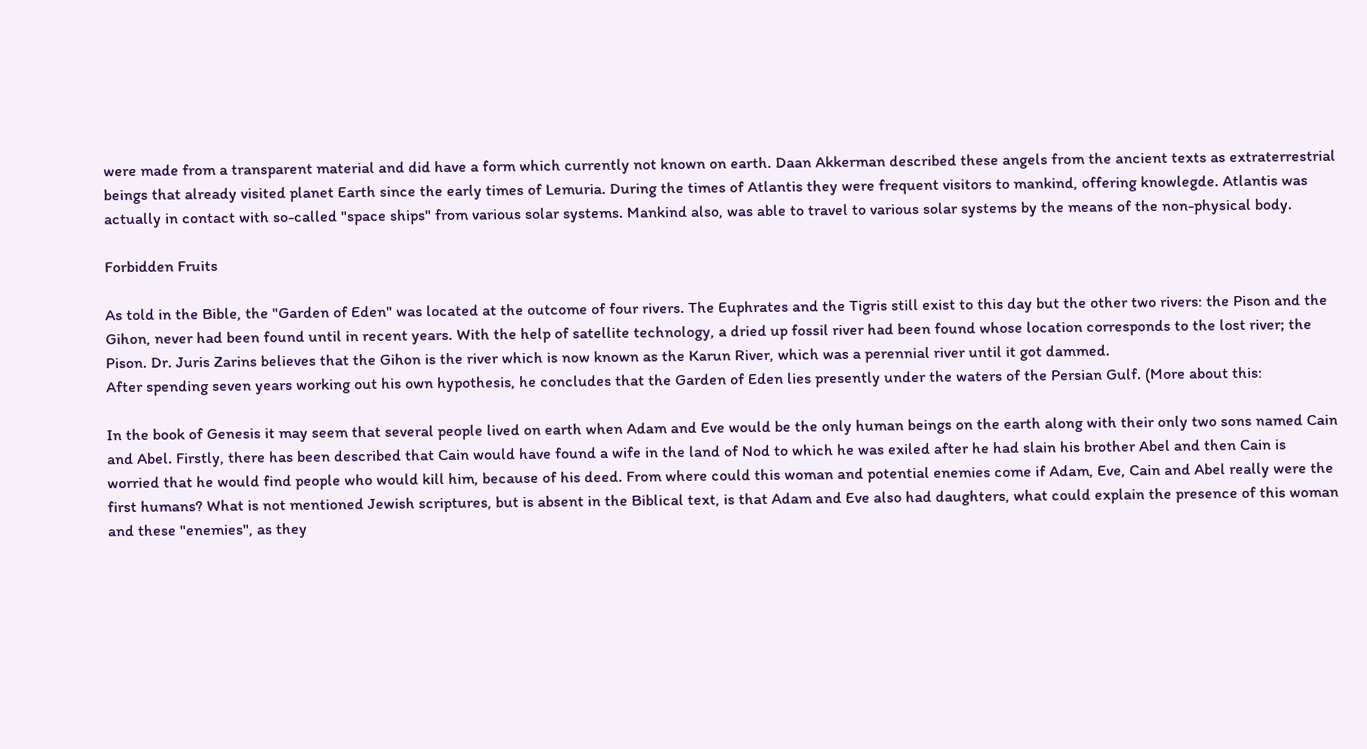were made from a transparent material and did have a form which currently not known on earth. Daan Akkerman described these angels from the ancient texts as extraterrestrial beings that already visited planet Earth since the early times of Lemuria. During the times of Atlantis they were frequent visitors to mankind, offering knowlegde. Atlantis was actually in contact with so-called "space ships" from various solar systems. Mankind also, was able to travel to various solar systems by the means of the non-physical body.

Forbidden Fruits

As told in the Bible, the "Garden of Eden" was located at the outcome of four rivers. The Euphrates and the Tigris still exist to this day but the other two rivers: the Pison and the Gihon, never had been found until in recent years. With the help of satellite technology, a dried up fossil river had been found whose location corresponds to the lost river; the Pison. Dr. Juris Zarins believes that the Gihon is the river which is now known as the Karun River, which was a perennial river until it got dammed.
After spending seven years working out his own hypothesis, he concludes that the Garden of Eden lies presently under the waters of the Persian Gulf. (More about this:

In the book of Genesis it may seem that several people lived on earth when Adam and Eve would be the only human beings on the earth along with their only two sons named Cain and Abel. Firstly, there has been described that Cain would have found a wife in the land of Nod to which he was exiled after he had slain his brother Abel and then Cain is worried that he would find people who would kill him, because of his deed. From where could this woman and potential enemies come if Adam, Eve, Cain and Abel really were the first humans? What is not mentioned Jewish scriptures, but is absent in the Biblical text, is that Adam and Eve also had daughters, what could explain the presence of this woman and these "enemies", as they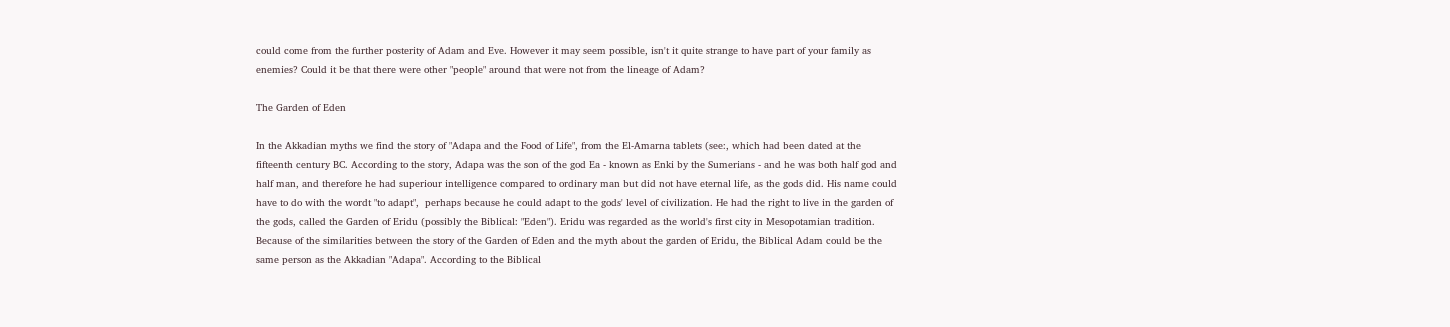could come from the further posterity of Adam and Eve. However it may seem possible, isn't it quite strange to have part of your family as enemies? Could it be that there were other "people" around that were not from the lineage of Adam?

The Garden of Eden

In the Akkadian myths we find the story of "Adapa and the Food of Life", from the El-Amarna tablets (see:, which had been dated at the fifteenth century BC. According to the story, Adapa was the son of the god Ea - known as Enki by the Sumerians - and he was both half god and half man, and therefore he had superiour intelligence compared to ordinary man but did not have eternal life, as the gods did. His name could have to do with the wordt "to adapt",  perhaps because he could adapt to the gods' level of civilization. He had the right to live in the garden of the gods, called the Garden of Eridu (possibly the Biblical: "Eden"). Eridu was regarded as the world's first city in Mesopotamian tradition. Because of the similarities between the story of the Garden of Eden and the myth about the garden of Eridu, the Biblical Adam could be the same person as the Akkadian "Adapa". According to the Biblical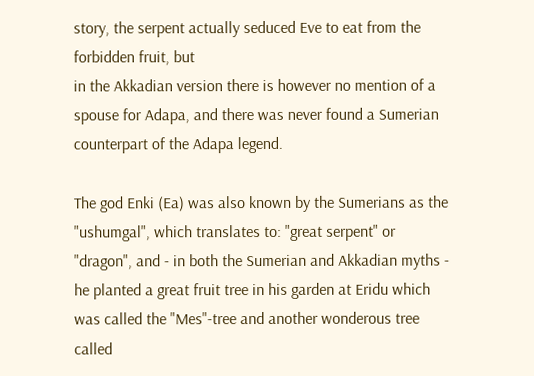story, the serpent actually seduced Eve to eat from the forbidden fruit, but
in the Akkadian version there is however no mention of a spouse for Adapa, and there was never found a Sumerian counterpart of the Adapa legend.

The god Enki (Ea) was also known by the Sumerians as the "ushumgal", which translates to: "great serpent" or "dragon", and - in both the Sumerian and Akkadian myths - he planted a great fruit tree in his garden at Eridu which was called the "Mes"-tree and another wonderous tree called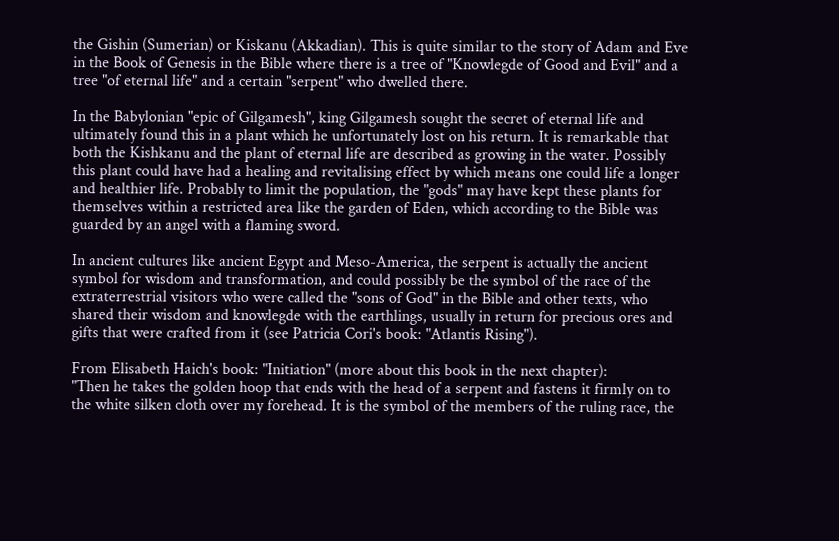the Gishin (Sumerian) or Kiskanu (Akkadian). This is quite similar to the story of Adam and Eve in the Book of Genesis in the Bible where there is a tree of "Knowlegde of Good and Evil" and a tree "of eternal life" and a certain "serpent" who dwelled there.

In the Babylonian "epic of Gilgamesh", king Gilgamesh sought the secret of eternal life and ultimately found this in a plant which he unfortunately lost on his return. It is remarkable that both the Kishkanu and the plant of eternal life are described as growing in the water. Possibly this plant could have had a healing and revitalising effect by which means one could life a longer and healthier life. Probably to limit the population, the "gods" may have kept these plants for themselves within a restricted area like the garden of Eden, which according to the Bible was guarded by an angel with a flaming sword.

In ancient cultures like ancient Egypt and Meso-America, the serpent is actually the ancient symbol for wisdom and transformation, and could possibly be the symbol of the race of the extraterrestrial visitors who were called the "sons of God" in the Bible and other texts, who shared their wisdom and knowlegde with the earthlings, usually in return for precious ores and gifts that were crafted from it (see Patricia Cori's book: "Atlantis Rising").

From Elisabeth Haich's book: "Initiation" (more about this book in the next chapter):
"Then he takes the golden hoop that ends with the head of a serpent and fastens it firmly on to the white silken cloth over my forehead. It is the symbol of the members of the ruling race, the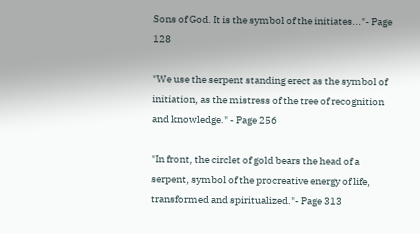Sons of God. It is the symbol of the initiates..."- Page 128

"We use the serpent standing erect as the symbol of initiation, as the mistress of the tree of recognition and knowledge." - Page 256

"In front, the circlet of gold bears the head of a serpent, symbol of the procreative energy of life, transformed and spiritualized."- Page 313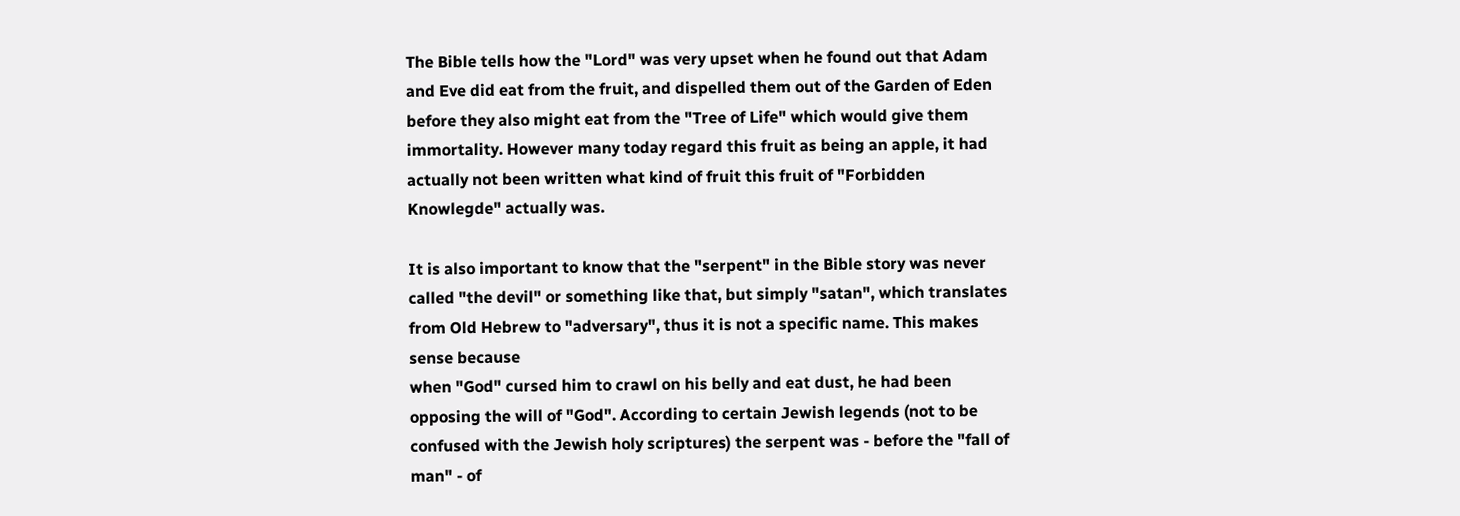The Bible tells how the "Lord" was very upset when he found out that Adam and Eve did eat from the fruit, and dispelled them out of the Garden of Eden before they also might eat from the "Tree of Life" which would give them immortality. However many today regard this fruit as being an apple, it had actually not been written what kind of fruit this fruit of "Forbidden Knowlegde" actually was.

It is also important to know that the "serpent" in the Bible story was never called "the devil" or something like that, but simply "satan", which translates from Old Hebrew to "adversary", thus it is not a specific name. This makes sense because
when "God" cursed him to crawl on his belly and eat dust, he had been opposing the will of "God". According to certain Jewish legends (not to be confused with the Jewish holy scriptures) the serpent was - before the "fall of man" - of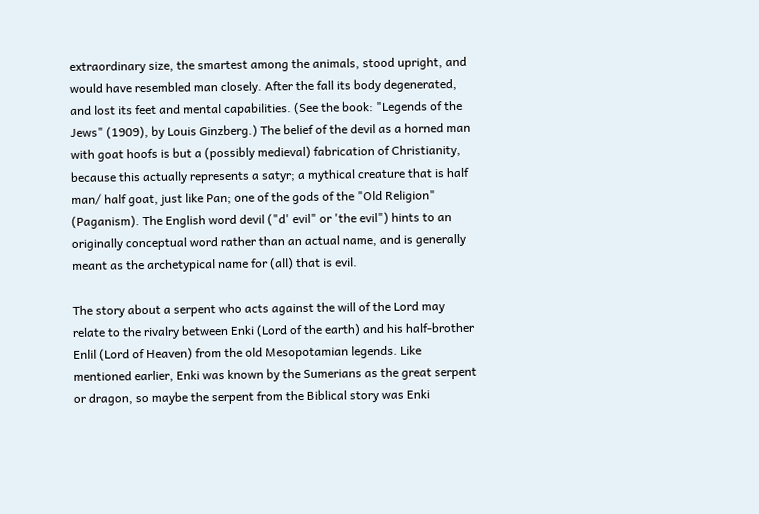extraordinary size, the smartest among the animals, stood upright, and would have resembled man closely. After the fall its body degenerated, and lost its feet and mental capabilities. (See the book: "Legends of the Jews" (1909), by Louis Ginzberg.) The belief of the devil as a horned man with goat hoofs is but a (possibly medieval) fabrication of Christianity, because this actually represents a satyr; a mythical creature that is half man/ half goat, just like Pan; one of the gods of the "Old Religion" (Paganism). The English word devil ("d' evil" or 'the evil") hints to an originally conceptual word rather than an actual name, and is generally meant as the archetypical name for (all) that is evil.

The story about a serpent who acts against the will of the Lord may relate to the rivalry between Enki (Lord of the earth) and his half-brother Enlil (Lord of Heaven) from the old Mesopotamian legends. Like mentioned earlier, Enki was known by the Sumerians as the great serpent or dragon, so maybe the serpent from the Biblical story was Enki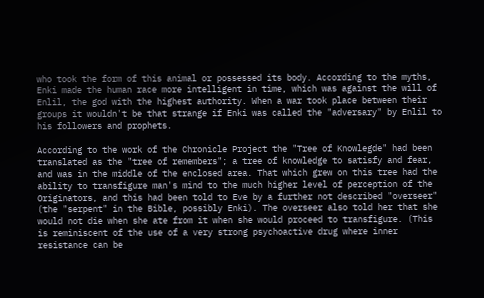who took the form of this animal or possessed its body. According to the myths, Enki made the human race more intelligent in time, which was against the will of Enlil, the god with the highest authority. When a war took place between their groups it wouldn't be that strange if Enki was called the "adversary" by Enlil to his followers and prophets.

According to the work of the Chronicle Project the "Tree of Knowlegde" had been translated as the "tree of remembers"; a tree of knowledge to satisfy and fear, and was in the middle of the enclosed area. That which grew on this tree had the ability to transfigure man's mind to the much higher level of perception of the Originators, and this had been told to Eve by a further not described "overseer" (the "serpent" in the Bible, possibly Enki). The overseer also told her that she would not die when she ate from it when she would proceed to transfigure. (This is reminiscent of the use of a very strong psychoactive drug where inner resistance can be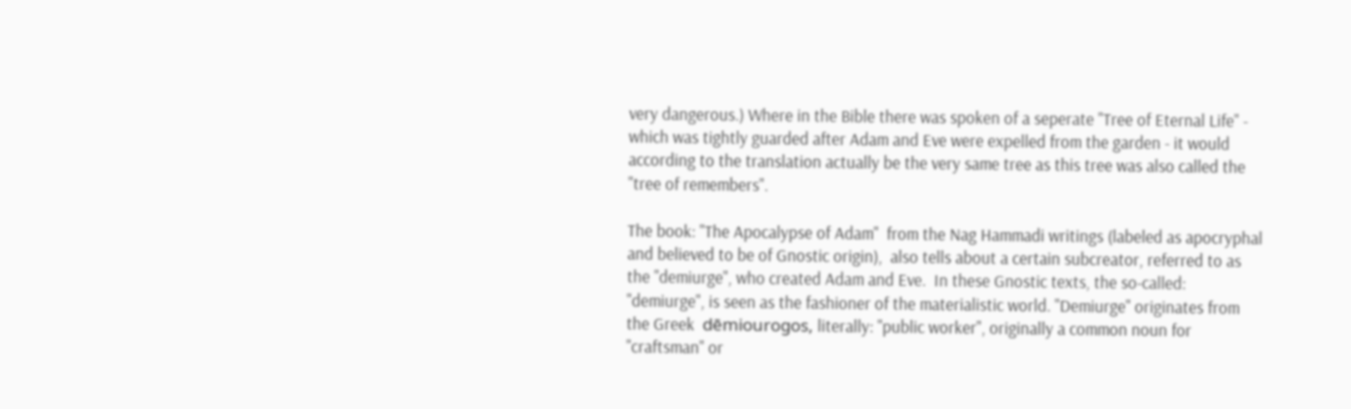very dangerous.) Where in the Bible there was spoken of a seperate "Tree of Eternal Life" - which was tightly guarded after Adam and Eve were expelled from the garden - it would according to the translation actually be the very same tree as this tree was also called the "tree of remembers".

The book: "The Apocalypse of Adam"  from the Nag Hammadi writings (labeled as apocryphal and believed to be of Gnostic origin),  also tells about a certain subcreator, referred to as the "demiurge", who created Adam and Eve.  In these Gnostic texts, the so-called: "demiurge", is seen as the fashioner of the materialistic world. "Demiurge" originates from the Greek  dēmiourogos, literally: "public worker", originally a common noun for "craftsman" or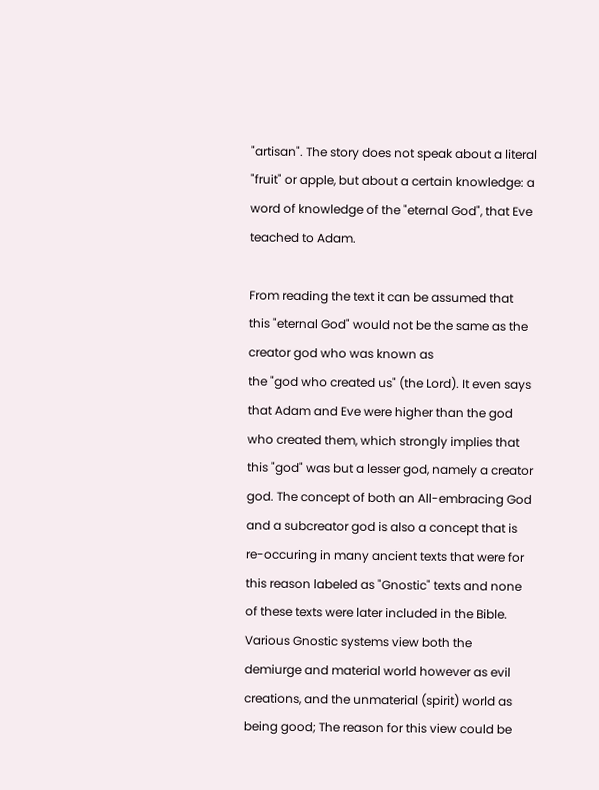"artisan". The story does not speak about a literal "fruit" or apple, but about a certain knowledge: a word of knowledge of the "eternal God", that Eve teached to Adam.

From reading the text it can be assumed that this "eternal God" would not be the same as the creator god who was known as
the "god who created us" (the Lord). It even says that Adam and Eve were higher than the god who created them, which strongly implies that this "god" was but a lesser god, namely a creator god. The concept of both an All-embracing God and a subcreator god is also a concept that is re-occuring in many ancient texts that were for this reason labeled as "Gnostic" texts and none of these texts were later included in the Bible. Various Gnostic systems view both the demiurge and material world however as evil creations, and the unmaterial (spirit) world as being good; The reason for this view could be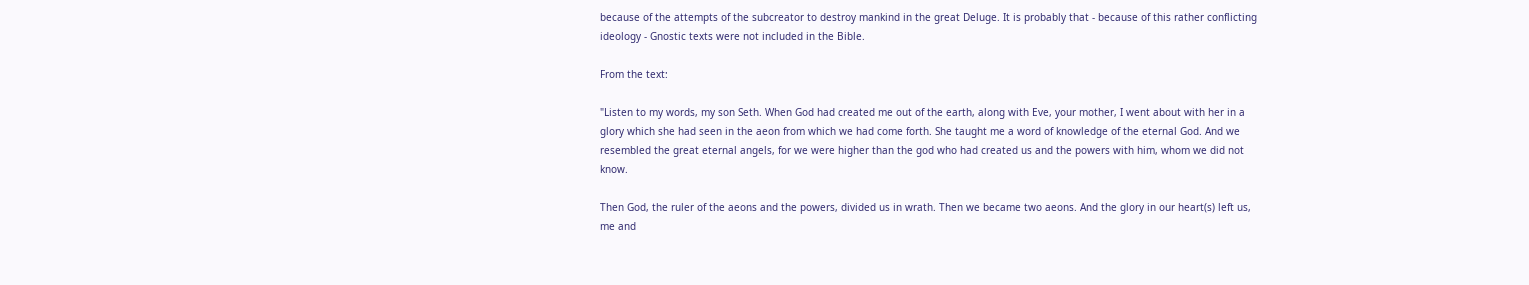because of the attempts of the subcreator to destroy mankind in the great Deluge. It is probably that - because of this rather conflicting ideology - Gnostic texts were not included in the Bible.

From the text:

"Listen to my words, my son Seth. When God had created me out of the earth, along with Eve, your mother, I went about with her in a glory which she had seen in the aeon from which we had come forth. She taught me a word of knowledge of the eternal God. And we resembled the great eternal angels, for we were higher than the god who had created us and the powers with him, whom we did not know.

Then God, the ruler of the aeons and the powers, divided us in wrath. Then we became two aeons. And the glory in our heart(s) left us, me and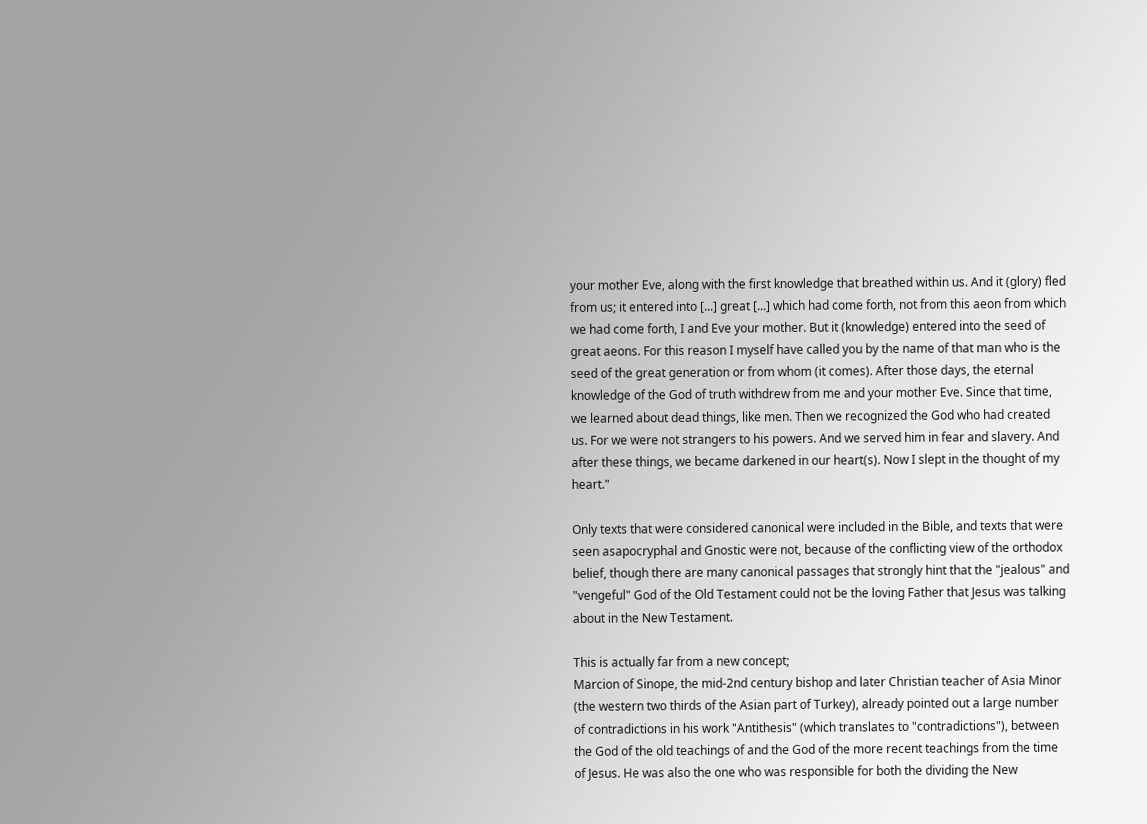your mother Eve, along with the first knowledge that breathed within us. And it (glory) fled from us; it entered into [...] great [...] which had come forth, not from this aeon from which we had come forth, I and Eve your mother. But it (knowledge) entered into the seed of great aeons. For this reason I myself have called you by the name of that man who is the seed of the great generation or from whom (it comes). After those days, the eternal knowledge of the God of truth withdrew from me and your mother Eve. Since that time, we learned about dead things, like men. Then we recognized the God who had created us. For we were not strangers to his powers. And we served him in fear and slavery. And after these things, we became darkened in our heart(s). Now I slept in the thought of my heart."

Only texts that were considered canonical were included in the Bible, and texts that were seen asapocryphal and Gnostic were not, because of the conflicting view of the orthodox belief, though there are many canonical passages that strongly hint that the "jealous" and "vengeful" God of the Old Testament could not be the loving Father that Jesus was talking about in the New Testament.

This is actually far from a new concept;
Marcion of Sinope, the mid-2nd century bishop and later Christian teacher of Asia Minor (the western two thirds of the Asian part of Turkey), already pointed out a large number of contradictions in his work "Antithesis" (which translates to "contradictions"), between the God of the old teachings of and the God of the more recent teachings from the time of Jesus. He was also the one who was responsible for both the dividing the New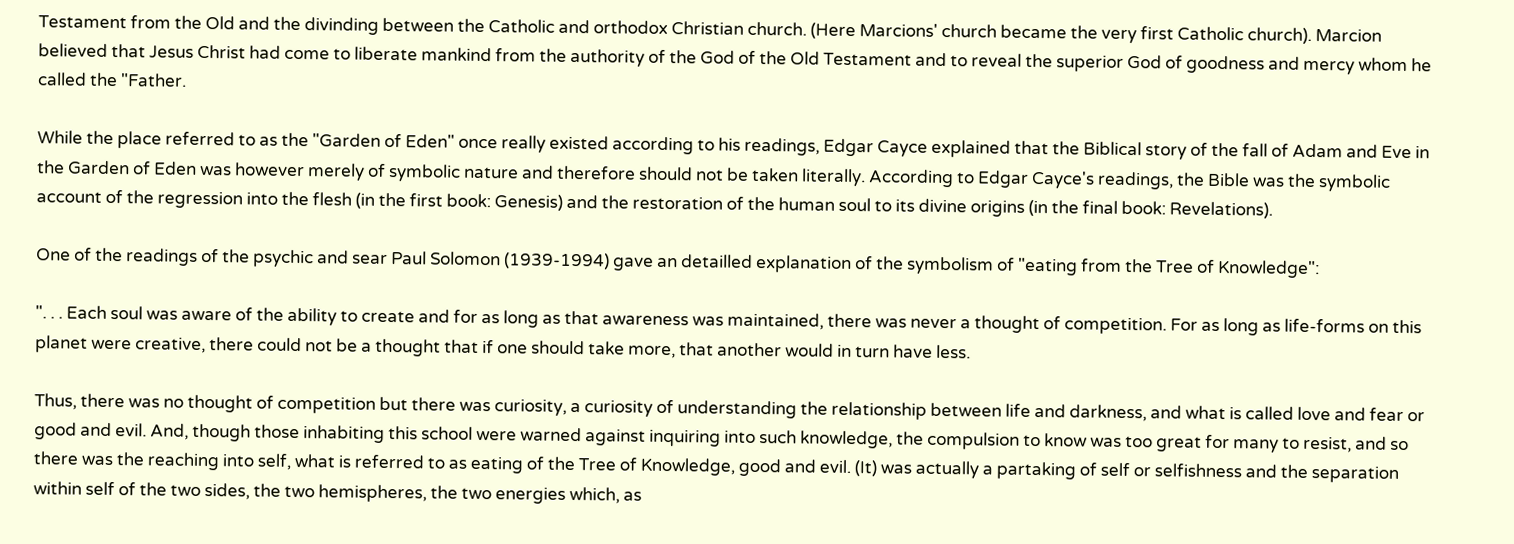Testament from the Old and the divinding between the Catholic and orthodox Christian church. (Here Marcions' church became the very first Catholic church). Marcion believed that Jesus Christ had come to liberate mankind from the authority of the God of the Old Testament and to reveal the superior God of goodness and mercy whom he called the "Father.

While the place referred to as the "Garden of Eden" once really existed according to his readings, Edgar Cayce explained that the Biblical story of the fall of Adam and Eve in the Garden of Eden was however merely of symbolic nature and therefore should not be taken literally. According to Edgar Cayce's readings, the Bible was the symbolic account of the regression into the flesh (in the first book: Genesis) and the restoration of the human soul to its divine origins (in the final book: Revelations).

One of the readings of the psychic and sear Paul Solomon (1939-1994) gave an detailled explanation of the symbolism of "eating from the Tree of Knowledge":

". . . Each soul was aware of the ability to create and for as long as that awareness was maintained, there was never a thought of competition. For as long as life-forms on this planet were creative, there could not be a thought that if one should take more, that another would in turn have less.

Thus, there was no thought of competition but there was curiosity, a curiosity of understanding the relationship between life and darkness, and what is called love and fear or good and evil. And, though those inhabiting this school were warned against inquiring into such knowledge, the compulsion to know was too great for many to resist, and so there was the reaching into self, what is referred to as eating of the Tree of Knowledge, good and evil. (It) was actually a partaking of self or selfishness and the separation within self of the two sides, the two hemispheres, the two energies which, as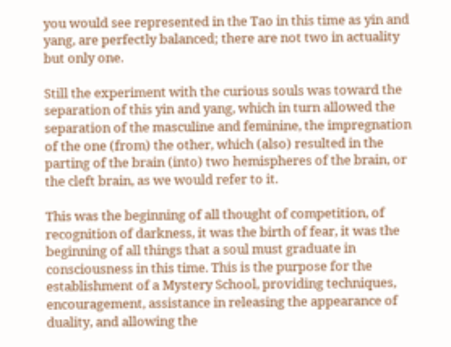you would see represented in the Tao in this time as yin and yang, are perfectly balanced; there are not two in actuality but only one.

Still the experiment with the curious souls was toward the separation of this yin and yang, which in turn allowed the separation of the masculine and feminine, the impregnation of the one (from) the other, which (also) resulted in the parting of the brain (into) two hemispheres of the brain, or the cleft brain, as we would refer to it.

This was the beginning of all thought of competition, of recognition of darkness, it was the birth of fear, it was the beginning of all things that a soul must graduate in consciousness in this time. This is the purpose for the establishment of a Mystery School, providing techniques, encouragement, assistance in releasing the appearance of duality, and allowing the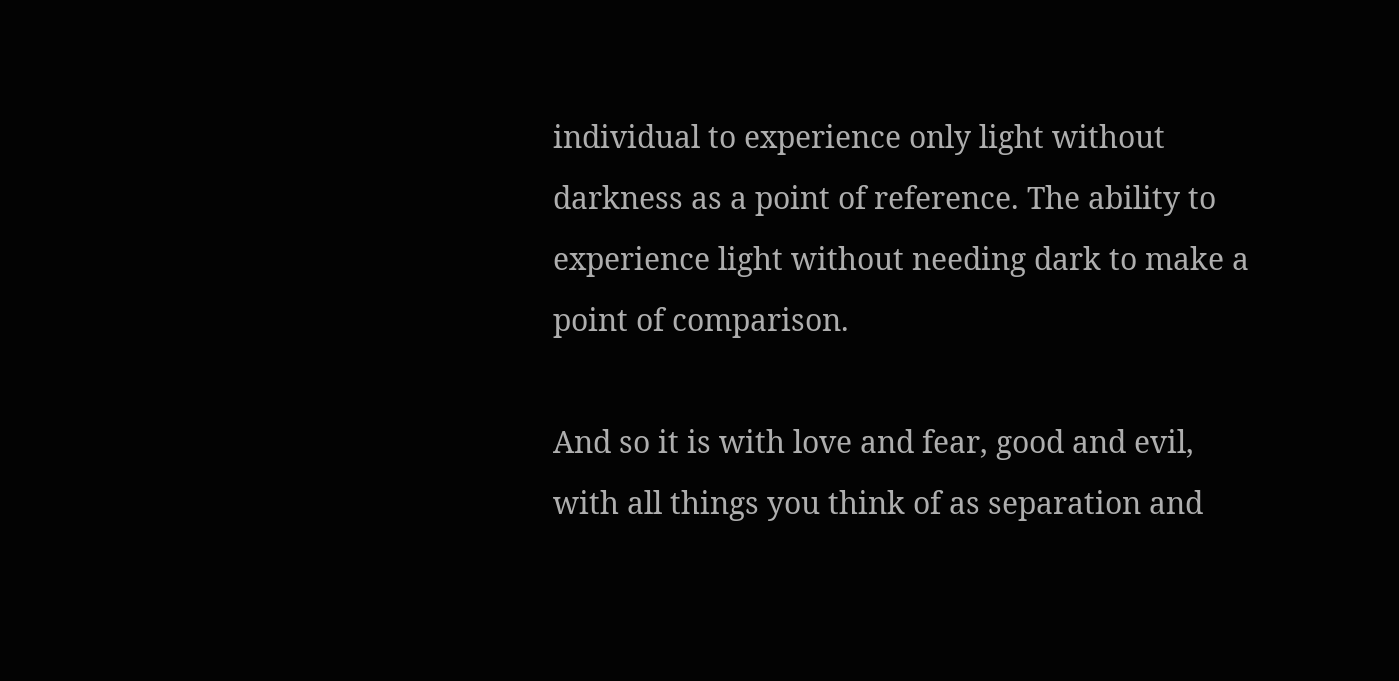individual to experience only light without darkness as a point of reference. The ability to experience light without needing dark to make a point of comparison.

And so it is with love and fear, good and evil, with all things you think of as separation and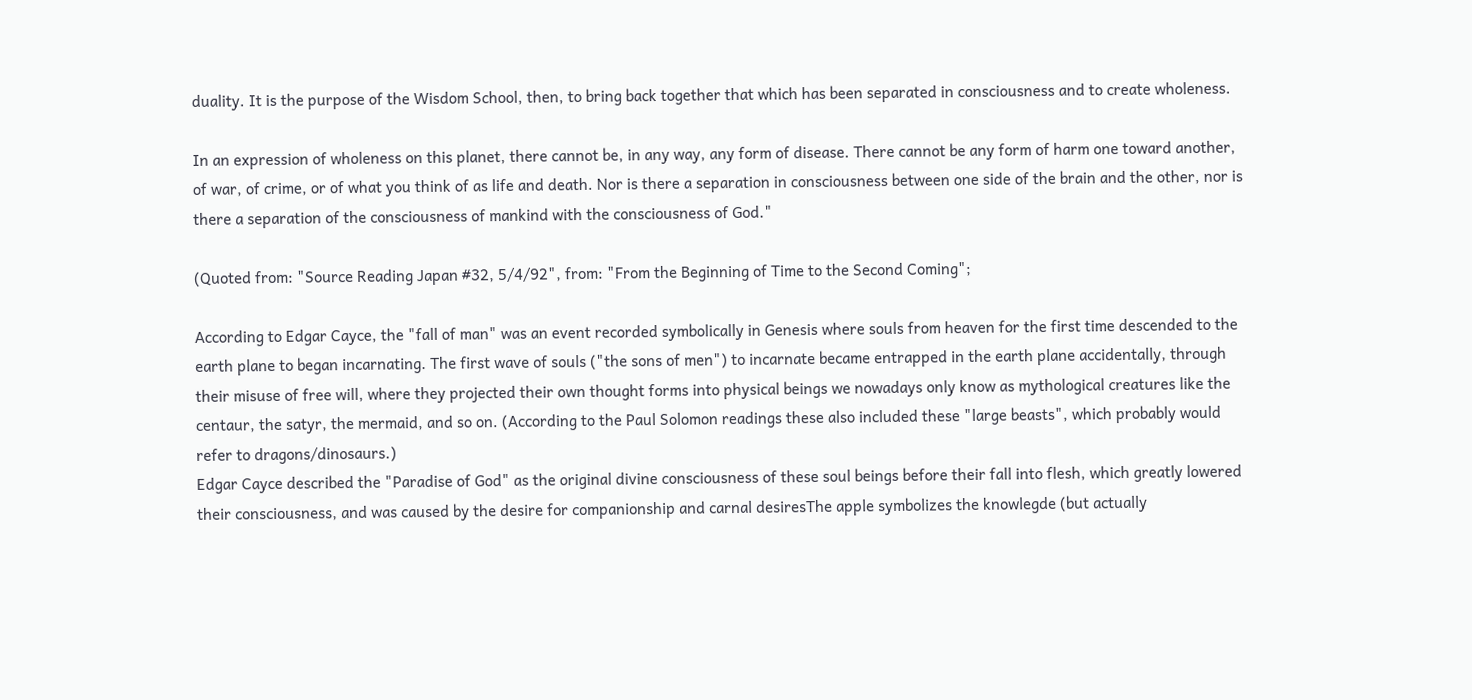duality. It is the purpose of the Wisdom School, then, to bring back together that which has been separated in consciousness and to create wholeness.

In an expression of wholeness on this planet, there cannot be, in any way, any form of disease. There cannot be any form of harm one toward another, of war, of crime, or of what you think of as life and death. Nor is there a separation in consciousness between one side of the brain and the other, nor is there a separation of the consciousness of mankind with the consciousness of God."

(Quoted from: "Source Reading Japan #32, 5/4/92", from: "From the Beginning of Time to the Second Coming";

According to Edgar Cayce, the "fall of man" was an event recorded symbolically in Genesis where souls from heaven for the first time descended to the earth plane to began incarnating. The first wave of souls ("the sons of men") to incarnate became entrapped in the earth plane accidentally, through their misuse of free will, where they projected their own thought forms into physical beings we nowadays only know as mythological creatures like the centaur, the satyr, the mermaid, and so on. (According to the Paul Solomon readings these also included these "large beasts", which probably would refer to dragons/dinosaurs.)
Edgar Cayce described the "Paradise of God" as the original divine consciousness of these soul beings before their fall into flesh, which greatly lowered their consciousness, and was caused by the desire for companionship and carnal desiresThe apple symbolizes the knowlegde (but actually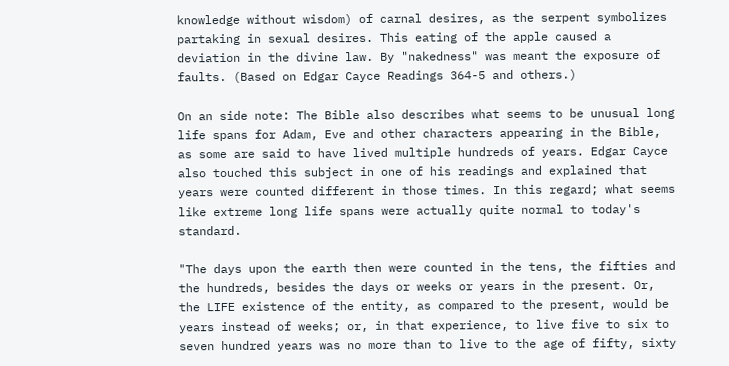knowledge without wisdom) of carnal desires, as the serpent symbolizes partaking in sexual desires. This eating of the apple caused a deviation in the divine law. By "nakedness" was meant the exposure of faults. (Based on Edgar Cayce Readings 364-5 and others.)

On an side note: The Bible also describes what seems to be unusual long life spans for Adam, Eve and other characters appearing in the Bible, as some are said to have lived multiple hundreds of years. Edgar Cayce also touched this subject in one of his readings and explained that years were counted different in those times. In this regard; what seems like extreme long life spans were actually quite normal to today's standard.

"The days upon the earth then were counted in the tens, the fifties and the hundreds, besides the days or weeks or years in the present. Or, the LIFE existence of the entity, as compared to the present, would be years instead of weeks; or, in that experience, to live five to six to seven hundred years was no more than to live to the age of fifty, sixty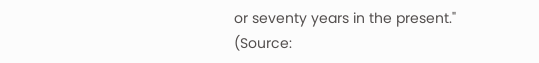or seventy years in the present."
(Source: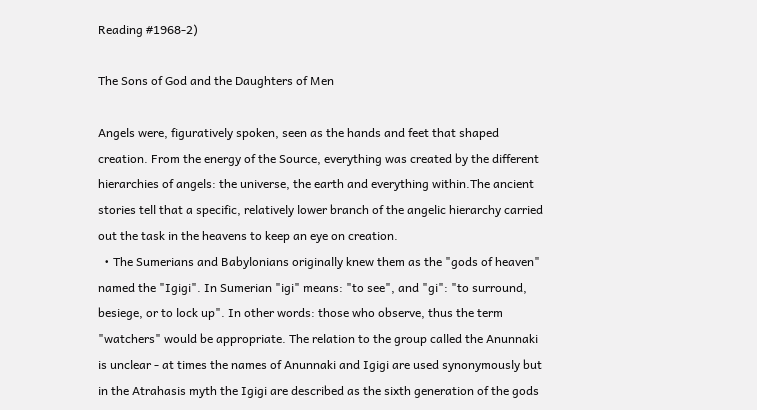Reading #1968-2)

The Sons of God and the Daughters of Men

Angels were, figuratively spoken, seen as the hands and feet that shaped creation. From the energy of the Source, everything was created by the different hierarchies of angels: the universe, the earth and everything within.The ancient stories tell that a specific, relatively lower branch of the angelic hierarchy carried out the task in the heavens to keep an eye on creation.
  • The Sumerians and Babylonians originally knew them as the "gods of heaven" named the "Igigi". In Sumerian "igi" means: "to see", and "gi": "to surround, besiege, or to lock up". In other words: those who observe, thus the term "watchers" would be appropriate. The relation to the group called the Anunnaki is unclear - at times the names of Anunnaki and Igigi are used synonymously but in the Atrahasis myth the Igigi are described as the sixth generation of the gods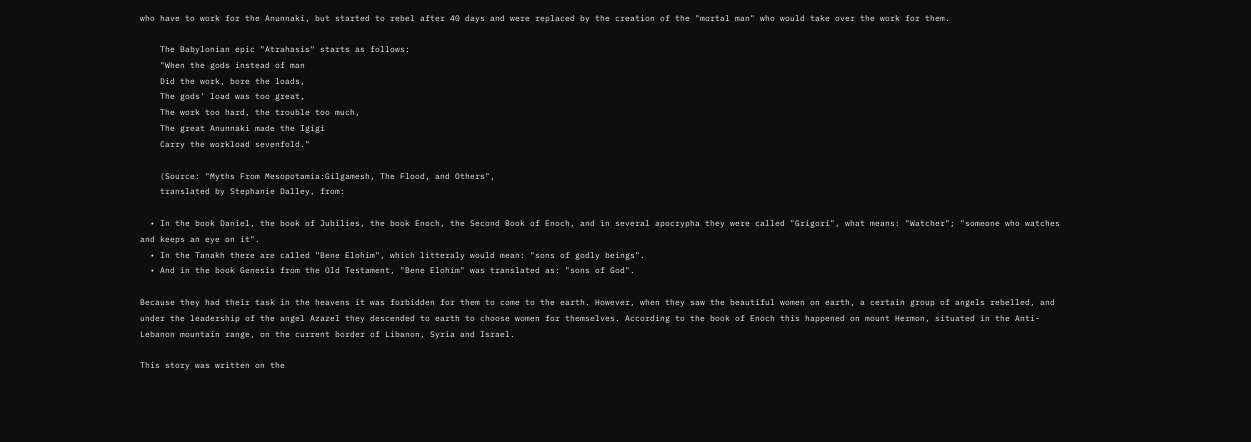who have to work for the Anunnaki, but started to rebel after 40 days and were replaced by the creation of the "mortal man" who would take over the work for them.

    The Babylonian epic "Atrahasis" starts as follows:
    "When the gods instead of man
    Did the work, bore the loads,
    The gods' load was too great,
    The work too hard, the trouble too much,
    The great Anunnaki made the Igigi
    Carry the workload sevenfold."

    (Source: "Myths From Mesopotamia:Gilgamesh, The Flood, and Others",
    translated by Stephanie Dalley, from:

  • In the book Daniel, the book of Jubilies, the book Enoch, the Second Book of Enoch, and in several apocrypha they were called "Grigori", what means: "Watcher"; "someone who watches and keeps an eye on it".
  • In the Tanakh there are called "Bene Elohim", which litteraly would mean: "sons of godly beings".
  • And in the book Genesis from the Old Testament, "Bene Elohim" was translated as: "sons of God".

Because they had their task in the heavens it was forbidden for them to come to the earth. However, when they saw the beautiful women on earth, a certain group of angels rebelled, and under the leadership of the angel Azazel they descended to earth to choose women for themselves. According to the book of Enoch this happened on mount Hermon, situated in the Anti-Lebanon mountain range, on the current border of Libanon, Syria and Israel.

This story was written on the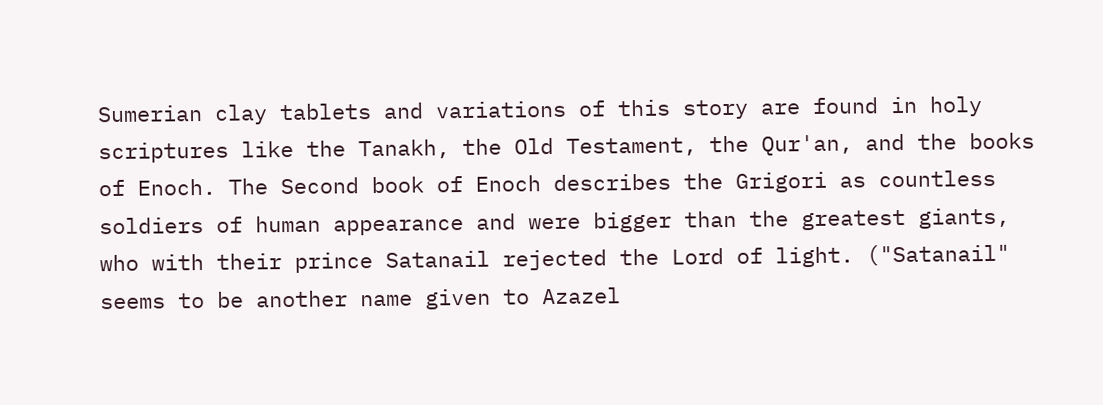Sumerian clay tablets and variations of this story are found in holy scriptures like the Tanakh, the Old Testament, the Qur'an, and the books of Enoch. The Second book of Enoch describes the Grigori as countless soldiers of human appearance and were bigger than the greatest giants, who with their prince Satanail rejected the Lord of light. ("Satanail" seems to be another name given to Azazel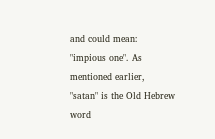and could mean: "impious one". As mentioned earlier, "satan" is the Old Hebrew word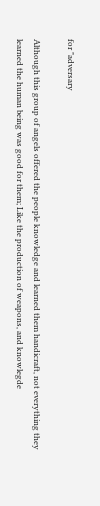for "adversary

Although this group of angels offered the people knowledge and learned them handicraft, not everything they learned the human being was good for them; Like the production of weapons, and knowlegde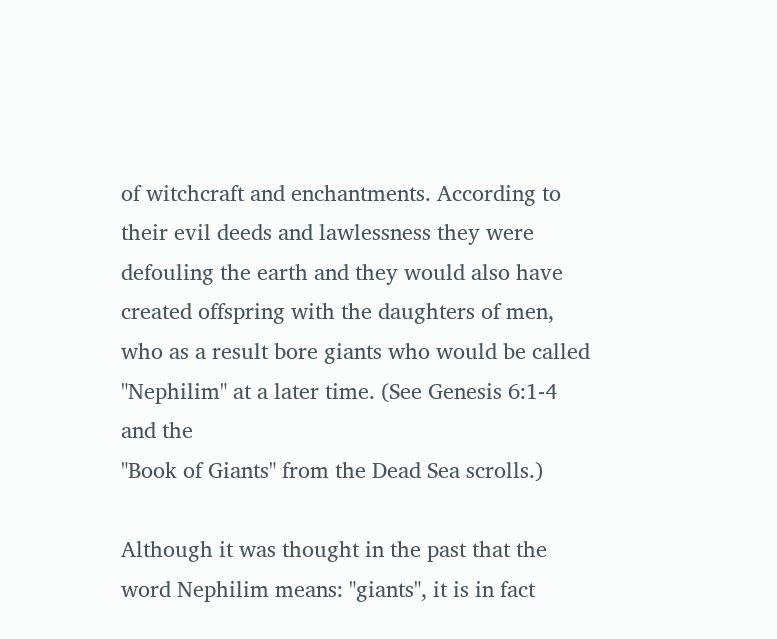of witchcraft and enchantments. According to their evil deeds and lawlessness they were defouling the earth and they would also have created offspring with the daughters of men, who as a result bore giants who would be called "Nephilim" at a later time. (See Genesis 6:1-4 and the
"Book of Giants" from the Dead Sea scrolls.)

Although it was thought in the past that the word Nephilim means: "giants", it is in fact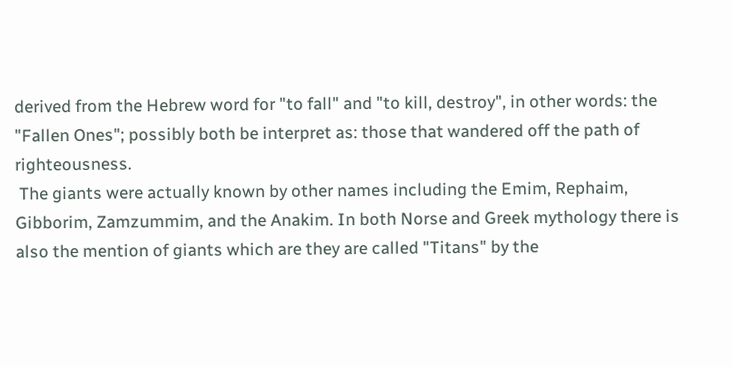derived from the Hebrew word for "to fall" and "to kill, destroy", in other words: the "Fallen Ones"; possibly both be interpret as: those that wandered off the path of righteousness.
 The giants were actually known by other names including the Emim, Rephaim, Gibborim, Zamzummim, and the Anakim. In both Norse and Greek mythology there is also the mention of giants which are they are called "Titans" by the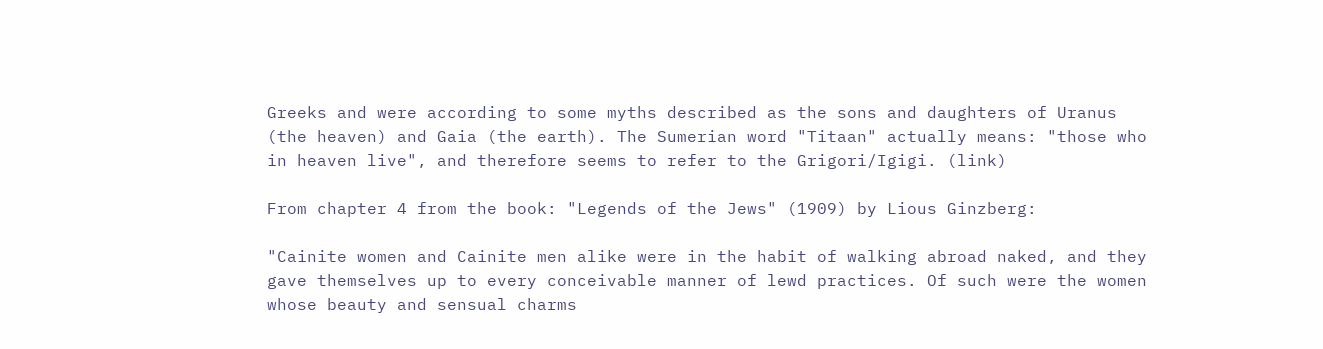Greeks and were according to some myths described as the sons and daughters of Uranus (the heaven) and Gaia (the earth). The Sumerian word "Titaan" actually means: "those who in heaven live", and therefore seems to refer to the Grigori/Igigi. (link)

From chapter 4 from the book: "Legends of the Jews" (1909) by Lious Ginzberg:

"Cainite women and Cainite men alike were in the habit of walking abroad naked, and they gave themselves up to every conceivable manner of lewd practices. Of such were the women whose beauty and sensual charms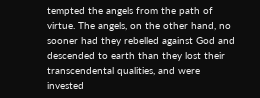tempted the angels from the path of virtue. The angels, on the other hand, no sooner had they rebelled against God and descended to earth than they lost their transcendental qualities, and were invested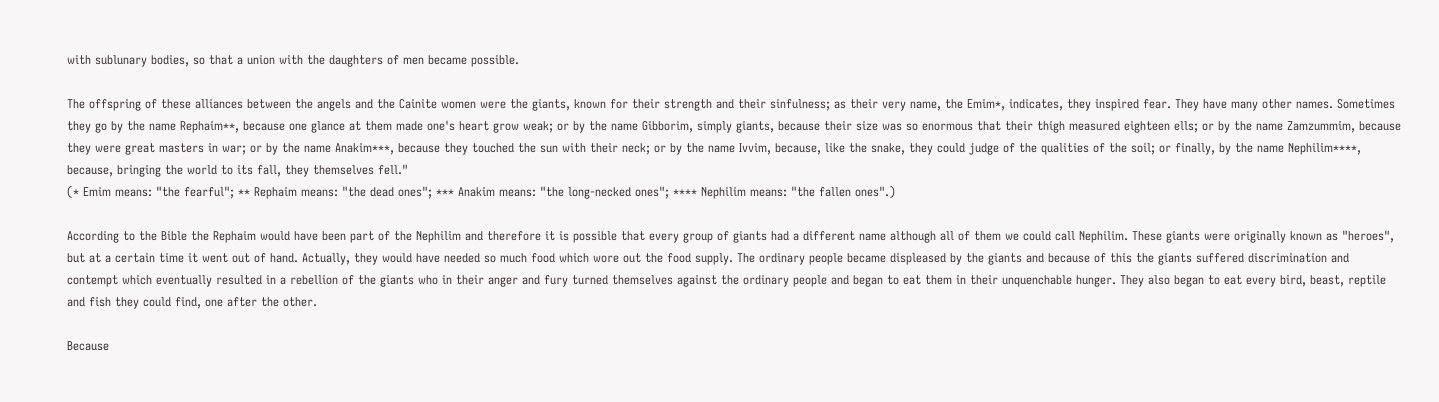with sublunary bodies, so that a union with the daughters of men became possible.

The offspring of these alliances between the angels and the Cainite women were the giants, known for their strength and their sinfulness; as their very name, the Emim*, indicates, they inspired fear. They have many other names. Sometimes they go by the name Rephaim**, because one glance at them made one's heart grow weak; or by the name Gibborim, simply giants, because their size was so enormous that their thigh measured eighteen ells; or by the name Zamzummim, because they were great masters in war; or by the name Anakim***, because they touched the sun with their neck; or by the name Ivvim, because, like the snake, they could judge of the qualities of the soil; or finally, by the name Nephilim****, because, bringing the world to its fall, they themselves fell."
(* Emim means: "the fearful"; ** Rephaim means: "the dead ones"; *** Anakim means: "the long-necked ones"; **** Nephilim means: "the fallen ones".)

According to the Bible the Rephaim would have been part of the Nephilim and therefore it is possible that every group of giants had a different name although all of them we could call Nephilim. These giants were originally known as "heroes", but at a certain time it went out of hand. Actually, they would have needed so much food which wore out the food supply. The ordinary people became displeased by the giants and because of this the giants suffered discrimination and contempt which eventually resulted in a rebellion of the giants who in their anger and fury turned themselves against the ordinary people and began to eat them in their unquenchable hunger. They also began to eat every bird, beast, reptile and fish they could find, one after the other.

Because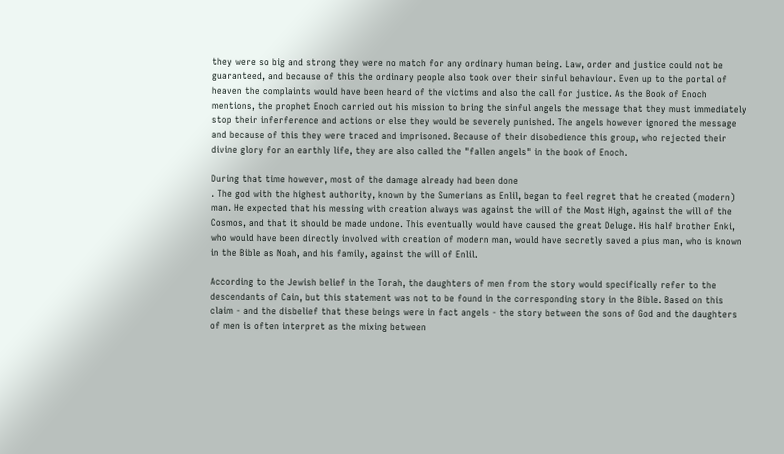they were so big and strong they were no match for any ordinary human being. Law, order and justice could not be guaranteed, and because of this the ordinary people also took over their sinful behaviour. Even up to the portal of heaven the complaints would have been heard of the victims and also the call for justice. As the Book of Enoch mentions, the prophet Enoch carried out his mission to bring the sinful angels the message that they must immediately stop their inferference and actions or else they would be severely punished. The angels however ignored the message and because of this they were traced and imprisoned. Because of their disobedience this group, who rejected their divine glory for an earthly life, they are also called the "fallen angels" in the book of Enoch.

During that time however, most of the damage already had been done
. The god with the highest authority, known by the Sumerians as Enlil, began to feel regret that he created (modern) man. He expected that his messing with creation always was against the will of the Most High, against the will of the Cosmos, and that it should be made undone. This eventually would have caused the great Deluge. His half brother Enki, who would have been directly involved with creation of modern man, would have secretly saved a pius man, who is known in the Bible as Noah, and his family, against the will of Enlil.

According to the Jewish belief in the Torah, the daughters of men from the story would specifically refer to the descendants of Cain, but this statement was not to be found in the corresponding story in the Bible. Based on this claim - and the disbelief that these beings were in fact angels - the story between the sons of God and the daughters of men is often interpret as the mixing between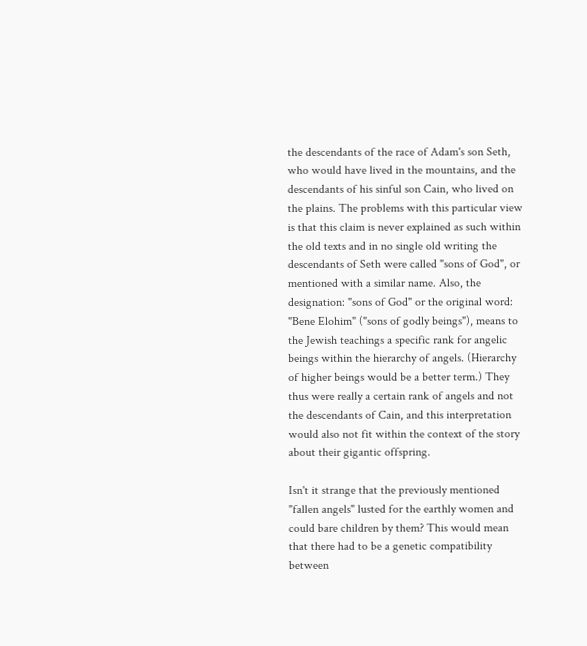the descendants of the race of Adam's son Seth, who would have lived in the mountains, and the descendants of his sinful son Cain, who lived on the plains. The problems with this particular view is that this claim is never explained as such within the old texts and in no single old writing the descendants of Seth were called "sons of God", or mentioned with a similar name. Also, the designation: "sons of God" or the original word: "Bene Elohim" ("sons of godly beings"), means to the Jewish teachings a specific rank for angelic beings within the hierarchy of angels. (Hierarchy of higher beings would be a better term.) They thus were really a certain rank of angels and not the descendants of Cain, and this interpretation would also not fit within the context of the story about their gigantic offspring.

Isn't it strange that the previously mentioned "fallen angels" lusted for the earthly women and could bare children by them? This would mean that there had to be a genetic compatibility between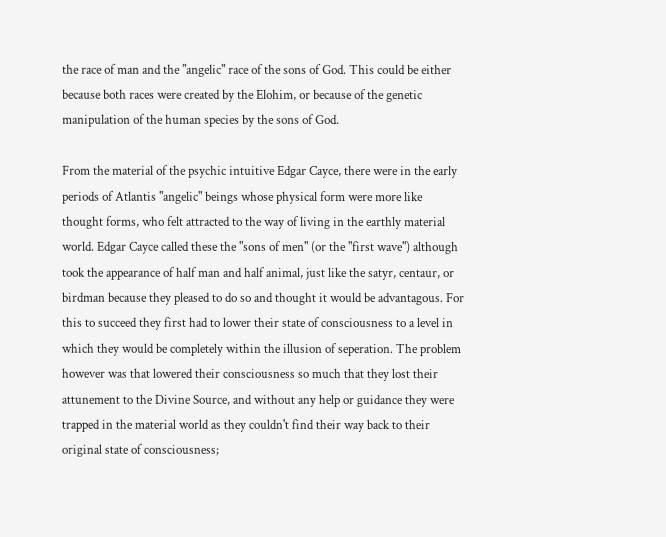the race of man and the "angelic" race of the sons of God. This could be either because both races were created by the Elohim, or because of the genetic manipulation of the human species by the sons of God.

From the material of the psychic intuitive Edgar Cayce, there were in the early periods of Atlantis "angelic" beings whose physical form were more like thought forms, who felt attracted to the way of living in the earthly material world. Edgar Cayce called these the "sons of men" (or the "first wave") although took the appearance of half man and half animal, just like the satyr, centaur, or birdman because they pleased to do so and thought it would be advantagous. For this to succeed they first had to lower their state of consciousness to a level in which they would be completely within the illusion of seperation. The problem however was that lowered their consciousness so much that they lost their attunement to the Divine Source, and without any help or guidance they were trapped in the material world as they couldn't find their way back to their original state of consciousness;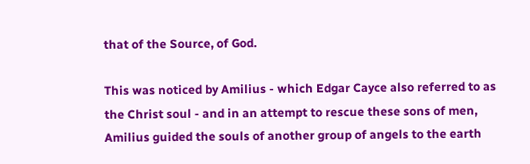that of the Source, of God.

This was noticed by Amilius - which Edgar Cayce also referred to as the Christ soul - and in an attempt to rescue these sons of men, Amilius guided the souls of another group of angels to the earth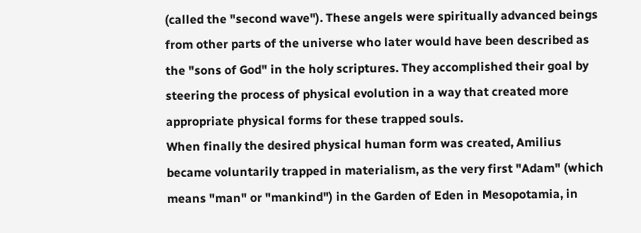(called the "second wave"). These angels were spiritually advanced beings from other parts of the universe who later would have been described as the "sons of God" in the holy scriptures. They accomplished their goal by steering the process of physical evolution in a way that created more appropriate physical forms for these trapped souls.
When finally the desired physical human form was created, Amilius became voluntarily trapped in materialism, as the very first "Adam" (which means "man" or "mankind") in the Garden of Eden in Mesopotamia, in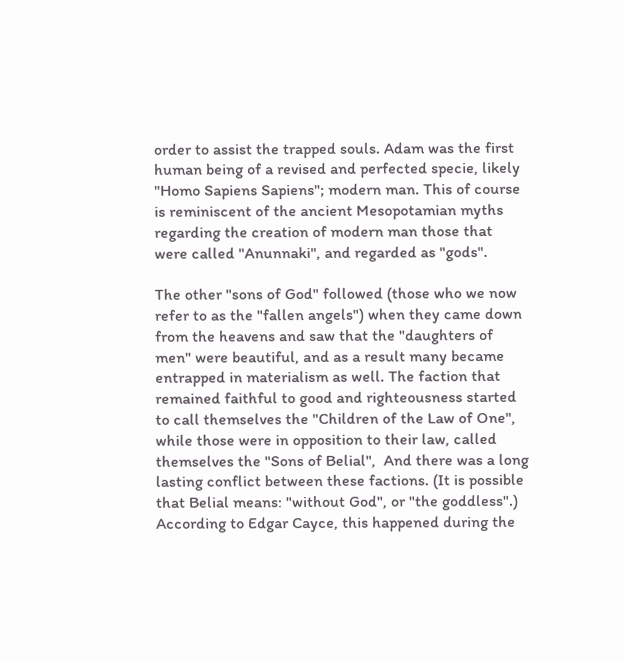order to assist the trapped souls. Adam was the first human being of a revised and perfected specie, likely "Homo Sapiens Sapiens"; modern man. This of course is reminiscent of the ancient Mesopotamian myths regarding the creation of modern man those that were called "Anunnaki", and regarded as "gods".

The other "sons of God" followed (those who we now refer to as the "fallen angels") when they came down from the heavens and saw that the "daughters of men" were beautiful, and as a result many became entrapped in materialism as well. The faction that remained faithful to good and righteousness started to call themselves the "Children of the Law of One", while those were in opposition to their law, called themselves the "Sons of Belial",  And there was a long lasting conflict between these factions. (It is possible that Belial means: "without God", or "the goddless".) According to Edgar Cayce, this happened during the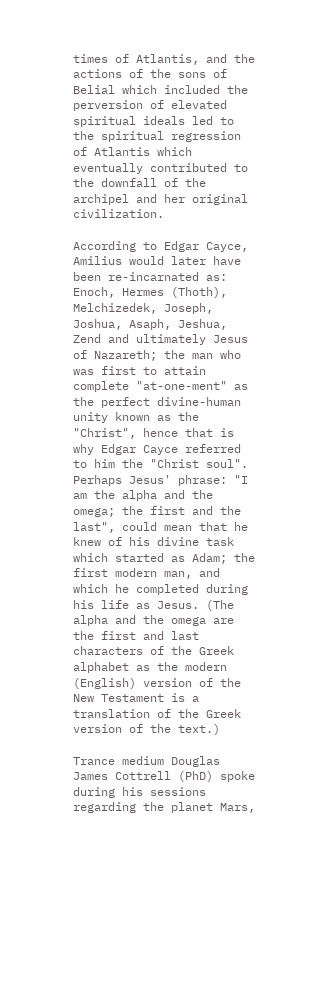times of Atlantis, and the actions of the sons of Belial which included the perversion of elevated spiritual ideals led to the spiritual regression of Atlantis which eventually contributed to the downfall of the archipel and her original civilization.

According to Edgar Cayce, Amilius would later have been re-incarnated as: Enoch, Hermes (Thoth), Melchizedek, Joseph, Joshua, Asaph, Jeshua, Zend and ultimately Jesus of Nazareth; the man who was first to attain complete "at-one-ment" as the perfect divine-human unity known as the "Christ", hence that is why Edgar Cayce referred to him the "Christ soul". Perhaps Jesus' phrase: "I am the alpha and the omega; the first and the last", could mean that he knew of his divine task which started as Adam; the first modern man, and which he completed during his life as Jesus. (The alpha and the omega are the first and last characters of the Greek alphabet as the modern (English) version of the New Testament is a translation of the Greek version of the text.)

Trance medium Douglas James Cottrell (PhD) spoke during his sessions regarding the planet Mars,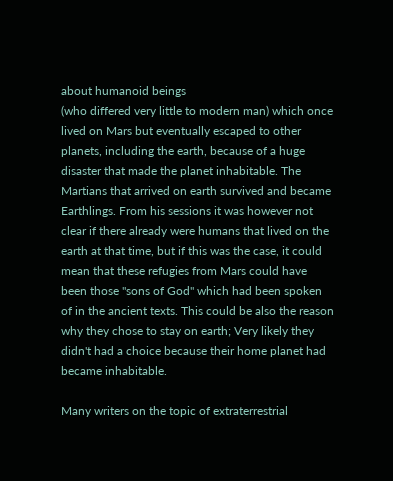about humanoid beings
(who differed very little to modern man) which once lived on Mars but eventually escaped to other planets, including the earth, because of a huge disaster that made the planet inhabitable. The Martians that arrived on earth survived and became Earthlings. From his sessions it was however not clear if there already were humans that lived on the earth at that time, but if this was the case, it could mean that these refugies from Mars could have been those "sons of God" which had been spoken of in the ancient texts. This could be also the reason why they chose to stay on earth; Very likely they didn't had a choice because their home planet had became inhabitable.

Many writers on the topic of extraterrestrial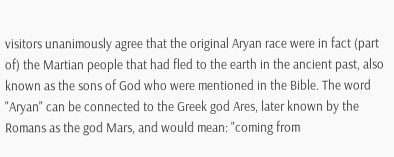visitors unanimously agree that the original Aryan race were in fact (part of) the Martian people that had fled to the earth in the ancient past, also known as the sons of God who were mentioned in the Bible. The word "Aryan" can be connected to the Greek god Ares, later known by the Romans as the god Mars, and would mean: "coming from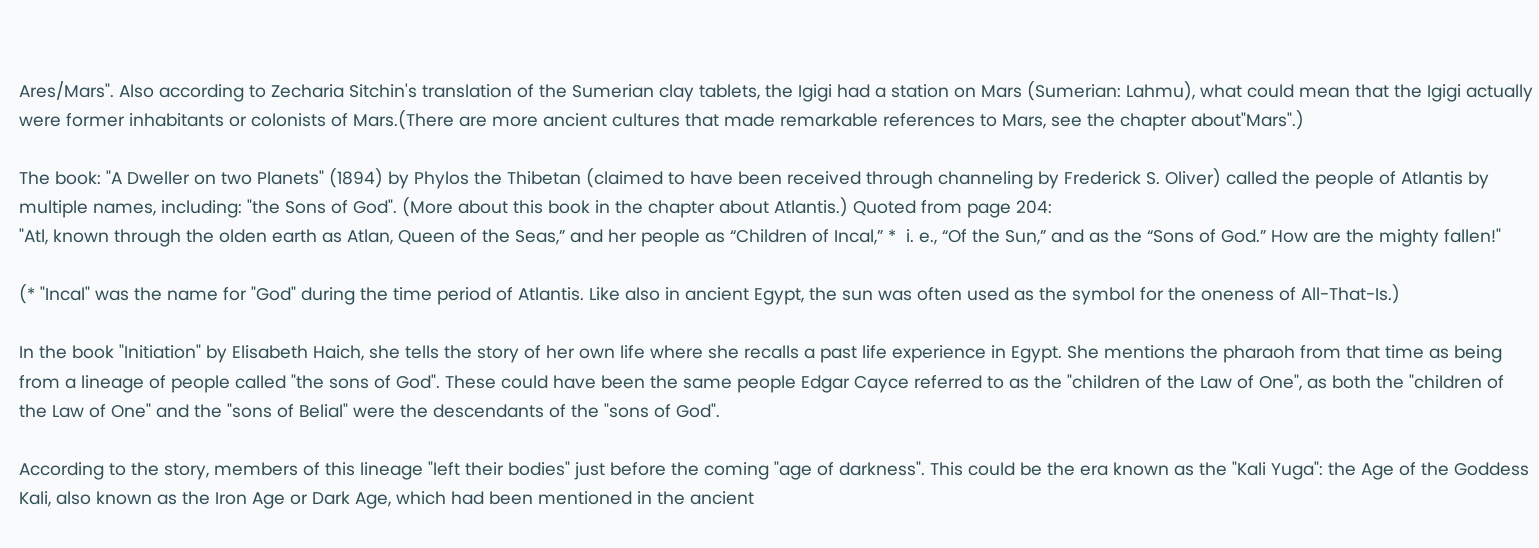Ares/Mars". Also according to Zecharia Sitchin's translation of the Sumerian clay tablets, the Igigi had a station on Mars (Sumerian: Lahmu), what could mean that the Igigi actually were former inhabitants or colonists of Mars.(There are more ancient cultures that made remarkable references to Mars, see the chapter about"Mars".)

The book: "A Dweller on two Planets" (1894) by Phylos the Thibetan (claimed to have been received through channeling by Frederick S. Oliver) called the people of Atlantis by multiple names, including: "the Sons of God". (More about this book in the chapter about Atlantis.) Quoted from page 204:
"Atl, known through the olden earth as Atlan, Queen of the Seas,” and her people as “Children of Incal,” *  i. e., “Of the Sun,” and as the “Sons of God.” How are the mighty fallen!"

(* "Incal" was the name for "God" during the time period of Atlantis. Like also in ancient Egypt, the sun was often used as the symbol for the oneness of All-That-Is.)

In the book "Initiation" by Elisabeth Haich, she tells the story of her own life where she recalls a past life experience in Egypt. She mentions the pharaoh from that time as being from a lineage of people called "the sons of God". These could have been the same people Edgar Cayce referred to as the "children of the Law of One", as both the "children of the Law of One" and the "sons of Belial" were the descendants of the "sons of God".

According to the story, members of this lineage "left their bodies" just before the coming "age of darkness". This could be the era known as the "Kali Yuga": the Age of the Goddess Kali, also known as the Iron Age or Dark Age, which had been mentioned in the ancient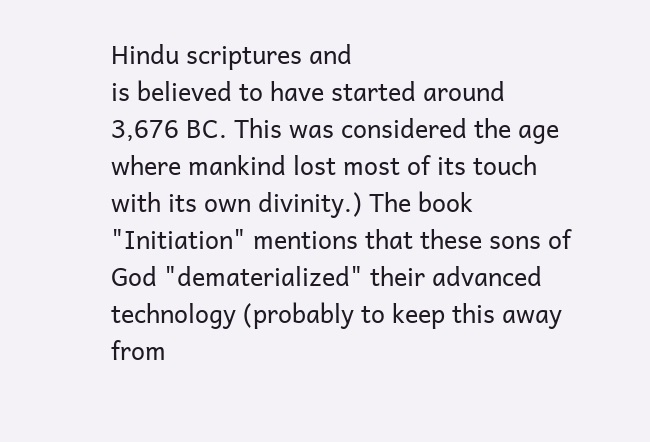Hindu scriptures and
is believed to have started around 3,676 BC. This was considered the age where mankind lost most of its touch with its own divinity.) The book "Initiation" mentions that these sons of God "dematerialized" their advanced technology (probably to keep this away from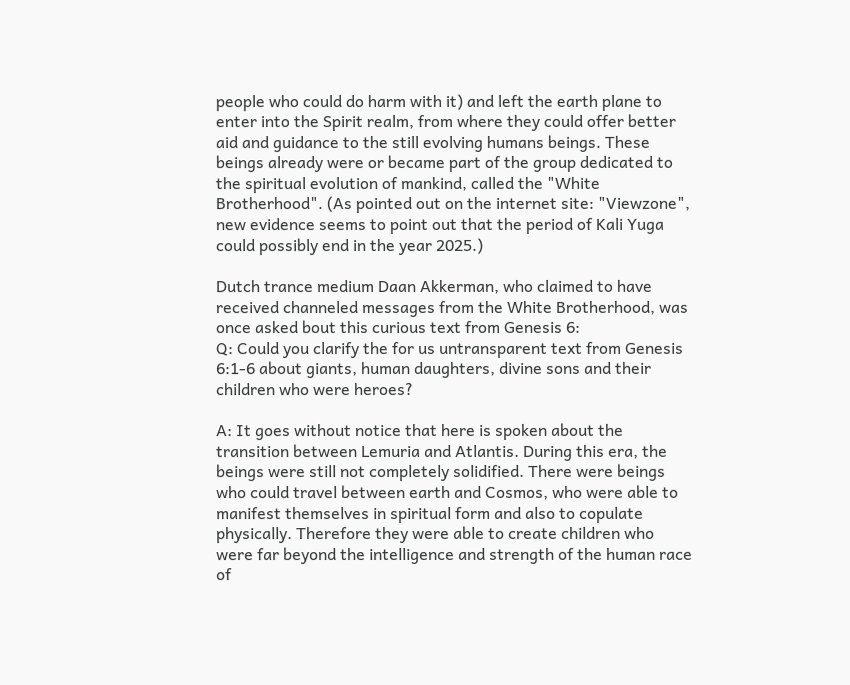people who could do harm with it) and left the earth plane to enter into the Spirit realm, from where they could offer better aid and guidance to the still evolving humans beings. These beings already were or became part of the group dedicated to the spiritual evolution of mankind, called the "White Brotherhood". (As pointed out on the internet site: "Viewzone", new evidence seems to point out that the period of Kali Yuga could possibly end in the year 2025.)

Dutch trance medium Daan Akkerman, who claimed to have received channeled messages from the White Brotherhood, was once asked bout this curious text from Genesis 6:
Q: Could you clarify the for us untransparent text from Genesis 6:1-6 about giants, human daughters, divine sons and their children who were heroes?

A: It goes without notice that here is spoken about the transition between Lemuria and Atlantis. During this era, the beings were still not completely solidified. There were beings who could travel between earth and Cosmos, who were able to manifest themselves in spiritual form and also to copulate physically. Therefore they were able to create children who were far beyond the intelligence and strength of the human race of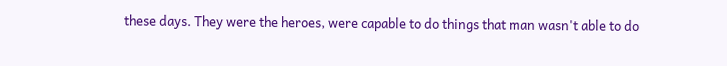these days. They were the heroes, were capable to do things that man wasn't able to do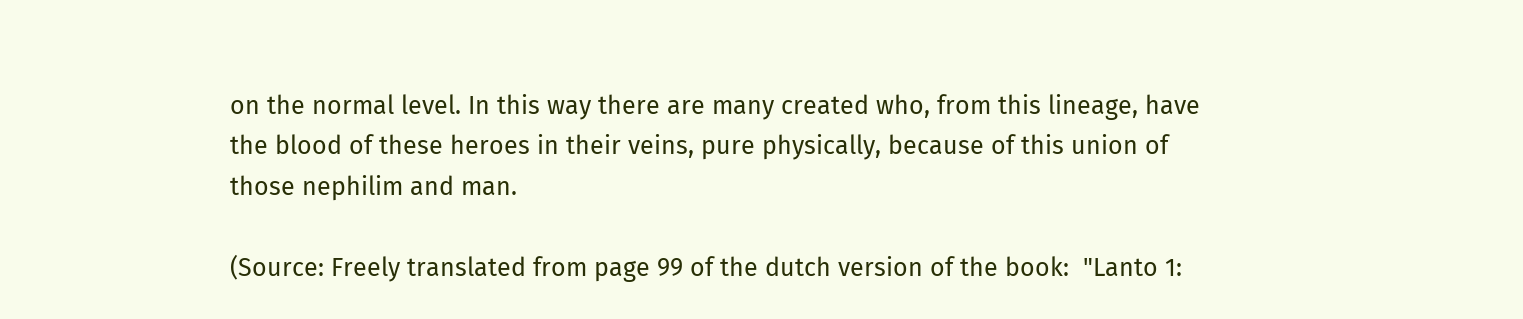on the normal level. In this way there are many created who, from this lineage, have the blood of these heroes in their veins, pure physically, because of this union of those nephilim and man.

(Source: Freely translated from page 99 of the dutch version of the book:  "Lanto 1: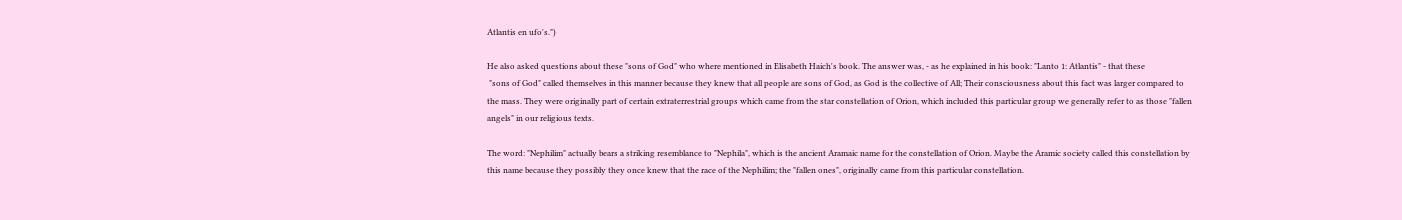Atlantis en ufo's.")

He also asked questions about these "sons of God" who where mentioned in Elisabeth Haich's book. The answer was, - as he explained in his book: "Lanto 1: Atlantis" - that these
 "sons of God" called themselves in this manner because they knew that all people are sons of God, as God is the collective of All; Their consciousness about this fact was larger compared to the mass. They were originally part of certain extraterrestrial groups which came from the star constellation of Orion, which included this particular group we generally refer to as those "fallen angels" in our religious texts.

The word: "Nephilim" actually bears a striking resemblance to "Nephila", which is the ancient Aramaic name for the constellation of Orion. Maybe the Aramic society called this constellation by this name because they possibly they once knew that the race of the Nephilim; the "fallen ones", originally came from this particular constellation.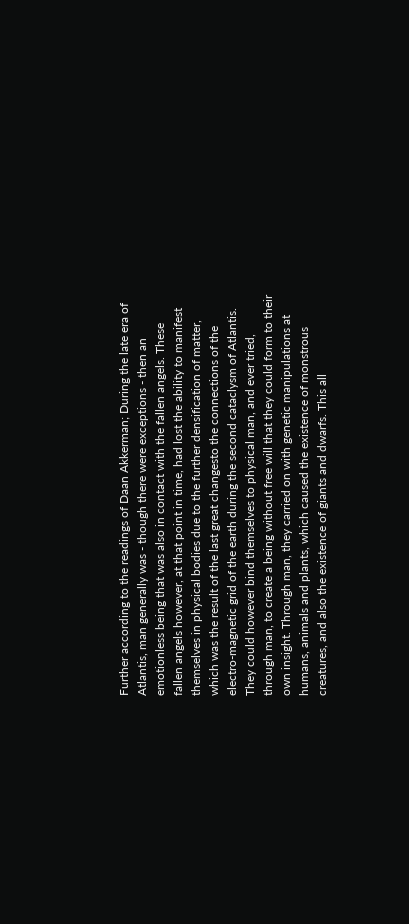Further according to the readings of Daan Akkerman; During the late era of Atlantis, man generally was - though there were exceptions - then an emotionless being that was also in contact with the fallen angels. These fallen angels however, at that point in time, had lost the ability to manifest themselves in physical bodies due to the further densification of matter, which was the result of the last great changesto the connections of the electro-magnetic grid of the earth during the second cataclysm of Atlantis. They could however bind themselves to physical man, and ever tried, through man, to create a being without free will that they could form to their own insight. Through man, they carried on with genetic manipulations at humans, animals and plants, which caused the existence of monstrous creatures, and also the existence of giants and dwarfs. This all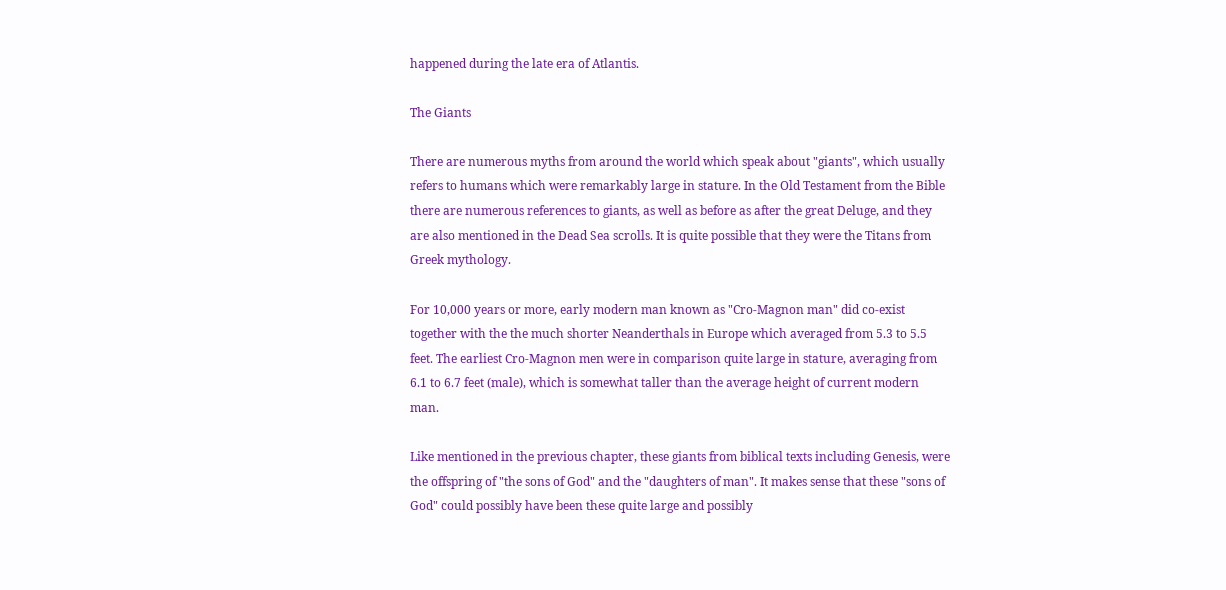happened during the late era of Atlantis.

The Giants

There are numerous myths from around the world which speak about "giants", which usually refers to humans which were remarkably large in stature. In the Old Testament from the Bible there are numerous references to giants, as well as before as after the great Deluge, and they are also mentioned in the Dead Sea scrolls. It is quite possible that they were the Titans from Greek mythology.

For 10,000 years or more, early modern man known as "Cro-Magnon man" did co-exist together with the the much shorter Neanderthals in Europe which averaged from 5.3 to 5.5 feet. The earliest Cro-Magnon men were in comparison quite large in stature, averaging from 6.1 to 6.7 feet (male), which is somewhat taller than the average height of current modern man.

Like mentioned in the previous chapter, these giants from biblical texts including Genesis, were the offspring of "the sons of God" and the "daughters of man". It makes sense that these "sons of God" could possibly have been these quite large and possibly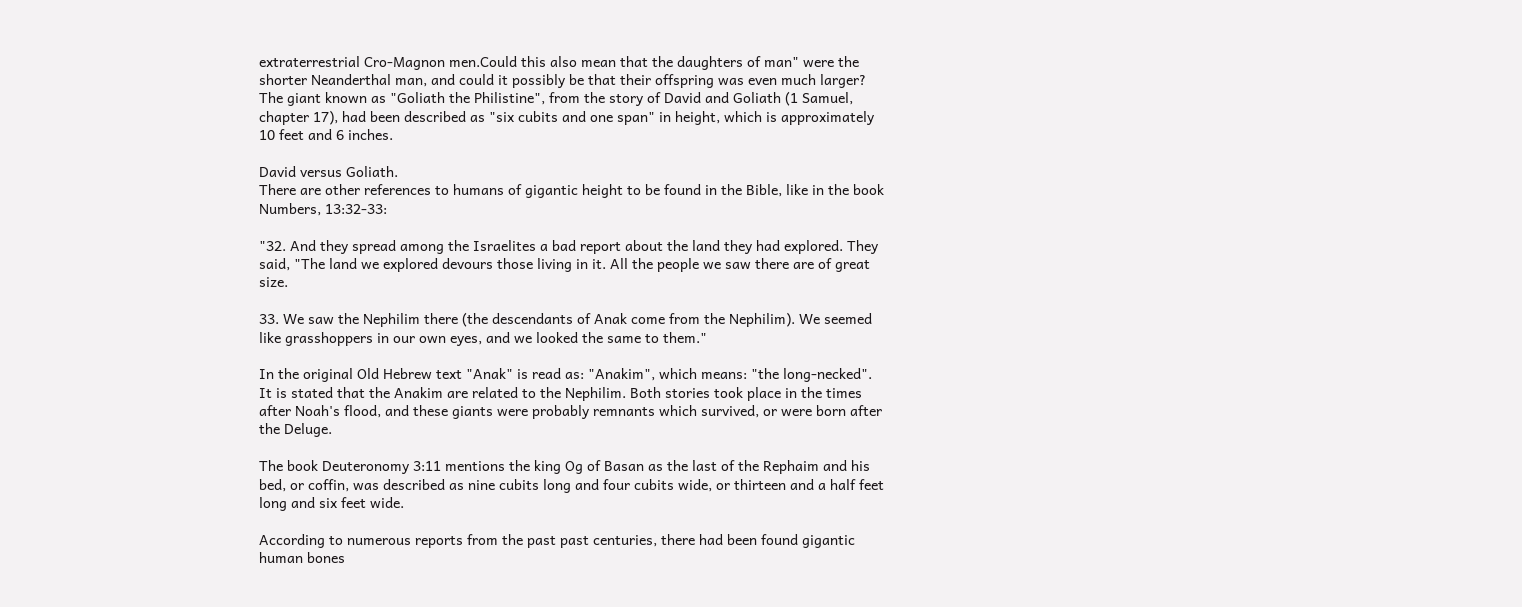extraterrestrial Cro-Magnon men.Could this also mean that the daughters of man" were the shorter Neanderthal man, and could it possibly be that their offspring was even much larger? The giant known as "Goliath the Philistine", from the story of David and Goliath (1 Samuel, chapter 17), had been described as "six cubits and one span" in height, which is approximately 10 feet and 6 inches.

David versus Goliath.
There are other references to humans of gigantic height to be found in the Bible, like in the book Numbers, 13:32-33:

"32. And they spread among the Israelites a bad report about the land they had explored. They said, "The land we explored devours those living in it. All the people we saw there are of great size.

33. We saw the Nephilim there (the descendants of Anak come from the Nephilim). We seemed like grasshoppers in our own eyes, and we looked the same to them."

In the original Old Hebrew text "Anak" is read as: "Anakim", which means: "the long-necked". It is stated that the Anakim are related to the Nephilim. Both stories took place in the times after Noah's flood, and these giants were probably remnants which survived, or were born after the Deluge.

The book Deuteronomy 3:11 mentions the king Og of Basan as the last of the Rephaim and his bed, or coffin, was described as nine cubits long and four cubits wide, or thirteen and a half feet long and six feet wide.

According to numerous reports from the past past centuries, there had been found gigantic human bones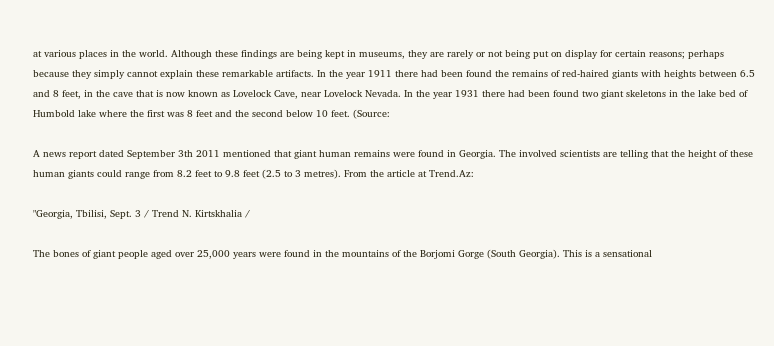at various places in the world. Although these findings are being kept in museums, they are rarely or not being put on display for certain reasons; perhaps because they simply cannot explain these remarkable artifacts. In the year 1911 there had been found the remains of red-haired giants with heights between 6.5 and 8 feet, in the cave that is now known as Lovelock Cave, near Lovelock Nevada. In the year 1931 there had been found two giant skeletons in the lake bed of Humbold lake where the first was 8 feet and the second below 10 feet. (Source:

A news report dated September 3th 2011 mentioned that giant human remains were found in Georgia. The involved scientists are telling that the height of these human giants could range from 8.2 feet to 9.8 feet (2.5 to 3 metres). From the article at Trend.Az:

"Georgia, Tbilisi, Sept. 3 / Trend N. Kirtskhalia /

The bones of giant people aged over 25,000 years were found in the mountains of the Borjomi Gorge (South Georgia). This is a sensational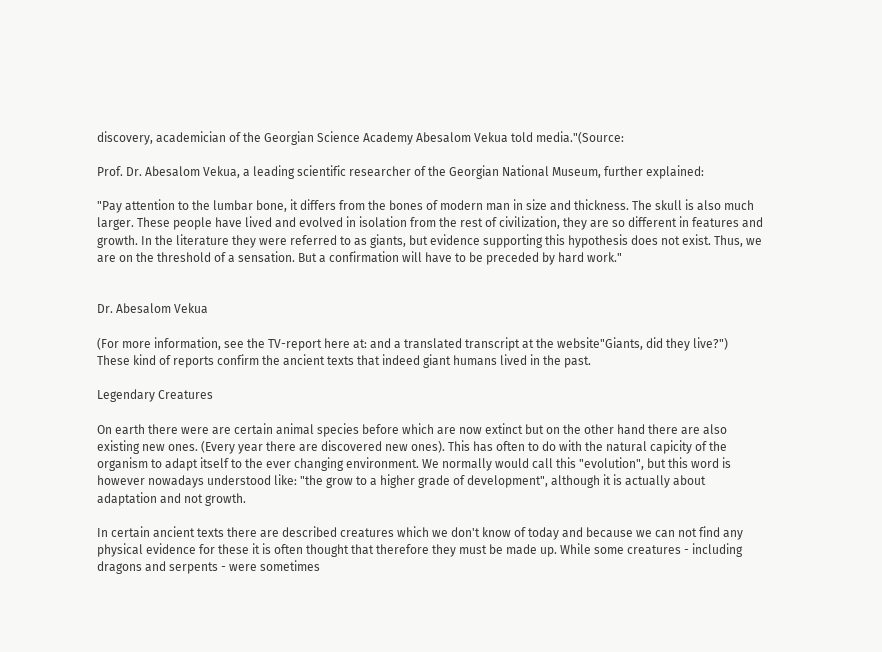discovery, academician of the Georgian Science Academy Abesalom Vekua told media."(Source:

Prof. Dr. Abesalom Vekua, a leading scientific researcher of the Georgian National Museum, further explained:

"Pay attention to the lumbar bone, it differs from the bones of modern man in size and thickness. The skull is also much larger. These people have lived and evolved in isolation from the rest of civilization, they are so different in features and growth. In the literature they were referred to as giants, but evidence supporting this hypothesis does not exist. Thus, we are on the threshold of a sensation. But a confirmation will have to be preceded by hard work."


Dr. Abesalom Vekua

(For more information, see the TV-report here at: and a translated transcript at the website"Giants, did they live?")
These kind of reports confirm the ancient texts that indeed giant humans lived in the past.

Legendary Creatures

On earth there were are certain animal species before which are now extinct but on the other hand there are also existing new ones. (Every year there are discovered new ones). This has often to do with the natural capicity of the organism to adapt itself to the ever changing environment. We normally would call this "evolution", but this word is however nowadays understood like: "the grow to a higher grade of development", although it is actually about adaptation and not growth.

In certain ancient texts there are described creatures which we don't know of today and because we can not find any physical evidence for these it is often thought that therefore they must be made up. While some creatures - including dragons and serpents - were sometimes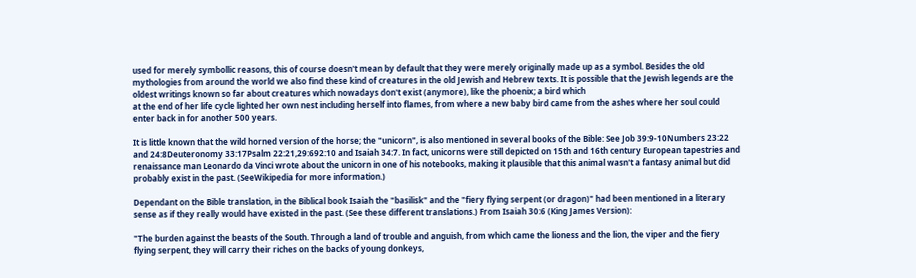used for merely symbollic reasons, this of course doesn't mean by default that they were merely originally made up as a symbol. Besides the old mythologies from around the world we also find these kind of creatures in the old Jewish and Hebrew texts. It is possible that the Jewish legends are the oldest writings known so far about creatures which nowadays don't exist (anymore), like the phoenix; a bird which
at the end of her life cycle lighted her own nest including herself into flames, from where a new baby bird came from the ashes where her soul could enter back in for another 500 years.

It is little known that the wild horned version of the horse; the "unicorn", is also mentioned in several books of the Bible: See Job 39:9-10Numbers 23:22 and 24:8Deuteronomy 33:17Psalm 22:21,29:692:10 and Isaiah 34:7. In fact, unicorns were still depicted on 15th and 16th century European tapestries and renaissance man Leonardo da Vinci wrote about the unicorn in one of his notebooks, making it plausible that this animal wasn't a fantasy animal but did probably exist in the past. (SeeWikipedia for more information.)

Dependant on the Bible translation, in the Biblical book Isaiah the "basilisk" and the "fiery flying serpent (or dragon)" had been mentioned in a literary sense as if they really would have existed in the past. (See these different translations.) From Isaiah 30:6 (King James Version):

"The burden against the beasts of the South. Through a land of trouble and anguish, from which came the lioness and the lion, the viper and the fiery flying serpent, they will carry their riches on the backs of young donkeys,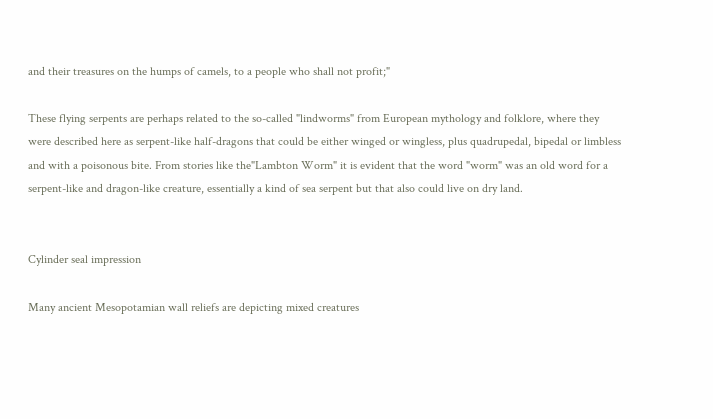and their treasures on the humps of camels, to a people who shall not profit;"

These flying serpents are perhaps related to the so-called "lindworms" from European mythology and folklore, where they were described here as serpent-like half-dragons that could be either winged or wingless, plus quadrupedal, bipedal or limbless and with a poisonous bite. From stories like the"Lambton Worm" it is evident that the word "worm" was an old word for a serpent-like and dragon-like creature, essentially a kind of sea serpent but that also could live on dry land.


Cylinder seal impression

Many ancient Mesopotamian wall reliefs are depicting mixed creatures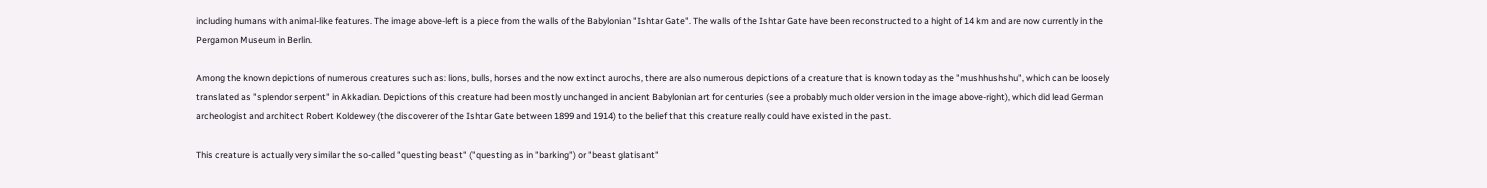including humans with animal-like features. The image above-left is a piece from the walls of the Babylonian "Ishtar Gate". The walls of the Ishtar Gate have been reconstructed to a hight of 14 km and are now currently in the Pergamon Museum in Berlin.

Among the known depictions of numerous creatures such as: lions, bulls, horses and the now extinct aurochs, there are also numerous depictions of a creature that is known today as the "mushhushshu", which can be loosely translated as "splendor serpent" in Akkadian. Depictions of this creature had been mostly unchanged in ancient Babylonian art for centuries (see a probably much older version in the image above-right), which did lead German archeologist and architect Robert Koldewey (the discoverer of the Ishtar Gate between 1899 and 1914) to the belief that this creature really could have existed in the past.

This creature is actually very similar the so-called "questing beast" ("questing as in "barking") or "beast glatisant"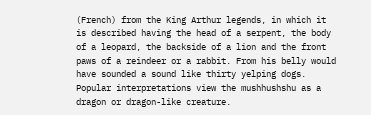(French) from the King Arthur legends, in which it is described having the head of a serpent, the body of a leopard, the backside of a lion and the front paws of a reindeer or a rabbit. From his belly would have sounded a sound like thirty yelping dogs. Popular interpretations view the mushhushshu as a dragon or dragon-like creature.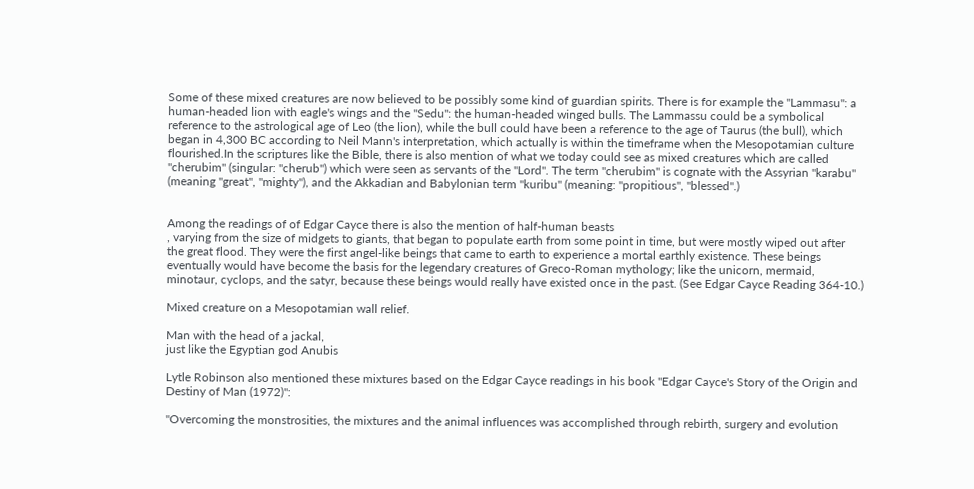Some of these mixed creatures are now believed to be possibly some kind of guardian spirits. There is for example the "Lammasu": a human-headed lion with eagle's wings and the "Sedu": the human-headed winged bulls. The Lammassu could be a symbolical reference to the astrological age of Leo (the lion), while the bull could have been a reference to the age of Taurus (the bull), which began in 4,300 BC according to Neil Mann's interpretation, which actually is within the timeframe when the Mesopotamian culture flourished.In the scriptures like the Bible, there is also mention of what we today could see as mixed creatures which are called "cherubim" (singular: "cherub") which were seen as servants of the "Lord". The term "cherubim" is cognate with the Assyrian "karabu" (meaning "great", "mighty"), and the Akkadian and Babylonian term "kuribu" (meaning: "propitious", "blessed".)


Among the readings of of Edgar Cayce there is also the mention of half-human beasts
, varying from the size of midgets to giants, that began to populate earth from some point in time, but were mostly wiped out after the great flood. They were the first angel-like beings that came to earth to experience a mortal earthly existence. These beings eventually would have become the basis for the legendary creatures of Greco-Roman mythology; like the unicorn, mermaid, minotaur, cyclops, and the satyr, because these beings would really have existed once in the past. (See Edgar Cayce Reading 364-10.)

Mixed creature on a Mesopotamian wall relief.

Man with the head of a jackal,
just like the Egyptian god Anubis

Lytle Robinson also mentioned these mixtures based on the Edgar Cayce readings in his book "Edgar Cayce's Story of the Origin and Destiny of Man (1972)":

"Overcoming the monstrosities, the mixtures and the animal influences was accomplished through rebirth, surgery and evolution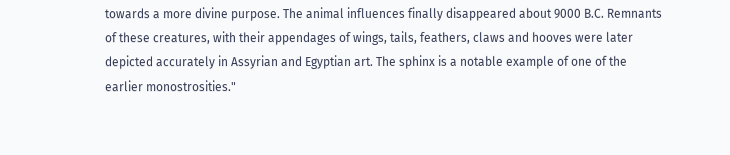towards a more divine purpose. The animal influences finally disappeared about 9000 B.C. Remnants of these creatures, with their appendages of wings, tails, feathers, claws and hooves were later depicted accurately in Assyrian and Egyptian art. The sphinx is a notable example of one of the earlier monostrosities."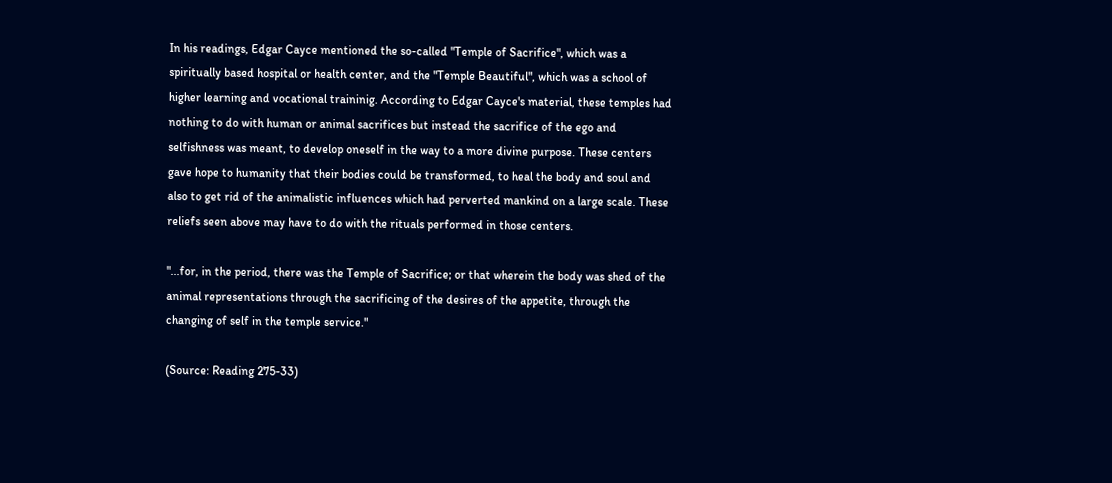In his readings, Edgar Cayce mentioned the so-called "Temple of Sacrifice", which was a spiritually based hospital or health center, and the "Temple Beautiful", which was a school of higher learning and vocational traininig. According to Edgar Cayce's material, these temples had nothing to do with human or animal sacrifices but instead the sacrifice of the ego and selfishness was meant, to develop oneself in the way to a more divine purpose. These centers gave hope to humanity that their bodies could be transformed, to heal the body and soul and also to get rid of the animalistic influences which had perverted mankind on a large scale. These reliefs seen above may have to do with the rituals performed in those centers.

"...for, in the period, there was the Temple of Sacrifice; or that wherein the body was shed of the animal representations through the sacrificing of the desires of the appetite, through the changing of self in the temple service."

(Source: Reading 275-33)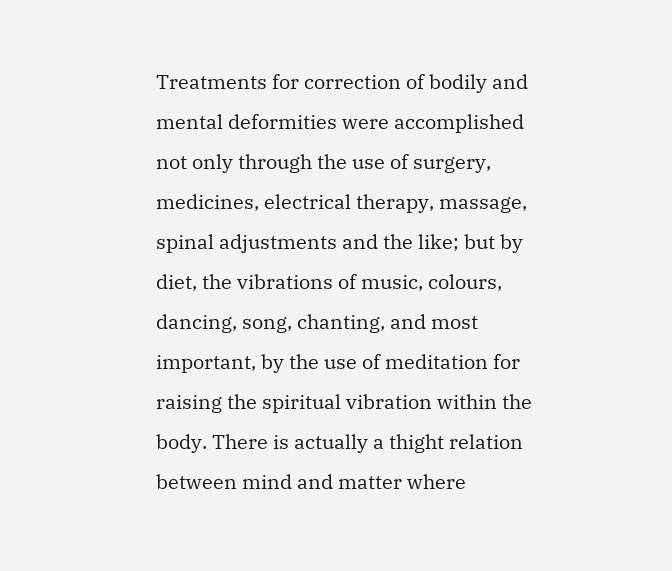Treatments for correction of bodily and mental deformities were accomplished not only through the use of surgery, medicines, electrical therapy, massage, spinal adjustments and the like; but by diet, the vibrations of music, colours, dancing, song, chanting, and most important, by the use of meditation for raising the spiritual vibration within the body. There is actually a thight relation between mind and matter where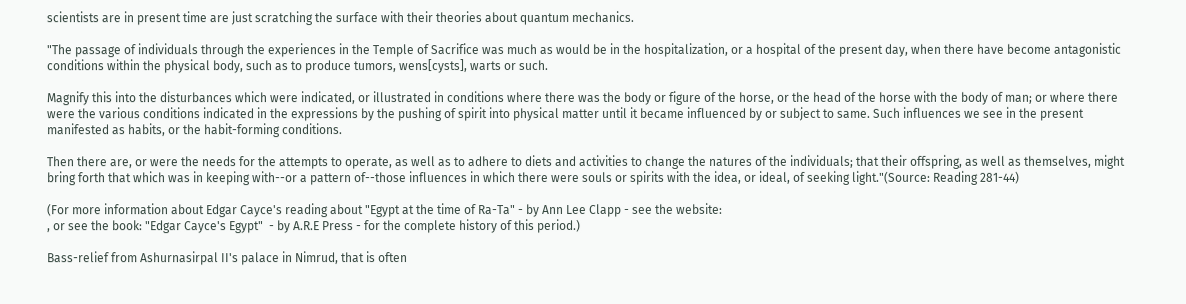scientists are in present time are just scratching the surface with their theories about quantum mechanics.

"The passage of individuals through the experiences in the Temple of Sacrifice was much as would be in the hospitalization, or a hospital of the present day, when there have become antagonistic conditions within the physical body, such as to produce tumors, wens[cysts], warts or such.

Magnify this into the disturbances which were indicated, or illustrated in conditions where there was the body or figure of the horse, or the head of the horse with the body of man; or where there were the various conditions indicated in the expressions by the pushing of spirit into physical matter until it became influenced by or subject to same. Such influences we see in the present manifested as habits, or the habit-forming conditions.

Then there are, or were the needs for the attempts to operate, as well as to adhere to diets and activities to change the natures of the individuals; that their offspring, as well as themselves, might bring forth that which was in keeping with--or a pattern of--those influences in which there were souls or spirits with the idea, or ideal, of seeking light."(Source: Reading 281-44)

(For more information about Edgar Cayce's reading about "Egypt at the time of Ra-Ta" - by Ann Lee Clapp - see the website:
, or see the book: "Edgar Cayce's Egypt"  - by A.R.E Press - for the complete history of this period.)

Bass-relief from Ashurnasirpal II's palace in Nimrud, that is often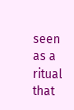seen as a ritual that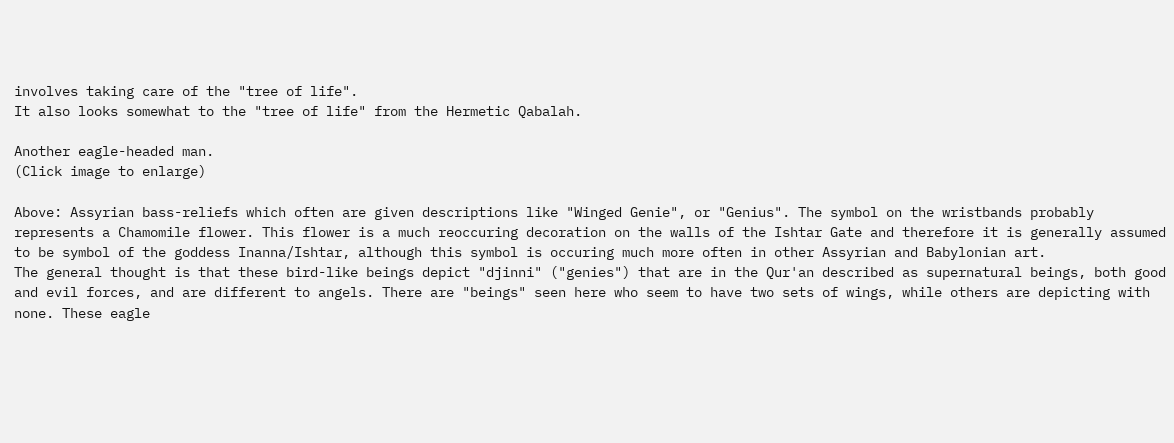involves taking care of the "tree of life".
It also looks somewhat to the "tree of life" from the Hermetic Qabalah.

Another eagle-headed man.
(Click image to enlarge)

Above: Assyrian bass-reliefs which often are given descriptions like "Winged Genie", or "Genius". The symbol on the wristbands probably represents a Chamomile flower. This flower is a much reoccuring decoration on the walls of the Ishtar Gate and therefore it is generally assumed to be symbol of the goddess Inanna/Ishtar, although this symbol is occuring much more often in other Assyrian and Babylonian art.
The general thought is that these bird-like beings depict "djinni" ("genies") that are in the Qur'an described as supernatural beings, both good and evil forces, and are different to angels. There are "beings" seen here who seem to have two sets of wings, while others are depicting with none. These eagle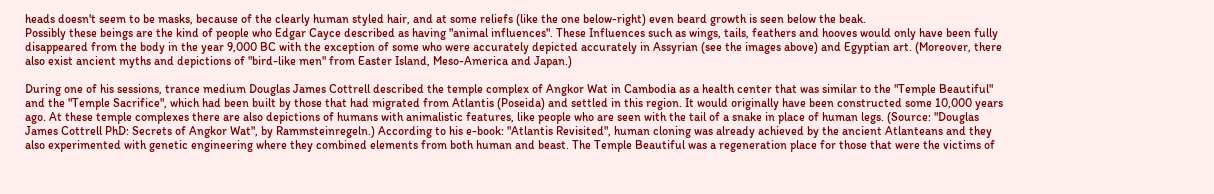heads doesn't seem to be masks, because of the clearly human styled hair, and at some reliefs (like the one below-right) even beard growth is seen below the beak.
Possibly these beings are the kind of people who Edgar Cayce described as having "animal influences". These Influences such as wings, tails, feathers and hooves would only have been fully disappeared from the body in the year 9,000 BC with the exception of some who were accurately depicted accurately in Assyrian (see the images above) and Egyptian art. (Moreover, there also exist ancient myths and depictions of "bird-like men" from Easter Island, Meso-America and Japan.)

During one of his sessions, trance medium Douglas James Cottrell described the temple complex of Angkor Wat in Cambodia as a health center that was similar to the "Temple Beautiful" and the "Temple Sacrifice", which had been built by those that had migrated from Atlantis (Poseida) and settled in this region. It would originally have been constructed some 10,000 years ago. At these temple complexes there are also depictions of humans with animalistic features, like people who are seen with the tail of a snake in place of human legs. (Source: "Douglas James Cottrell PhD: Secrets of Angkor Wat", by Rammsteinregeln.) According to his e-book: "Atlantis Revisited", human cloning was already achieved by the ancient Atlanteans and they also experimented with genetic engineering where they combined elements from both human and beast. The Temple Beautiful was a regeneration place for those that were the victims of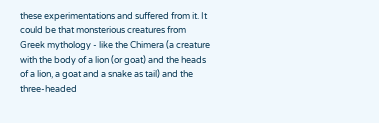these experimentations and suffered from it. It could be that monsterious creatures from Greek mythology - like the Chimera (a creature with the body of a lion (or goat) and the heads of a lion, a goat and a snake as tail) and the three-headed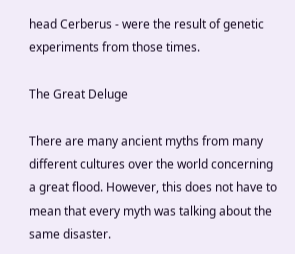head Cerberus - were the result of genetic experiments from those times.

The Great Deluge

There are many ancient myths from many different cultures over the world concerning a great flood. However, this does not have to mean that every myth was talking about the same disaster.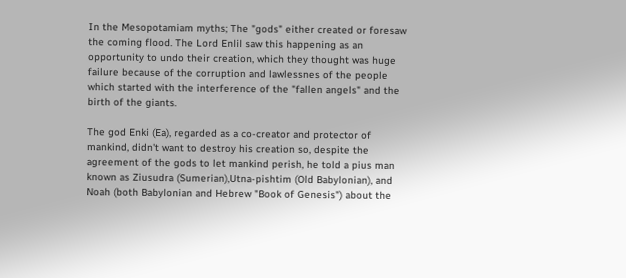In the Mesopotamiam myths; The "gods" either created or foresaw the coming flood. The Lord Enlil saw this happening as an opportunity to undo their creation, which they thought was huge failure because of the corruption and lawlessnes of the people which started with the interference of the "fallen angels" and the birth of the giants.

The god Enki (Ea), regarded as a co-creator and protector of mankind, didn't want to destroy his creation so, despite the agreement of the gods to let mankind perish, he told a pius man known as Ziusudra (Sumerian),Utna-pishtim (Old Babylonian), and Noah (both Babylonian and Hebrew "Book of Genesis") about the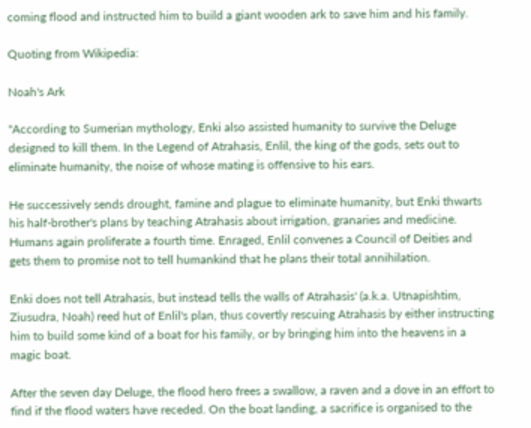coming flood and instructed him to build a giant wooden ark to save him and his family.

Quoting from Wikipedia:

Noah's Ark

"According to Sumerian mythology, Enki also assisted humanity to survive the Deluge designed to kill them. In the Legend of Atrahasis, Enlil, the king of the gods, sets out to eliminate humanity, the noise of whose mating is offensive to his ears.

He successively sends drought, famine and plague to eliminate humanity, but Enki thwarts his half-brother's plans by teaching Atrahasis about irrigation, granaries and medicine. Humans again proliferate a fourth time. Enraged, Enlil convenes a Council of Deities and gets them to promise not to tell humankind that he plans their total annihilation.

Enki does not tell Atrahasis, but instead tells the walls of Atrahasis' (a.k.a. Utnapishtim, Ziusudra, Noah) reed hut of Enlil's plan, thus covertly rescuing Atrahasis by either instructing him to build some kind of a boat for his family, or by bringing him into the heavens in a magic boat.

After the seven day Deluge, the flood hero frees a swallow, a raven and a dove in an effort to find if the flood waters have receded. On the boat landing, a sacrifice is organised to the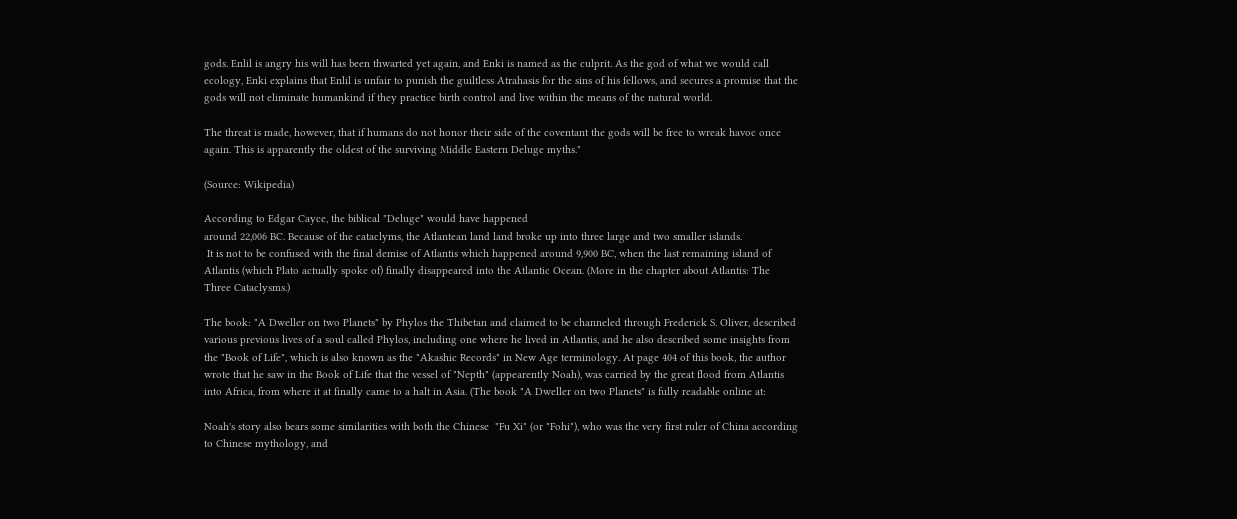gods. Enlil is angry his will has been thwarted yet again, and Enki is named as the culprit. As the god of what we would call ecology, Enki explains that Enlil is unfair to punish the guiltless Atrahasis for the sins of his fellows, and secures a promise that the gods will not eliminate humankind if they practice birth control and live within the means of the natural world.

The threat is made, however, that if humans do not honor their side of the coventant the gods will be free to wreak havoc once again. This is apparently the oldest of the surviving Middle Eastern Deluge myths."

(Source: Wikipedia)

According to Edgar Cayce, the biblical "Deluge" would have happened
around 22,006 BC. Because of the cataclyms, the Atlantean land land broke up into three large and two smaller islands.
 It is not to be confused with the final demise of Atlantis which happened around 9,900 BC, when the last remaining island of Atlantis (which Plato actually spoke of) finally disappeared into the Atlantic Ocean. (More in the chapter about Atlantis: The Three Cataclysms.)

The book: "A Dweller on two Planets" by Phylos the Thibetan and claimed to be channeled through Frederick S. Oliver, described various previous lives of a soul called Phylos, including one where he lived in Atlantis, and he also described some insights from the "Book of Life", which is also known as the "Akashic Records" in New Age terminology. At page 404 of this book, the author wrote that he saw in the Book of Life that the vessel of "Nepth" (appearently Noah), was carried by the great flood from Atlantis into Africa, from where it at finally came to a halt in Asia. (The book "A Dweller on two Planets" is fully readable online at:

Noah's story also bears some similarities with both the Chinese  "Fu Xi" (or "Fohi"), who was the very first ruler of China according to Chinese mythology, and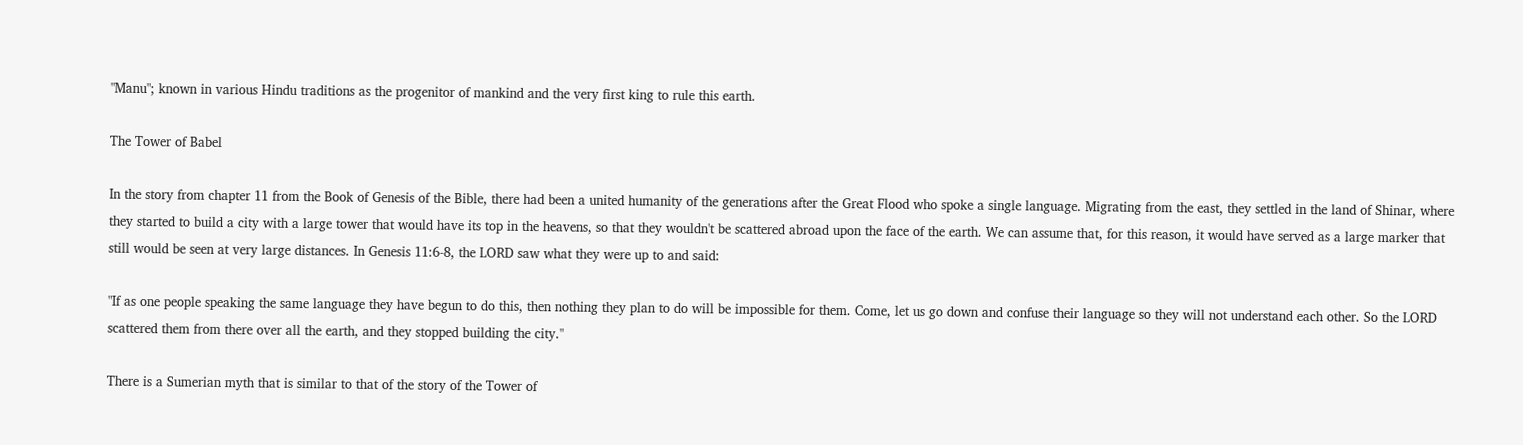"Manu"; known in various Hindu traditions as the progenitor of mankind and the very first king to rule this earth.

The Tower of Babel

In the story from chapter 11 from the Book of Genesis of the Bible, there had been a united humanity of the generations after the Great Flood who spoke a single language. Migrating from the east, they settled in the land of Shinar, where they started to build a city with a large tower that would have its top in the heavens, so that they wouldn't be scattered abroad upon the face of the earth. We can assume that, for this reason, it would have served as a large marker that still would be seen at very large distances. In Genesis 11:6-8, the LORD saw what they were up to and said:

"If as one people speaking the same language they have begun to do this, then nothing they plan to do will be impossible for them. Come, let us go down and confuse their language so they will not understand each other. So the LORD scattered them from there over all the earth, and they stopped building the city."

There is a Sumerian myth that is similar to that of the story of the Tower of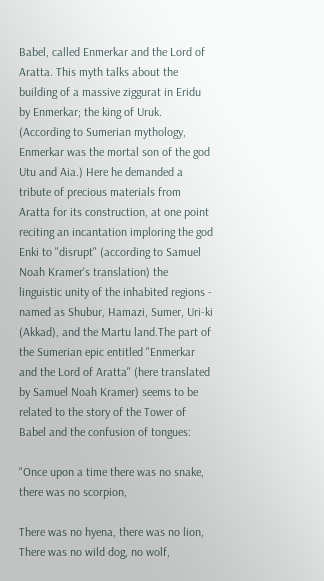Babel, called Enmerkar and the Lord of Aratta. This myth talks about the building of a massive ziggurat in Eridu by Enmerkar; the king of Uruk. (According to Sumerian mythology, Enmerkar was the mortal son of the god Utu and Aia.) Here he demanded a tribute of precious materials from Aratta for its construction, at one point reciting an incantation imploring the god Enki to "disrupt" (according to Samuel Noah Kramer's translation) the linguistic unity of the inhabited regions - named as Shubur, Hamazi, Sumer, Uri-ki (Akkad), and the Martu land.The part of the Sumerian epic entitled "Enmerkar and the Lord of Aratta" (here translated by Samuel Noah Kramer) seems to be related to the story of the Tower of Babel and the confusion of tongues:

"Once upon a time there was no snake, there was no scorpion,

There was no hyena, there was no lion,
There was no wild dog, no wolf,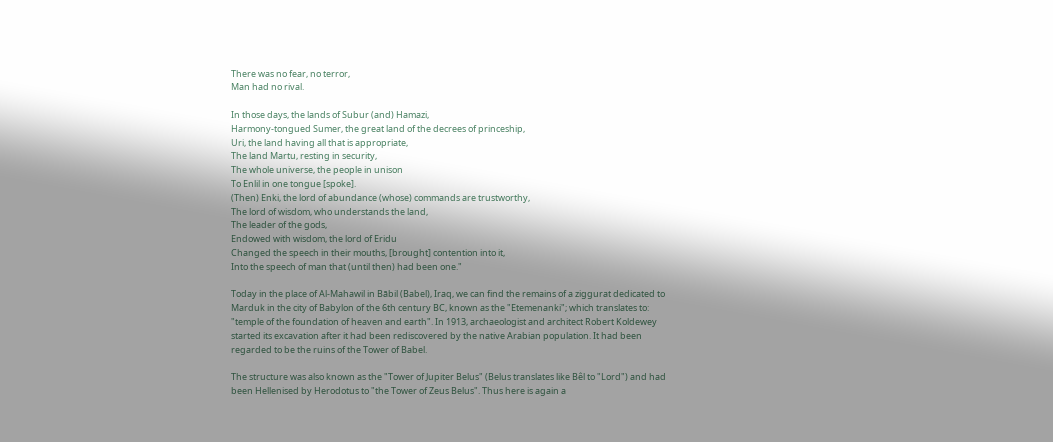There was no fear, no terror,
Man had no rival.

In those days, the lands of Subur (and) Hamazi,
Harmony-tongued Sumer, the great land of the decrees of princeship,
Uri, the land having all that is appropriate,
The land Martu, resting in security,
The whole universe, the people in unison
To Enlil in one tongue [spoke].
(Then) Enki, the lord of abundance (whose) commands are trustworthy,
The lord of wisdom, who understands the land,
The leader of the gods,
Endowed with wisdom, the lord of Eridu
Changed the speech in their mouths, [brought] contention into it,
Into the speech of man that (until then) had been one."

Today in the place of Al-Mahawil in Bābil (Babel), Iraq, we can find the remains of a ziggurat dedicated to Marduk in the city of Babylon of the 6th century BC, known as the "Etemenanki"; which translates to: "temple of the foundation of heaven and earth". In 1913, archaeologist and architect Robert Koldewey started its excavation after it had been rediscovered by the native Arabian population. It had been regarded to be the ruins of the Tower of Babel.

The structure was also known as the "Tower of Jupiter Belus" (Belus translates like Bêl to "Lord") and had been Hellenised by Herodotus to "the Tower of Zeus Belus". Thus here is again a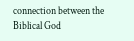connection between the Biblical God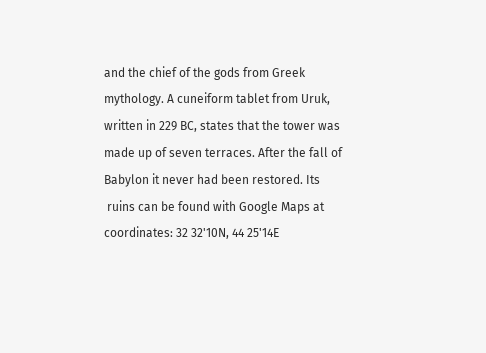and the chief of the gods from Greek mythology. A cuneiform tablet from Uruk, written in 229 BC, states that the tower was made up of seven terraces. After the fall of Babylon it never had been restored. Its
 ruins can be found with Google Maps at coordinates: 32 32'10N, 44 25'14E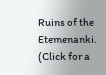Ruins of the Etemenanki.
(Click for a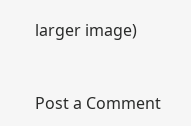larger image)


Post a Comment